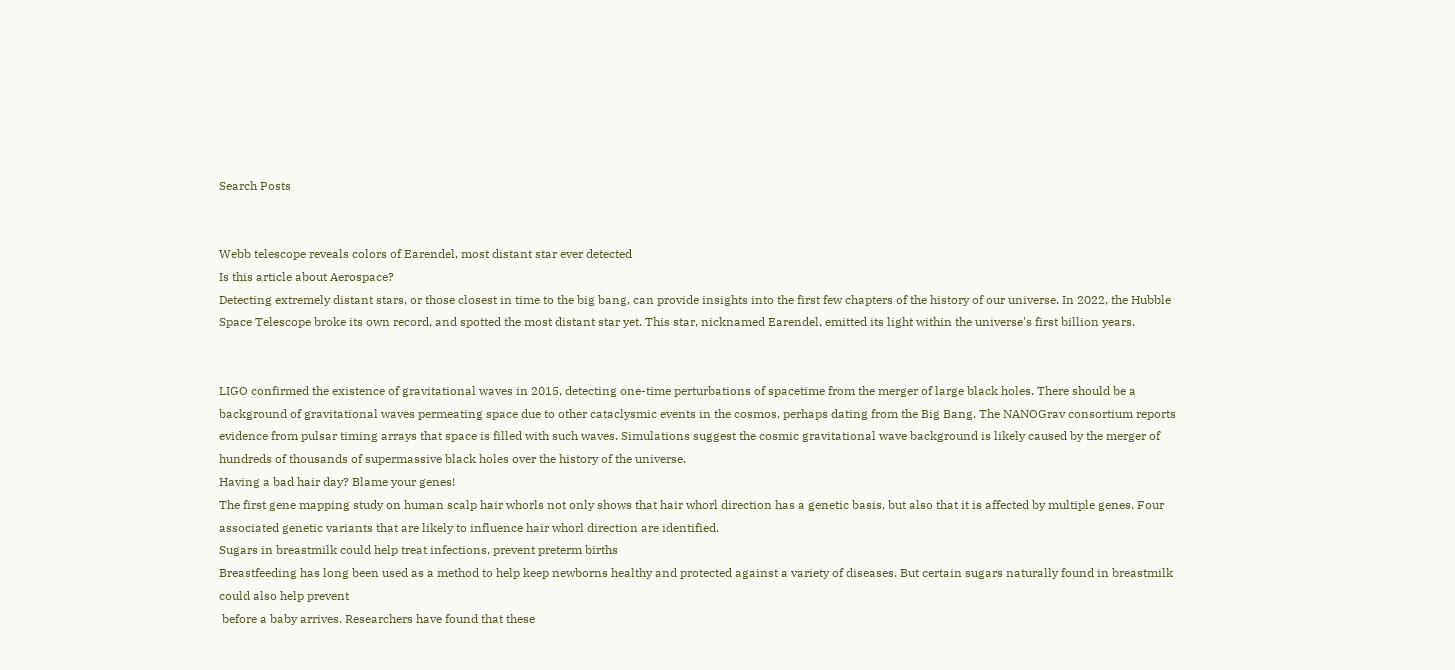Search Posts


Webb telescope reveals colors of Earendel, most distant star ever detected
Is this article about Aerospace?
Detecting extremely distant stars, or those closest in time to the big bang, can provide insights into the first few chapters of the history of our universe. In 2022, the Hubble Space Telescope broke its own record, and spotted the most distant star yet. This star, nicknamed Earendel, emitted its light within the universe's first billion years.


LIGO confirmed the existence of gravitational waves in 2015, detecting one-time perturbations of spacetime from the merger of large black holes. There should be a background of gravitational waves permeating space due to other cataclysmic events in the cosmos, perhaps dating from the Big Bang. The NANOGrav consortium reports evidence from pulsar timing arrays that space is filled with such waves. Simulations suggest the cosmic gravitational wave background is likely caused by the merger of hundreds of thousands of supermassive black holes over the history of the universe.
Having a bad hair day? Blame your genes!
The first gene mapping study on human scalp hair whorls not only shows that hair whorl direction has a genetic basis, but also that it is affected by multiple genes. Four associated genetic variants that are likely to influence hair whorl direction are identified.
Sugars in breastmilk could help treat infections, prevent preterm births
Breastfeeding has long been used as a method to help keep newborns healthy and protected against a variety of diseases. But certain sugars naturally found in breastmilk could also help prevent
 before a baby arrives. Researchers have found that these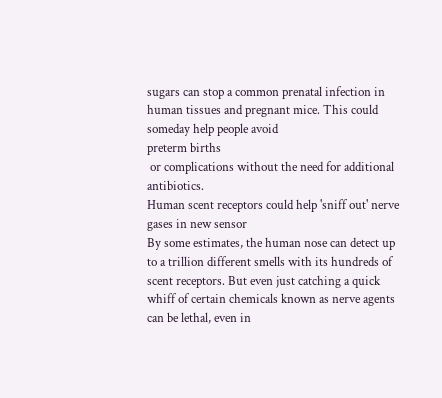sugars can stop a common prenatal infection in human tissues and pregnant mice. This could someday help people avoid
preterm births
 or complications without the need for additional antibiotics.
Human scent receptors could help 'sniff out' nerve gases in new sensor
By some estimates, the human nose can detect up to a trillion different smells with its hundreds of scent receptors. But even just catching a quick whiff of certain chemicals known as nerve agents can be lethal, even in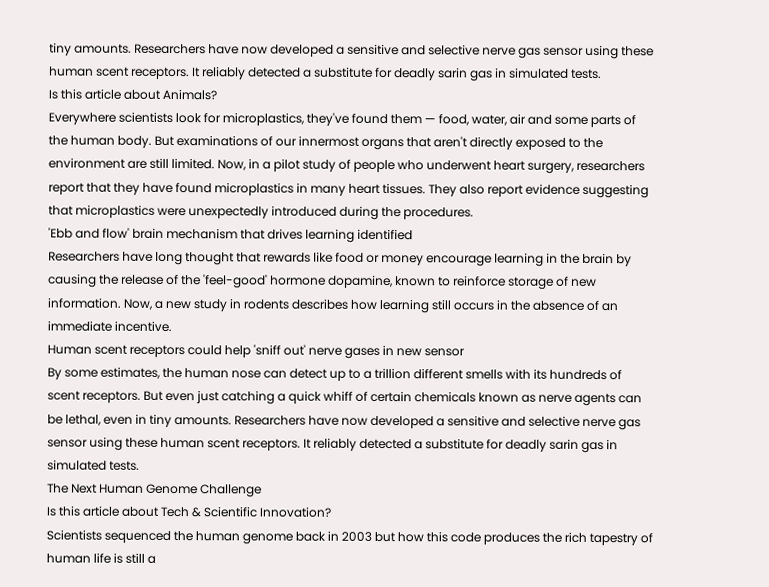tiny amounts. Researchers have now developed a sensitive and selective nerve gas sensor using these human scent receptors. It reliably detected a substitute for deadly sarin gas in simulated tests.
Is this article about Animals?
Everywhere scientists look for microplastics, they've found them — food, water, air and some parts of the human body. But examinations of our innermost organs that aren't directly exposed to the environment are still limited. Now, in a pilot study of people who underwent heart surgery, researchers report that they have found microplastics in many heart tissues. They also report evidence suggesting that microplastics were unexpectedly introduced during the procedures.
'Ebb and flow' brain mechanism that drives learning identified
Researchers have long thought that rewards like food or money encourage learning in the brain by causing the release of the 'feel-good' hormone dopamine, known to reinforce storage of new information. Now, a new study in rodents describes how learning still occurs in the absence of an immediate incentive.
Human scent receptors could help 'sniff out' nerve gases in new sensor
By some estimates, the human nose can detect up to a trillion different smells with its hundreds of scent receptors. But even just catching a quick whiff of certain chemicals known as nerve agents can be lethal, even in tiny amounts. Researchers have now developed a sensitive and selective nerve gas sensor using these human scent receptors. It reliably detected a substitute for deadly sarin gas in simulated tests.
The Next Human Genome Challenge
Is this article about Tech & Scientific Innovation?
Scientists sequenced the human genome back in 2003 but how this code produces the rich tapestry of human life is still a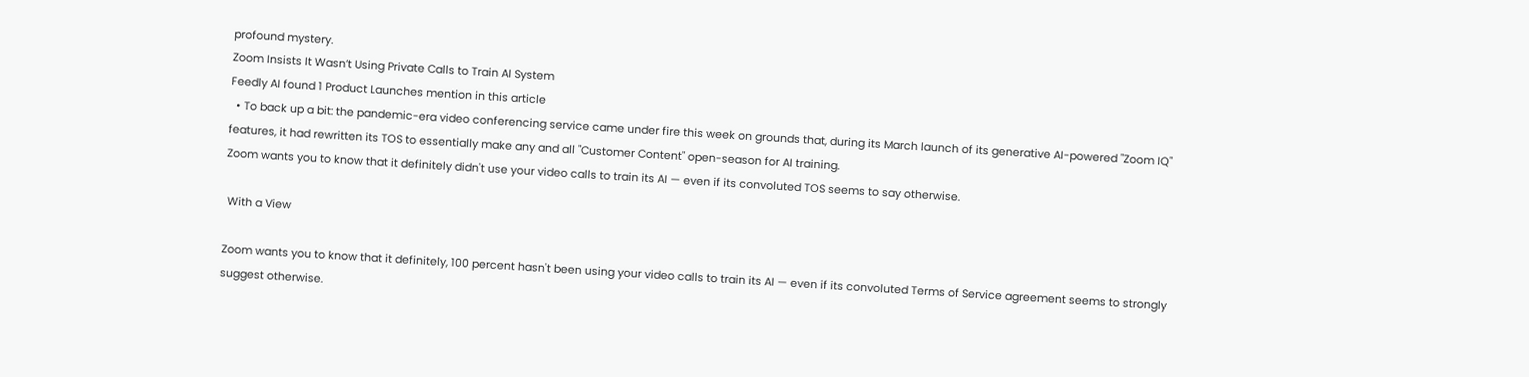profound mystery.
Zoom Insists It Wasn’t Using Private Calls to Train AI System
Feedly AI found 1 Product Launches mention in this article
  • To back up a bit: the pandemic-era video conferencing service came under fire this week on grounds that, during its March launch of its generative AI-powered "Zoom IQ" features, it had rewritten its TOS to essentially make any and all "Customer Content" open-season for AI training.
Zoom wants you to know that it definitely didn't use your video calls to train its AI — even if its convoluted TOS seems to say otherwise.

 With a View

Zoom wants you to know that it definitely, 100 percent hasn't been using your video calls to train its AI — even if its convoluted Terms of Service agreement seems to strongly suggest otherwise.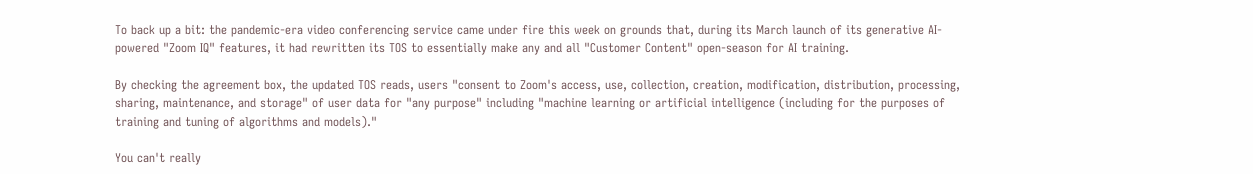To back up a bit: the pandemic-era video conferencing service came under fire this week on grounds that, during its March launch of its generative AI-powered "Zoom IQ" features, it had rewritten its TOS to essentially make any and all "Customer Content" open-season for AI training.

By checking the agreement box, the updated TOS reads, users "consent to Zoom's access, use, collection, creation, modification, distribution, processing, sharing, maintenance, and storage" of user data for "any purpose" including "machine learning or artificial intelligence (including for the purposes of training and tuning of algorithms and models)."

You can't really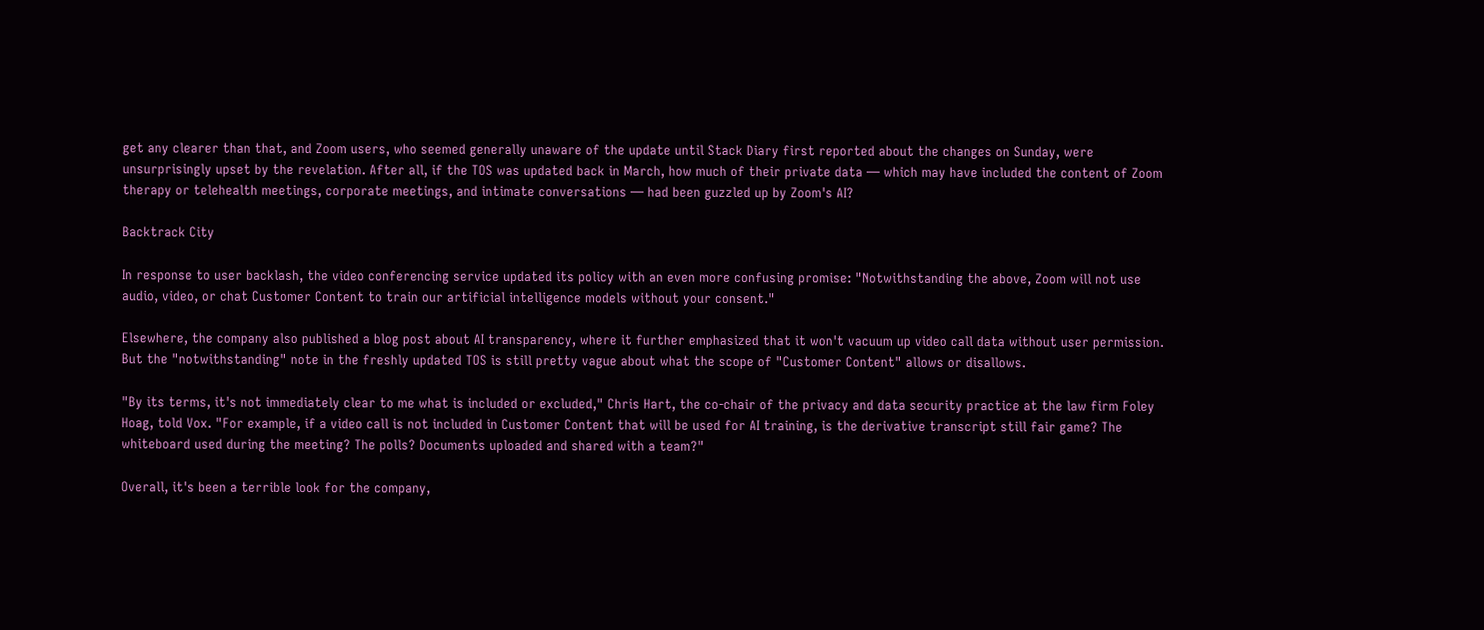get any clearer than that, and Zoom users, who seemed generally unaware of the update until Stack Diary first reported about the changes on Sunday, were unsurprisingly upset by the revelation. After all, if the TOS was updated back in March, how much of their private data — which may have included the content of Zoom therapy or telehealth meetings, corporate meetings, and intimate conversations — had been guzzled up by Zoom's AI?

Backtrack City

In response to user backlash, the video conferencing service updated its policy with an even more confusing promise: "Notwithstanding the above, Zoom will not use audio, video, or chat Customer Content to train our artificial intelligence models without your consent."

Elsewhere, the company also published a blog post about AI transparency, where it further emphasized that it won't vacuum up video call data without user permission. But the "notwithstanding" note in the freshly updated TOS is still pretty vague about what the scope of "Customer Content" allows or disallows.

"By its terms, it's not immediately clear to me what is included or excluded," Chris Hart, the co-chair of the privacy and data security practice at the law firm Foley Hoag, told Vox. "For example, if a video call is not included in Customer Content that will be used for AI training, is the derivative transcript still fair game? The whiteboard used during the meeting? The polls? Documents uploaded and shared with a team?"

Overall, it's been a terrible look for the company,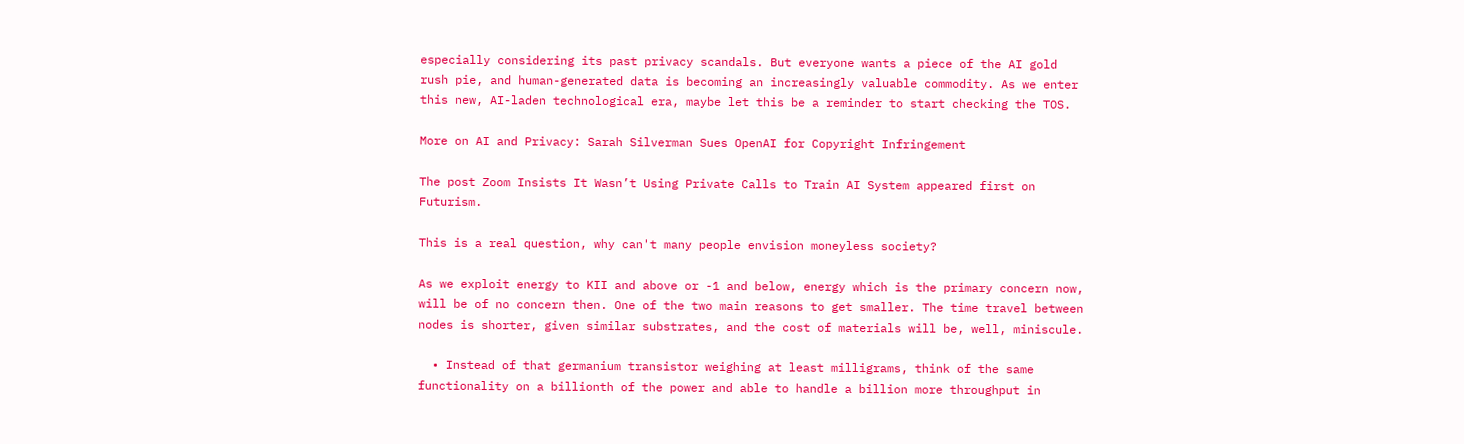especially considering its past privacy scandals. But everyone wants a piece of the AI gold rush pie, and human-generated data is becoming an increasingly valuable commodity. As we enter this new, AI-laden technological era, maybe let this be a reminder to start checking the TOS.

More on AI and Privacy: Sarah Silverman Sues OpenAI for Copyright Infringement

The post Zoom Insists It Wasn’t Using Private Calls to Train AI System appeared first on Futurism.

This is a real question, why can't many people envision moneyless society?

As we exploit energy to KII and above or -1 and below, energy which is the primary concern now, will be of no concern then. One of the two main reasons to get smaller. The time travel between nodes is shorter, given similar substrates, and the cost of materials will be, well, miniscule.

  • Instead of that germanium transistor weighing at least milligrams, think of the same functionality on a billionth of the power and able to handle a billion more throughput in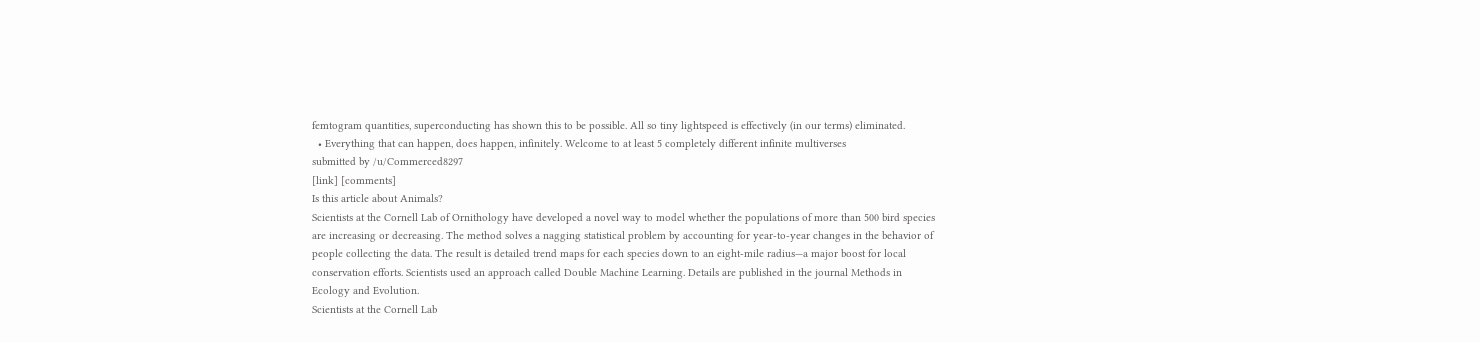femtogram quantities, superconducting has shown this to be possible. All so tiny lightspeed is effectively (in our terms) eliminated.
  • Everything that can happen, does happen, infinitely. Welcome to at least 5 completely different infinite multiverses
submitted by /u/Commerced8297
[link] [comments]
Is this article about Animals?
Scientists at the Cornell Lab of Ornithology have developed a novel way to model whether the populations of more than 500 bird species are increasing or decreasing. The method solves a nagging statistical problem by accounting for year-to-year changes in the behavior of people collecting the data. The result is detailed trend maps for each species down to an eight-mile radius—a major boost for local conservation efforts. Scientists used an approach called Double Machine Learning. Details are published in the journal Methods in Ecology and Evolution.
Scientists at the Cornell Lab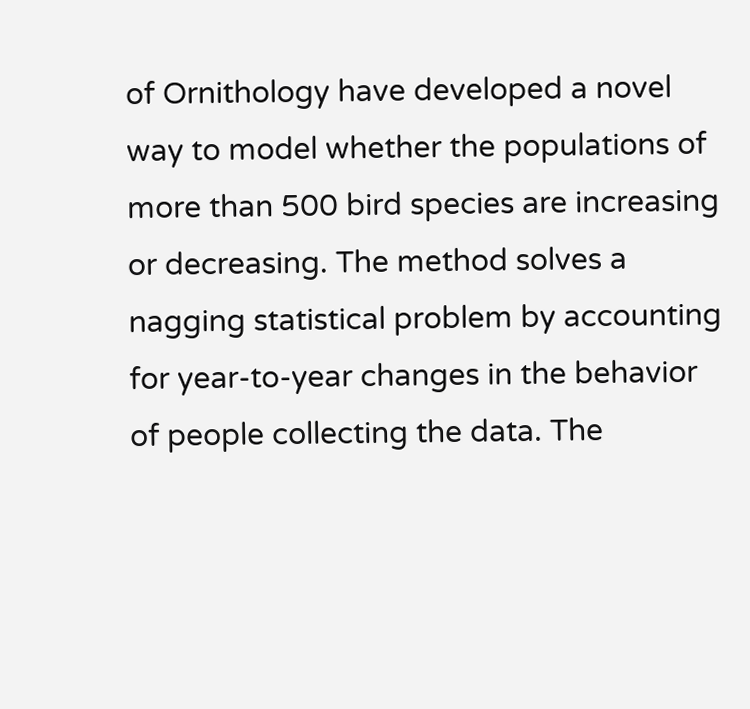of Ornithology have developed a novel way to model whether the populations of more than 500 bird species are increasing or decreasing. The method solves a nagging statistical problem by accounting for year-to-year changes in the behavior of people collecting the data. The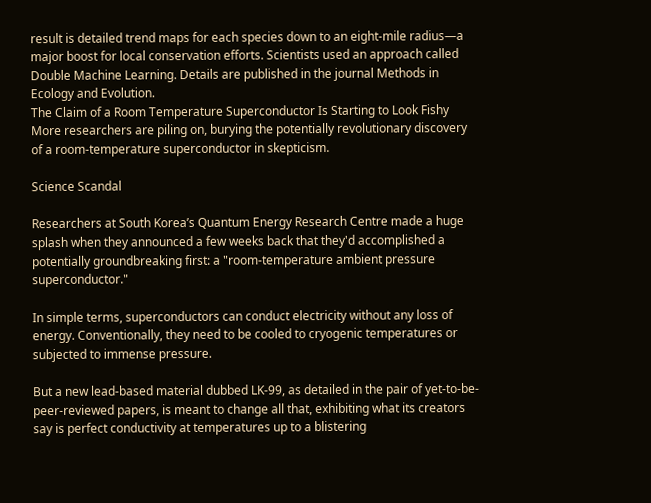result is detailed trend maps for each species down to an eight-mile radius—a major boost for local conservation efforts. Scientists used an approach called Double Machine Learning. Details are published in the journal Methods in Ecology and Evolution.
The Claim of a Room Temperature Superconductor Is Starting to Look Fishy
More researchers are piling on, burying the potentially revolutionary discovery of a room-temperature superconductor in skepticism.

Science Scandal

Researchers at South Korea’s Quantum Energy Research Centre made a huge splash when they announced a few weeks back that they'd accomplished a potentially groundbreaking first: a "room-temperature ambient pressure superconductor."

In simple terms, superconductors can conduct electricity without any loss of energy. Conventionally, they need to be cooled to cryogenic temperatures or subjected to immense pressure.

But a new lead-based material dubbed LK-99, as detailed in the pair of yet-to-be-peer-reviewed papers, is meant to change all that, exhibiting what its creators say is perfect conductivity at temperatures up to a blistering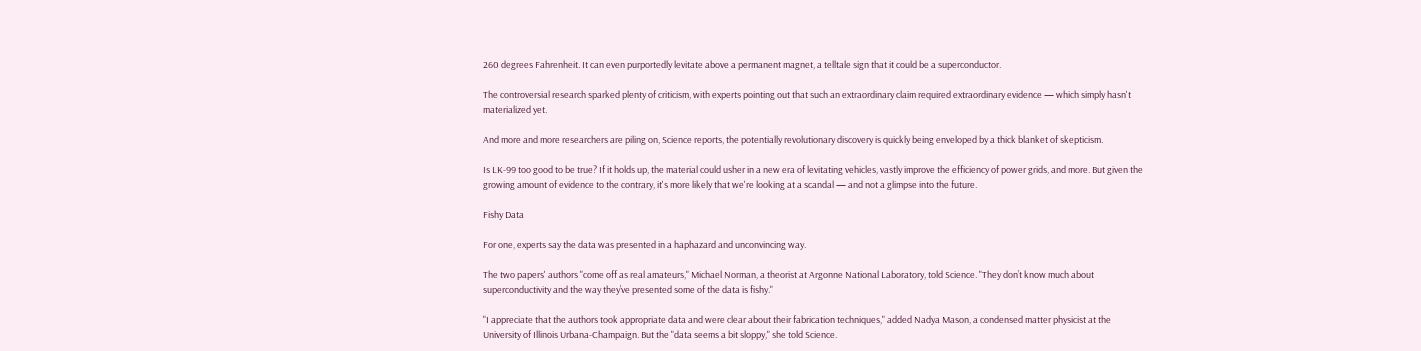260 degrees Fahrenheit. It can even purportedly levitate above a permanent magnet, a telltale sign that it could be a superconductor.

The controversial research sparked plenty of criticism, with experts pointing out that such an extraordinary claim required extraordinary evidence — which simply hasn't materialized yet.

And more and more researchers are piling on, Science reports, the potentially revolutionary discovery is quickly being enveloped by a thick blanket of skepticism.

Is LK-99 too good to be true? If it holds up, the material could usher in a new era of levitating vehicles, vastly improve the efficiency of power grids, and more. But given the growing amount of evidence to the contrary, it's more likely that we're looking at a scandal — and not a glimpse into the future.

Fishy Data

For one, experts say the data was presented in a haphazard and unconvincing way.

The two papers' authors "come off as real amateurs," Michael Norman, a theorist at Argonne National Laboratory, told Science. "They don’t know much about superconductivity and the way they’ve presented some of the data is fishy."

"I appreciate that the authors took appropriate data and were clear about their fabrication techniques," added Nadya Mason, a condensed matter physicist at the University of Illinois Urbana-Champaign. But the "data seems a bit sloppy," she told Science.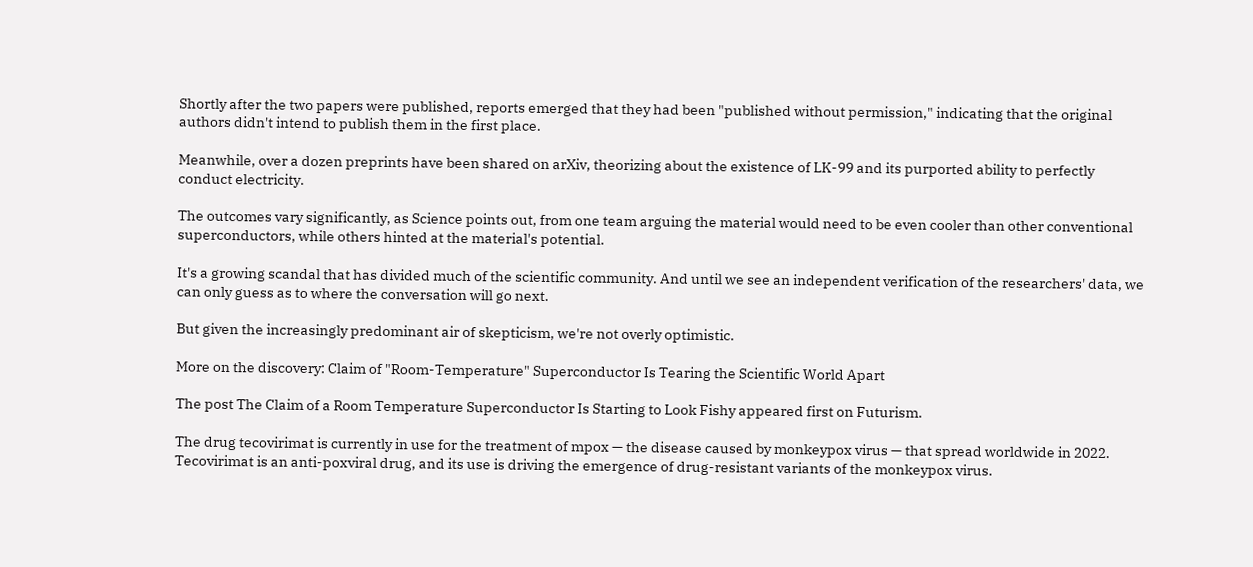Shortly after the two papers were published, reports emerged that they had been "published without permission," indicating that the original authors didn't intend to publish them in the first place.

Meanwhile, over a dozen preprints have been shared on arXiv, theorizing about the existence of LK-99 and its purported ability to perfectly conduct electricity.

The outcomes vary significantly, as Science points out, from one team arguing the material would need to be even cooler than other conventional superconductors, while others hinted at the material's potential.

It's a growing scandal that has divided much of the scientific community. And until we see an independent verification of the researchers' data, we can only guess as to where the conversation will go next.

But given the increasingly predominant air of skepticism, we're not overly optimistic.

More on the discovery: Claim of "Room-Temperature" Superconductor Is Tearing the Scientific World Apart

The post The Claim of a Room Temperature Superconductor Is Starting to Look Fishy appeared first on Futurism.

The drug tecovirimat is currently in use for the treatment of mpox — the disease caused by monkeypox virus — that spread worldwide in 2022. Tecovirimat is an anti-poxviral drug, and its use is driving the emergence of drug-resistant variants of the monkeypox virus.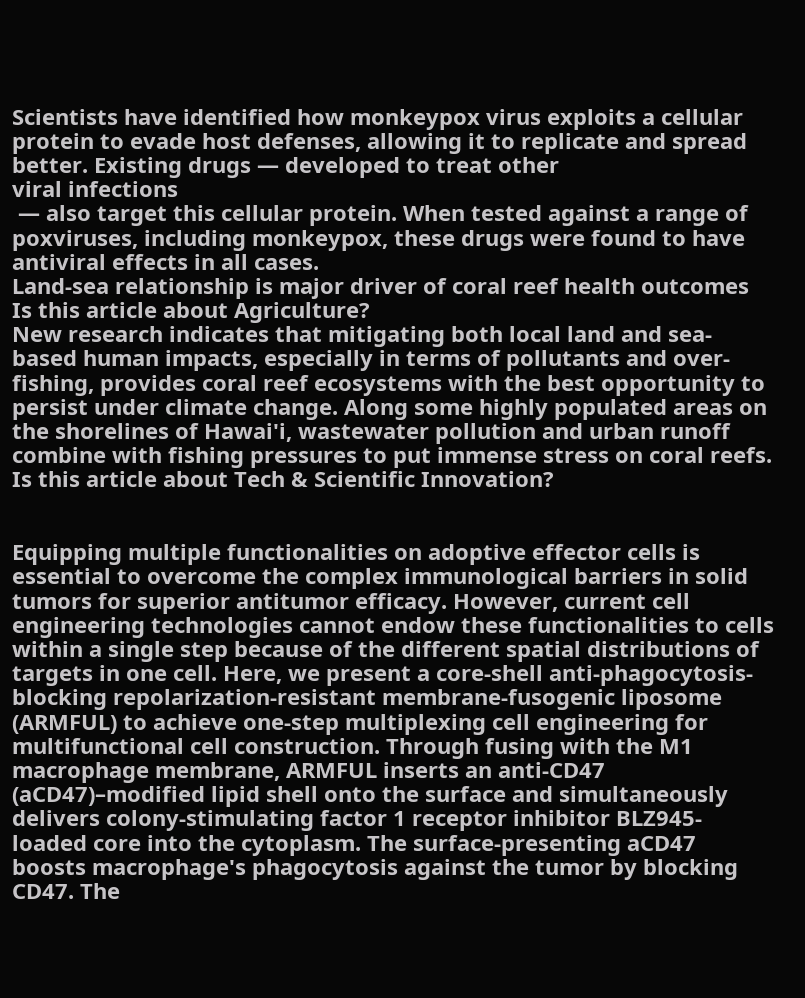Scientists have identified how monkeypox virus exploits a cellular protein to evade host defenses, allowing it to replicate and spread better. Existing drugs — developed to treat other
viral infections
 — also target this cellular protein. When tested against a range of poxviruses, including monkeypox, these drugs were found to have antiviral effects in all cases.
Land-sea relationship is major driver of coral reef health outcomes
Is this article about Agriculture?
New research indicates that mitigating both local land and sea-based human impacts, especially in terms of pollutants and over-fishing, provides coral reef ecosystems with the best opportunity to persist under climate change. Along some highly populated areas on the shorelines of Hawai'i, wastewater pollution and urban runoff combine with fishing pressures to put immense stress on coral reefs.
Is this article about Tech & Scientific Innovation?


Equipping multiple functionalities on adoptive effector cells is essential to overcome the complex immunological barriers in solid tumors for superior antitumor efficacy. However, current cell engineering technologies cannot endow these functionalities to cells within a single step because of the different spatial distributions of targets in one cell. Here, we present a core-shell anti-phagocytosis-blocking repolarization-resistant membrane-fusogenic liposome (ARMFUL) to achieve one-step multiplexing cell engineering for multifunctional cell construction. Through fusing with the M1 macrophage membrane, ARMFUL inserts an anti-CD47 (aCD47)–modified lipid shell onto the surface and simultaneously delivers colony-stimulating factor 1 receptor inhibitor BLZ945-loaded core into the cytoplasm. The surface-presenting aCD47 boosts macrophage's phagocytosis against the tumor by blocking CD47. The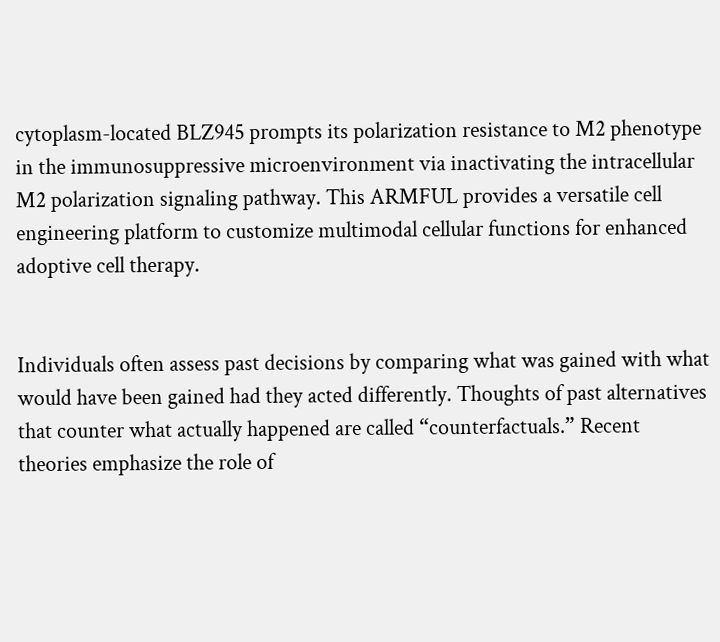cytoplasm-located BLZ945 prompts its polarization resistance to M2 phenotype in the immunosuppressive microenvironment via inactivating the intracellular M2 polarization signaling pathway. This ARMFUL provides a versatile cell engineering platform to customize multimodal cellular functions for enhanced adoptive cell therapy.


Individuals often assess past decisions by comparing what was gained with what would have been gained had they acted differently. Thoughts of past alternatives that counter what actually happened are called “counterfactuals.” Recent theories emphasize the role of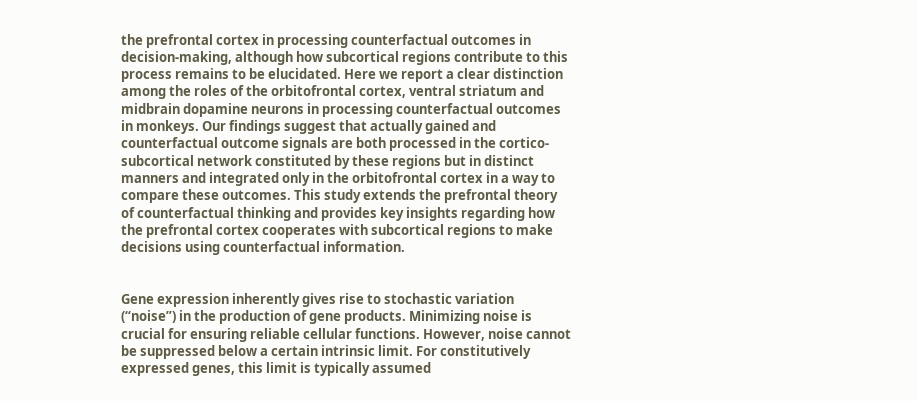the prefrontal cortex in processing counterfactual outcomes in decision-making, although how subcortical regions contribute to this process remains to be elucidated. Here we report a clear distinction among the roles of the orbitofrontal cortex, ventral striatum and midbrain dopamine neurons in processing counterfactual outcomes in monkeys. Our findings suggest that actually gained and counterfactual outcome signals are both processed in the cortico-subcortical network constituted by these regions but in distinct manners and integrated only in the orbitofrontal cortex in a way to compare these outcomes. This study extends the prefrontal theory of counterfactual thinking and provides key insights regarding how the prefrontal cortex cooperates with subcortical regions to make decisions using counterfactual information.


Gene expression inherently gives rise to stochastic variation (“noise”) in the production of gene products. Minimizing noise is crucial for ensuring reliable cellular functions. However, noise cannot be suppressed below a certain intrinsic limit. For constitutively expressed genes, this limit is typically assumed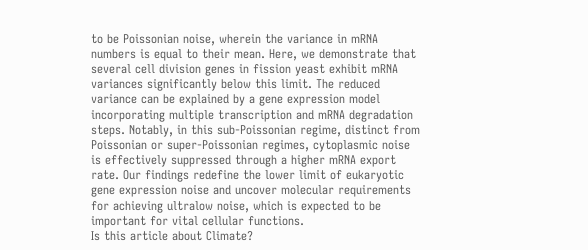to be Poissonian noise, wherein the variance in mRNA numbers is equal to their mean. Here, we demonstrate that several cell division genes in fission yeast exhibit mRNA variances significantly below this limit. The reduced variance can be explained by a gene expression model incorporating multiple transcription and mRNA degradation steps. Notably, in this sub-Poissonian regime, distinct from Poissonian or super-Poissonian regimes, cytoplasmic noise is effectively suppressed through a higher mRNA export rate. Our findings redefine the lower limit of eukaryotic gene expression noise and uncover molecular requirements for achieving ultralow noise, which is expected to be important for vital cellular functions.
Is this article about Climate?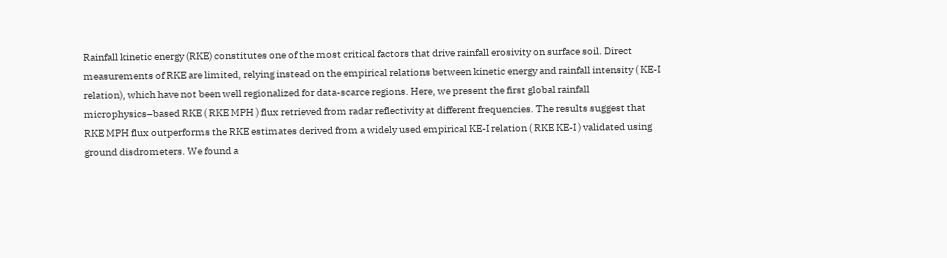Rainfall kinetic energy (RKE) constitutes one of the most critical factors that drive rainfall erosivity on surface soil. Direct measurements of RKE are limited, relying instead on the empirical relations between kinetic energy and rainfall intensity ( KE-I relation), which have not been well regionalized for data-scarce regions. Here, we present the first global rainfall microphysics–based RKE ( RKE MPH ) flux retrieved from radar reflectivity at different frequencies. The results suggest that RKE MPH flux outperforms the RKE estimates derived from a widely used empirical KE-I relation ( RKE KE-I ) validated using ground disdrometers. We found a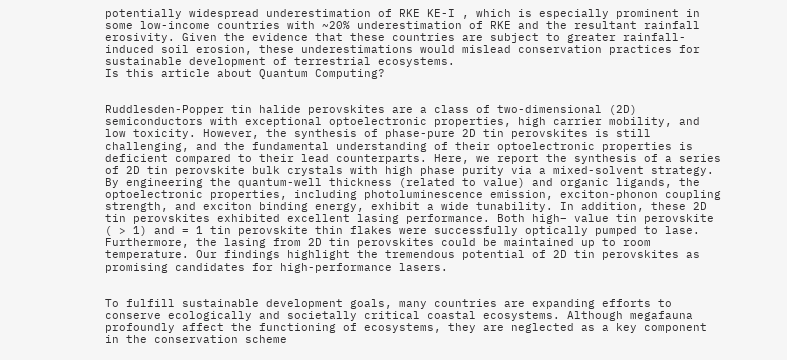potentially widespread underestimation of RKE KE-I , which is especially prominent in some low-income countries with ~20% underestimation of RKE and the resultant rainfall erosivity. Given the evidence that these countries are subject to greater rainfall-induced soil erosion, these underestimations would mislead conservation practices for sustainable development of terrestrial ecosystems.
Is this article about Quantum Computing?


Ruddlesden-Popper tin halide perovskites are a class of two-dimensional (2D) semiconductors with exceptional optoelectronic properties, high carrier mobility, and low toxicity. However, the synthesis of phase-pure 2D tin perovskites is still challenging, and the fundamental understanding of their optoelectronic properties is deficient compared to their lead counterparts. Here, we report the synthesis of a series of 2D tin perovskite bulk crystals with high phase purity via a mixed-solvent strategy. By engineering the quantum-well thickness (related to value) and organic ligands, the optoelectronic properties, including photoluminescence emission, exciton-phonon coupling strength, and exciton binding energy, exhibit a wide tunability. In addition, these 2D tin perovskites exhibited excellent lasing performance. Both high– value tin perovskite ( > 1) and = 1 tin perovskite thin flakes were successfully optically pumped to lase. Furthermore, the lasing from 2D tin perovskites could be maintained up to room temperature. Our findings highlight the tremendous potential of 2D tin perovskites as promising candidates for high-performance lasers.


To fulfill sustainable development goals, many countries are expanding efforts to conserve ecologically and societally critical coastal ecosystems. Although megafauna profoundly affect the functioning of ecosystems, they are neglected as a key component in the conservation scheme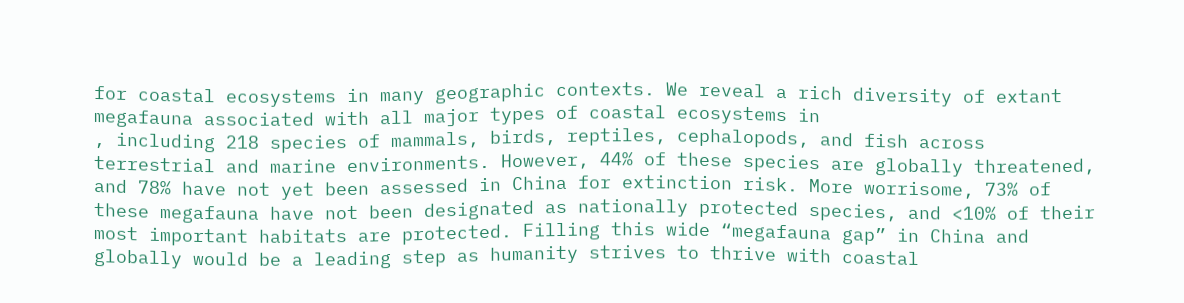for coastal ecosystems in many geographic contexts. We reveal a rich diversity of extant megafauna associated with all major types of coastal ecosystems in
, including 218 species of mammals, birds, reptiles, cephalopods, and fish across terrestrial and marine environments. However, 44% of these species are globally threatened, and 78% have not yet been assessed in China for extinction risk. More worrisome, 73% of these megafauna have not been designated as nationally protected species, and <10% of their most important habitats are protected. Filling this wide “megafauna gap” in China and globally would be a leading step as humanity strives to thrive with coastal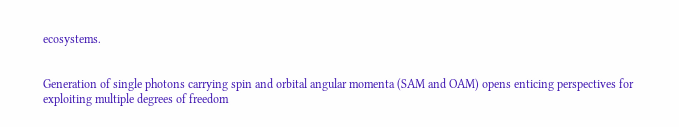ecosystems.


Generation of single photons carrying spin and orbital angular momenta (SAM and OAM) opens enticing perspectives for exploiting multiple degrees of freedom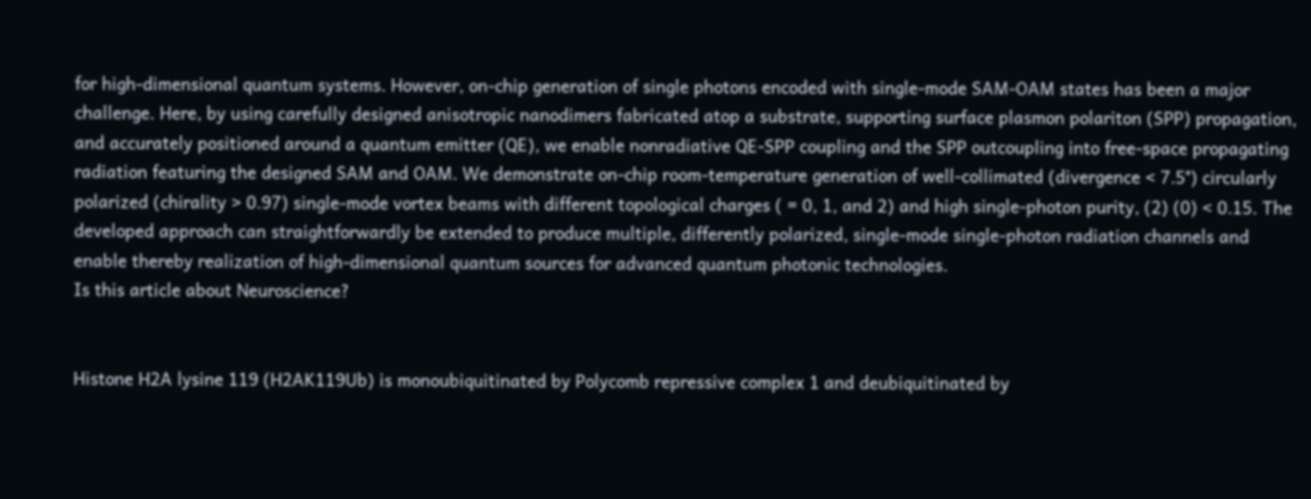for high-dimensional quantum systems. However, on-chip generation of single photons encoded with single-mode SAM-OAM states has been a major challenge. Here, by using carefully designed anisotropic nanodimers fabricated atop a substrate, supporting surface plasmon polariton (SPP) propagation, and accurately positioned around a quantum emitter (QE), we enable nonradiative QE-SPP coupling and the SPP outcoupling into free-space propagating radiation featuring the designed SAM and OAM. We demonstrate on-chip room-temperature generation of well-collimated (divergence < 7.5°) circularly polarized (chirality > 0.97) single-mode vortex beams with different topological charges ( = 0, 1, and 2) and high single-photon purity, (2) (0) < 0.15. The developed approach can straightforwardly be extended to produce multiple, differently polarized, single-mode single-photon radiation channels and enable thereby realization of high-dimensional quantum sources for advanced quantum photonic technologies.
Is this article about Neuroscience?


Histone H2A lysine 119 (H2AK119Ub) is monoubiquitinated by Polycomb repressive complex 1 and deubiquitinated by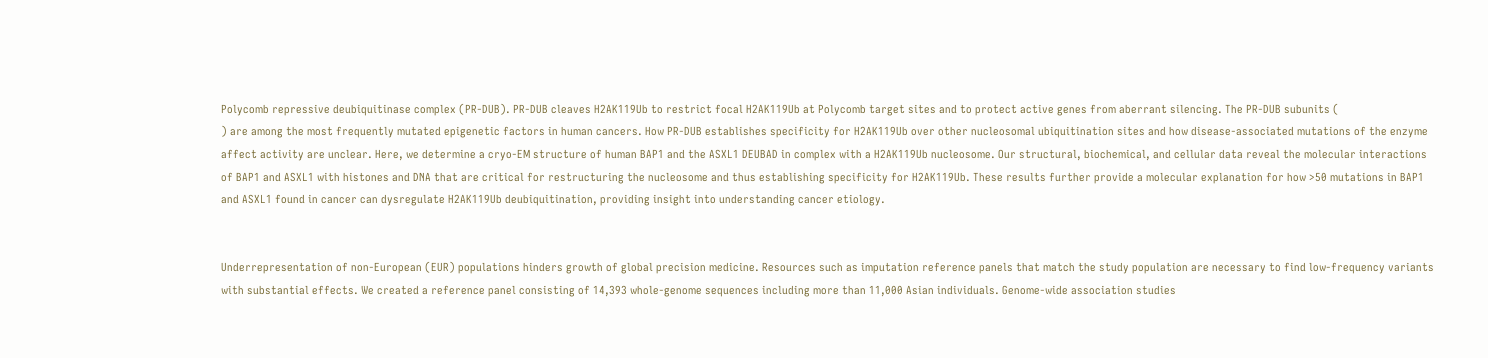Polycomb repressive deubiquitinase complex (PR-DUB). PR-DUB cleaves H2AK119Ub to restrict focal H2AK119Ub at Polycomb target sites and to protect active genes from aberrant silencing. The PR-DUB subunits (
) are among the most frequently mutated epigenetic factors in human cancers. How PR-DUB establishes specificity for H2AK119Ub over other nucleosomal ubiquitination sites and how disease-associated mutations of the enzyme affect activity are unclear. Here, we determine a cryo-EM structure of human BAP1 and the ASXL1 DEUBAD in complex with a H2AK119Ub nucleosome. Our structural, biochemical, and cellular data reveal the molecular interactions of BAP1 and ASXL1 with histones and DNA that are critical for restructuring the nucleosome and thus establishing specificity for H2AK119Ub. These results further provide a molecular explanation for how >50 mutations in BAP1 and ASXL1 found in cancer can dysregulate H2AK119Ub deubiquitination, providing insight into understanding cancer etiology.


Underrepresentation of non-European (EUR) populations hinders growth of global precision medicine. Resources such as imputation reference panels that match the study population are necessary to find low-frequency variants with substantial effects. We created a reference panel consisting of 14,393 whole-genome sequences including more than 11,000 Asian individuals. Genome-wide association studies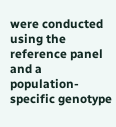were conducted using the reference panel and a population-specific genotype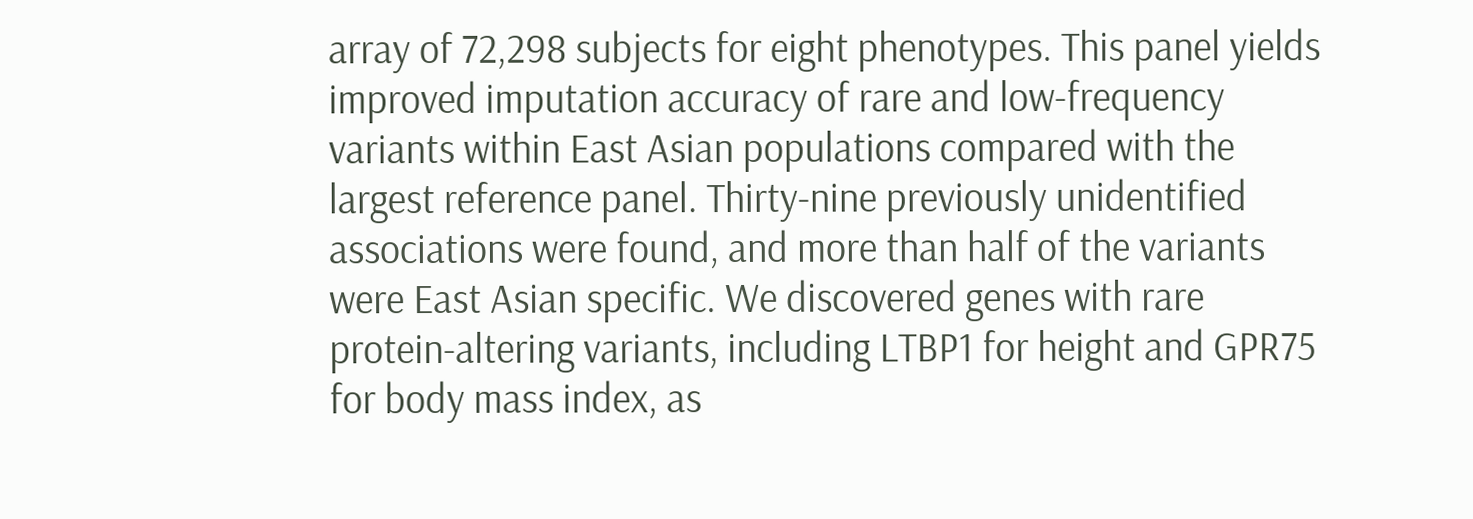array of 72,298 subjects for eight phenotypes. This panel yields improved imputation accuracy of rare and low-frequency variants within East Asian populations compared with the largest reference panel. Thirty-nine previously unidentified associations were found, and more than half of the variants were East Asian specific. We discovered genes with rare protein-altering variants, including LTBP1 for height and GPR75 for body mass index, as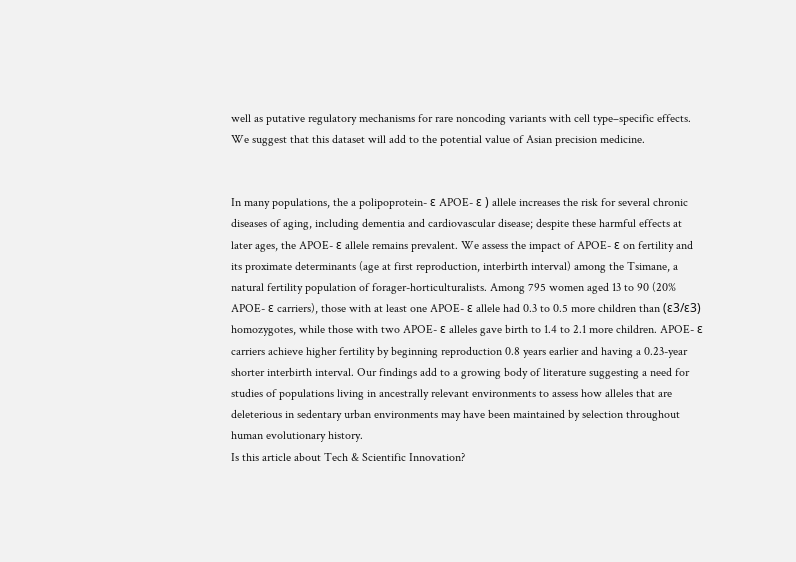well as putative regulatory mechanisms for rare noncoding variants with cell type–specific effects. We suggest that this dataset will add to the potential value of Asian precision medicine.


In many populations, the a polipoprotein- ε APOE- ε ) allele increases the risk for several chronic diseases of aging, including dementia and cardiovascular disease; despite these harmful effects at later ages, the APOE- ε allele remains prevalent. We assess the impact of APOE- ε on fertility and its proximate determinants (age at first reproduction, interbirth interval) among the Tsimane, a natural fertility population of forager-horticulturalists. Among 795 women aged 13 to 90 (20% APOE- ε carriers), those with at least one APOE- ε allele had 0.3 to 0.5 more children than (ε3/ε3) homozygotes, while those with two APOE- ε alleles gave birth to 1.4 to 2.1 more children. APOE- ε carriers achieve higher fertility by beginning reproduction 0.8 years earlier and having a 0.23-year shorter interbirth interval. Our findings add to a growing body of literature suggesting a need for studies of populations living in ancestrally relevant environments to assess how alleles that are deleterious in sedentary urban environments may have been maintained by selection throughout human evolutionary history.
Is this article about Tech & Scientific Innovation?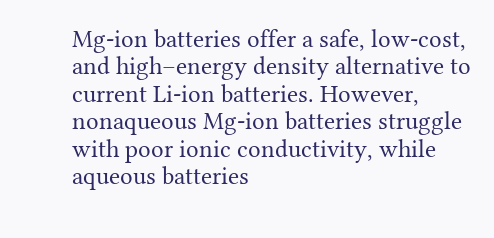Mg-ion batteries offer a safe, low-cost, and high–energy density alternative to current Li-ion batteries. However, nonaqueous Mg-ion batteries struggle with poor ionic conductivity, while aqueous batteries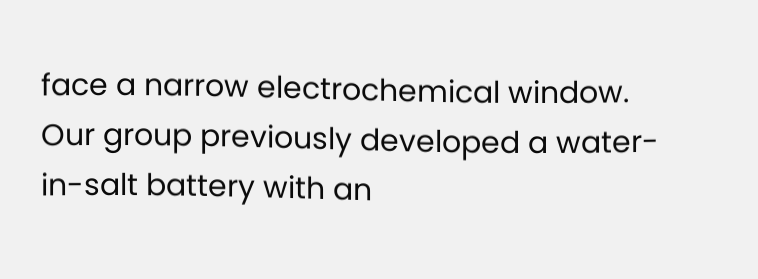face a narrow electrochemical window. Our group previously developed a water-in-salt battery with an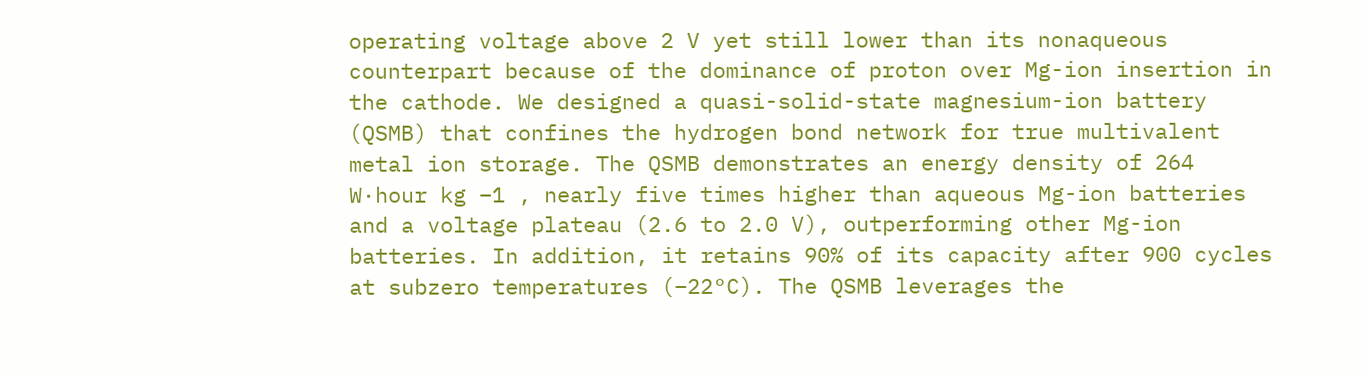operating voltage above 2 V yet still lower than its nonaqueous counterpart because of the dominance of proton over Mg-ion insertion in the cathode. We designed a quasi-solid-state magnesium-ion battery (QSMB) that confines the hydrogen bond network for true multivalent metal ion storage. The QSMB demonstrates an energy density of 264 W·hour kg −1 , nearly five times higher than aqueous Mg-ion batteries and a voltage plateau (2.6 to 2.0 V), outperforming other Mg-ion batteries. In addition, it retains 90% of its capacity after 900 cycles at subzero temperatures (−22°C). The QSMB leverages the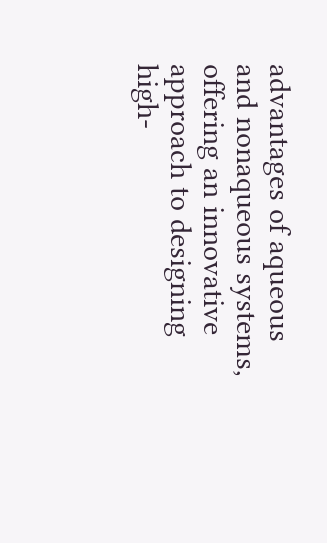advantages of aqueous and nonaqueous systems, offering an innovative approach to designing high-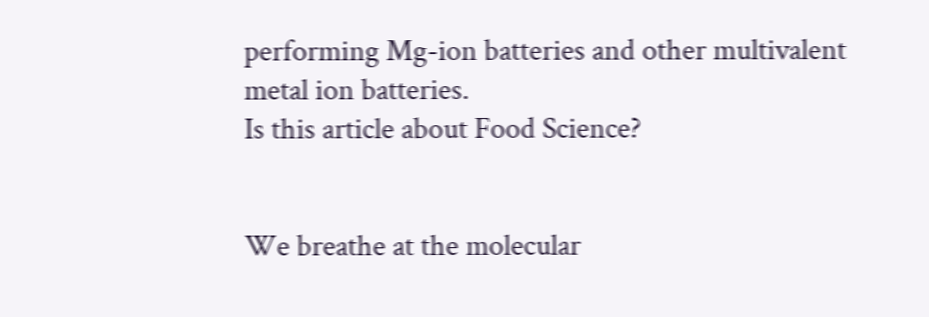performing Mg-ion batteries and other multivalent metal ion batteries.
Is this article about Food Science?


We breathe at the molecular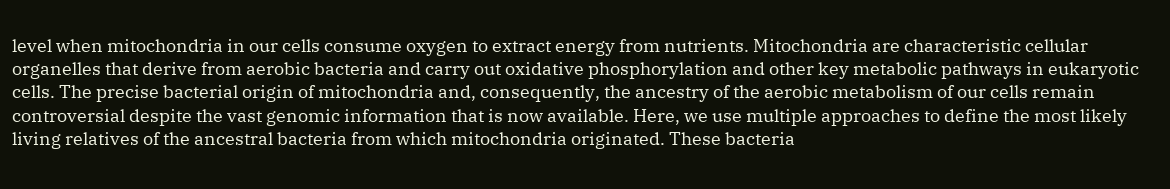level when mitochondria in our cells consume oxygen to extract energy from nutrients. Mitochondria are characteristic cellular organelles that derive from aerobic bacteria and carry out oxidative phosphorylation and other key metabolic pathways in eukaryotic cells. The precise bacterial origin of mitochondria and, consequently, the ancestry of the aerobic metabolism of our cells remain controversial despite the vast genomic information that is now available. Here, we use multiple approaches to define the most likely living relatives of the ancestral bacteria from which mitochondria originated. These bacteria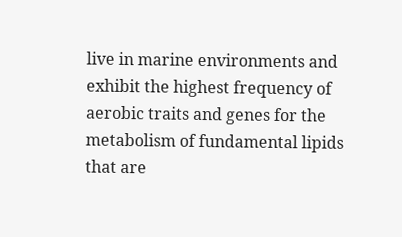live in marine environments and exhibit the highest frequency of aerobic traits and genes for the metabolism of fundamental lipids that are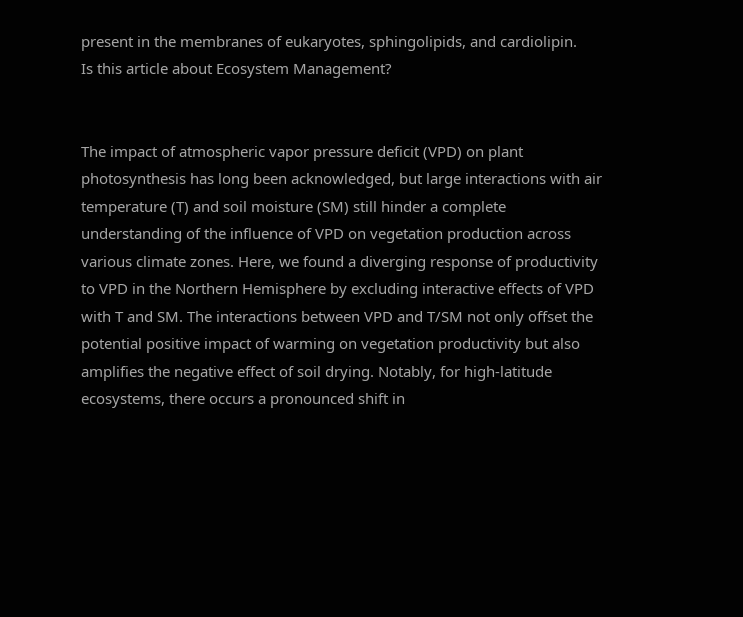present in the membranes of eukaryotes, sphingolipids, and cardiolipin.
Is this article about Ecosystem Management?


The impact of atmospheric vapor pressure deficit (VPD) on plant photosynthesis has long been acknowledged, but large interactions with air temperature (T) and soil moisture (SM) still hinder a complete understanding of the influence of VPD on vegetation production across various climate zones. Here, we found a diverging response of productivity to VPD in the Northern Hemisphere by excluding interactive effects of VPD with T and SM. The interactions between VPD and T/SM not only offset the potential positive impact of warming on vegetation productivity but also amplifies the negative effect of soil drying. Notably, for high-latitude ecosystems, there occurs a pronounced shift in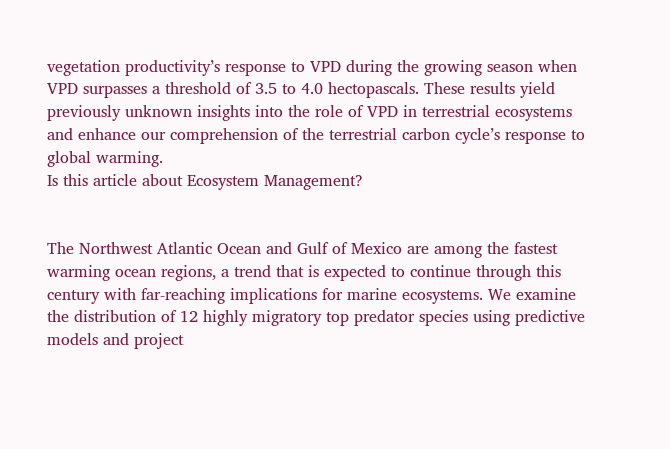vegetation productivity’s response to VPD during the growing season when VPD surpasses a threshold of 3.5 to 4.0 hectopascals. These results yield previously unknown insights into the role of VPD in terrestrial ecosystems and enhance our comprehension of the terrestrial carbon cycle’s response to global warming.
Is this article about Ecosystem Management?


The Northwest Atlantic Ocean and Gulf of Mexico are among the fastest warming ocean regions, a trend that is expected to continue through this century with far-reaching implications for marine ecosystems. We examine the distribution of 12 highly migratory top predator species using predictive models and project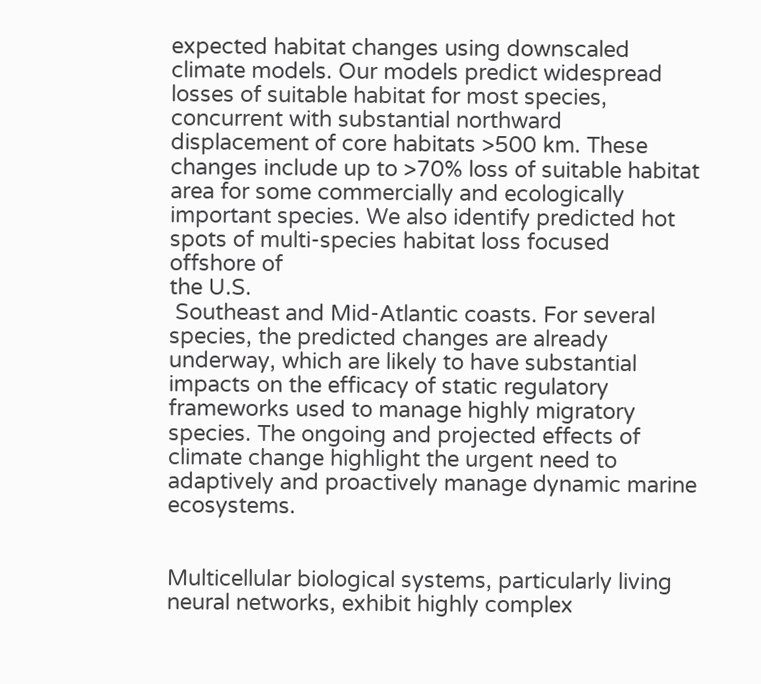expected habitat changes using downscaled climate models. Our models predict widespread losses of suitable habitat for most species, concurrent with substantial northward displacement of core habitats >500 km. These changes include up to >70% loss of suitable habitat area for some commercially and ecologically important species. We also identify predicted hot spots of multi-species habitat loss focused offshore of
the U.S.
 Southeast and Mid-Atlantic coasts. For several species, the predicted changes are already underway, which are likely to have substantial impacts on the efficacy of static regulatory frameworks used to manage highly migratory species. The ongoing and projected effects of climate change highlight the urgent need to adaptively and proactively manage dynamic marine ecosystems.


Multicellular biological systems, particularly living neural networks, exhibit highly complex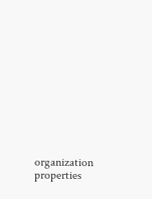organization properties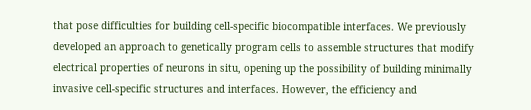that pose difficulties for building cell-specific biocompatible interfaces. We previously developed an approach to genetically program cells to assemble structures that modify electrical properties of neurons in situ, opening up the possibility of building minimally invasive cell-specific structures and interfaces. However, the efficiency and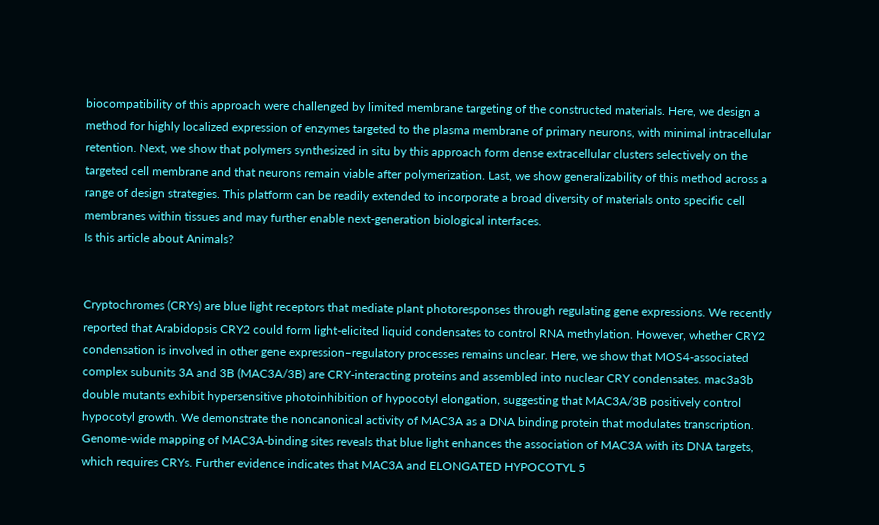biocompatibility of this approach were challenged by limited membrane targeting of the constructed materials. Here, we design a method for highly localized expression of enzymes targeted to the plasma membrane of primary neurons, with minimal intracellular retention. Next, we show that polymers synthesized in situ by this approach form dense extracellular clusters selectively on the targeted cell membrane and that neurons remain viable after polymerization. Last, we show generalizability of this method across a range of design strategies. This platform can be readily extended to incorporate a broad diversity of materials onto specific cell membranes within tissues and may further enable next-generation biological interfaces.
Is this article about Animals?


Cryptochromes (CRYs) are blue light receptors that mediate plant photoresponses through regulating gene expressions. We recently reported that Arabidopsis CRY2 could form light-elicited liquid condensates to control RNA methylation. However, whether CRY2 condensation is involved in other gene expression–regulatory processes remains unclear. Here, we show that MOS4-associated complex subunits 3A and 3B (MAC3A/3B) are CRY-interacting proteins and assembled into nuclear CRY condensates. mac3a3b double mutants exhibit hypersensitive photoinhibition of hypocotyl elongation, suggesting that MAC3A/3B positively control hypocotyl growth. We demonstrate the noncanonical activity of MAC3A as a DNA binding protein that modulates transcription. Genome-wide mapping of MAC3A-binding sites reveals that blue light enhances the association of MAC3A with its DNA targets, which requires CRYs. Further evidence indicates that MAC3A and ELONGATED HYPOCOTYL 5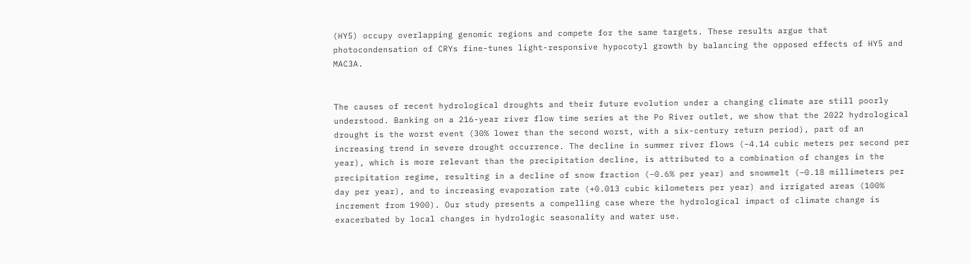(HY5) occupy overlapping genomic regions and compete for the same targets. These results argue that photocondensation of CRYs fine-tunes light-responsive hypocotyl growth by balancing the opposed effects of HY5 and MAC3A.


The causes of recent hydrological droughts and their future evolution under a changing climate are still poorly understood. Banking on a 216-year river flow time series at the Po River outlet, we show that the 2022 hydrological drought is the worst event (30% lower than the second worst, with a six-century return period), part of an increasing trend in severe drought occurrence. The decline in summer river flows (−4.14 cubic meters per second per year), which is more relevant than the precipitation decline, is attributed to a combination of changes in the precipitation regime, resulting in a decline of snow fraction (−0.6% per year) and snowmelt (−0.18 millimeters per day per year), and to increasing evaporation rate (+0.013 cubic kilometers per year) and irrigated areas (100% increment from 1900). Our study presents a compelling case where the hydrological impact of climate change is exacerbated by local changes in hydrologic seasonality and water use.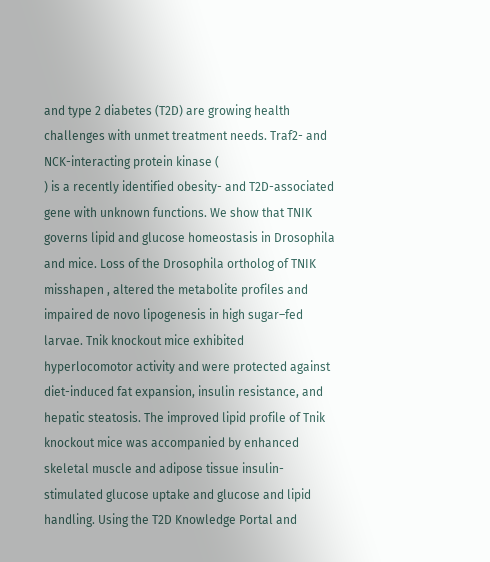and type 2 diabetes (T2D) are growing health challenges with unmet treatment needs. Traf2- and NCK-interacting protein kinase (
) is a recently identified obesity- and T2D-associated gene with unknown functions. We show that TNIK governs lipid and glucose homeostasis in Drosophila and mice. Loss of the Drosophila ortholog of TNIK misshapen , altered the metabolite profiles and impaired de novo lipogenesis in high sugar–fed larvae. Tnik knockout mice exhibited hyperlocomotor activity and were protected against diet-induced fat expansion, insulin resistance, and hepatic steatosis. The improved lipid profile of Tnik knockout mice was accompanied by enhanced skeletal muscle and adipose tissue insulin-stimulated glucose uptake and glucose and lipid handling. Using the T2D Knowledge Portal and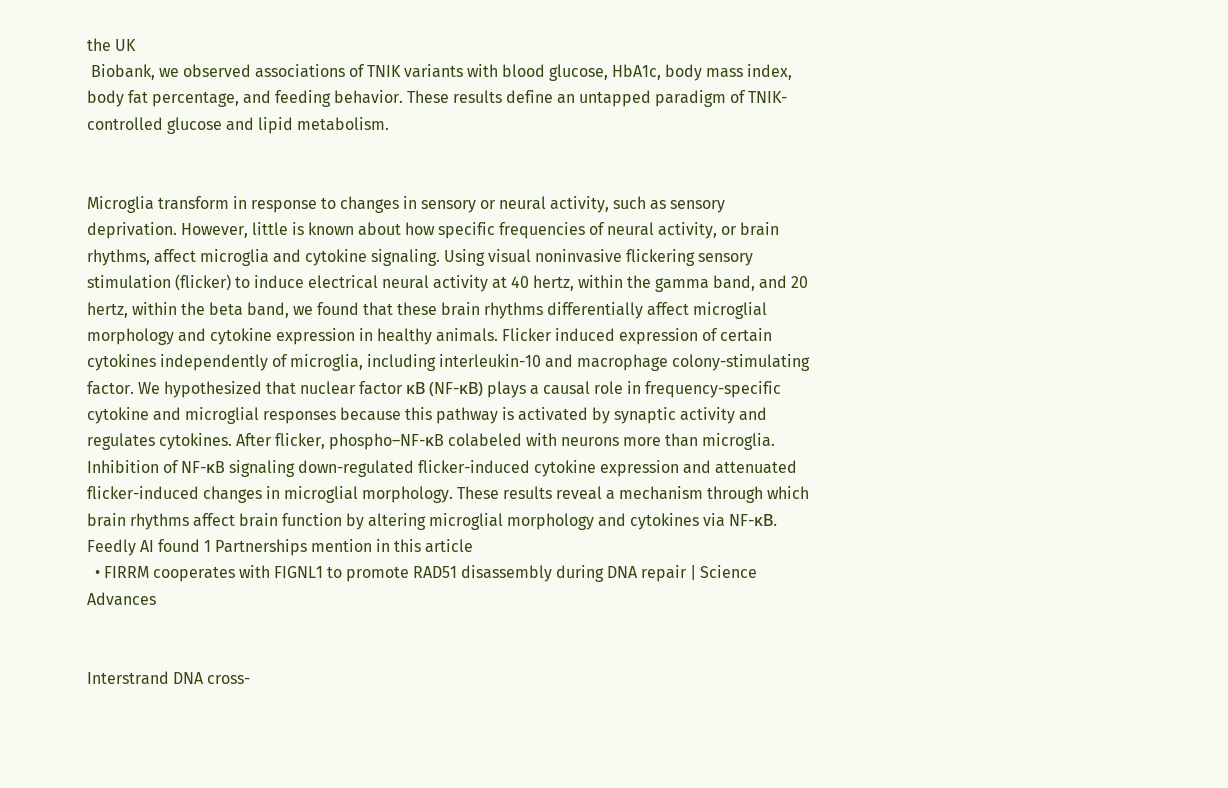the UK
 Biobank, we observed associations of TNIK variants with blood glucose, HbA1c, body mass index, body fat percentage, and feeding behavior. These results define an untapped paradigm of TNIK-controlled glucose and lipid metabolism.


Microglia transform in response to changes in sensory or neural activity, such as sensory deprivation. However, little is known about how specific frequencies of neural activity, or brain rhythms, affect microglia and cytokine signaling. Using visual noninvasive flickering sensory stimulation (flicker) to induce electrical neural activity at 40 hertz, within the gamma band, and 20 hertz, within the beta band, we found that these brain rhythms differentially affect microglial morphology and cytokine expression in healthy animals. Flicker induced expression of certain cytokines independently of microglia, including interleukin-10 and macrophage colony-stimulating factor. We hypothesized that nuclear factor κB (NF-κB) plays a causal role in frequency-specific cytokine and microglial responses because this pathway is activated by synaptic activity and regulates cytokines. After flicker, phospho–NF-κB colabeled with neurons more than microglia. Inhibition of NF-κB signaling down-regulated flicker-induced cytokine expression and attenuated flicker-induced changes in microglial morphology. These results reveal a mechanism through which brain rhythms affect brain function by altering microglial morphology and cytokines via NF-κB.
Feedly AI found 1 Partnerships mention in this article
  • FIRRM cooperates with FIGNL1 to promote RAD51 disassembly during DNA repair | Science Advances


Interstrand DNA cross-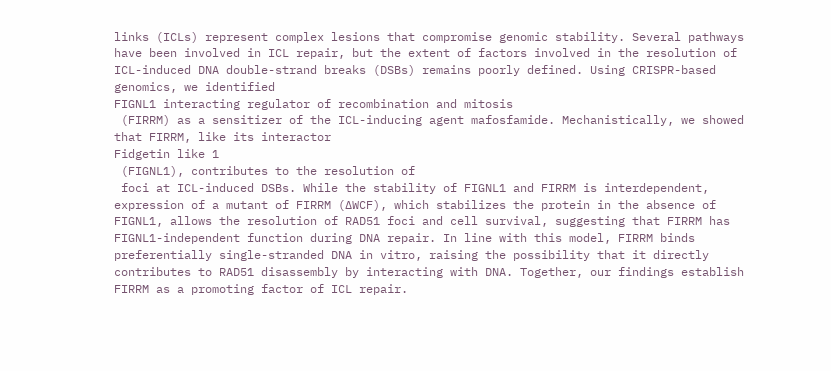links (ICLs) represent complex lesions that compromise genomic stability. Several pathways have been involved in ICL repair, but the extent of factors involved in the resolution of ICL-induced DNA double-strand breaks (DSBs) remains poorly defined. Using CRISPR-based genomics, we identified
FIGNL1 interacting regulator of recombination and mitosis
 (FIRRM) as a sensitizer of the ICL-inducing agent mafosfamide. Mechanistically, we showed that FIRRM, like its interactor
Fidgetin like 1
 (FIGNL1), contributes to the resolution of
 foci at ICL-induced DSBs. While the stability of FIGNL1 and FIRRM is interdependent, expression of a mutant of FIRRM (∆WCF), which stabilizes the protein in the absence of FIGNL1, allows the resolution of RAD51 foci and cell survival, suggesting that FIRRM has FIGNL1-independent function during DNA repair. In line with this model, FIRRM binds preferentially single-stranded DNA in vitro, raising the possibility that it directly contributes to RAD51 disassembly by interacting with DNA. Together, our findings establish FIRRM as a promoting factor of ICL repair.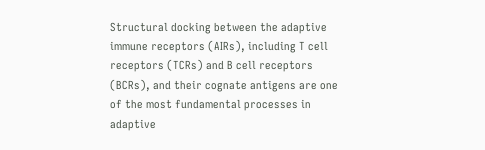Structural docking between the adaptive immune receptors (AIRs), including T cell receptors (TCRs) and B cell receptors (BCRs), and their cognate antigens are one of the most fundamental processes in adaptive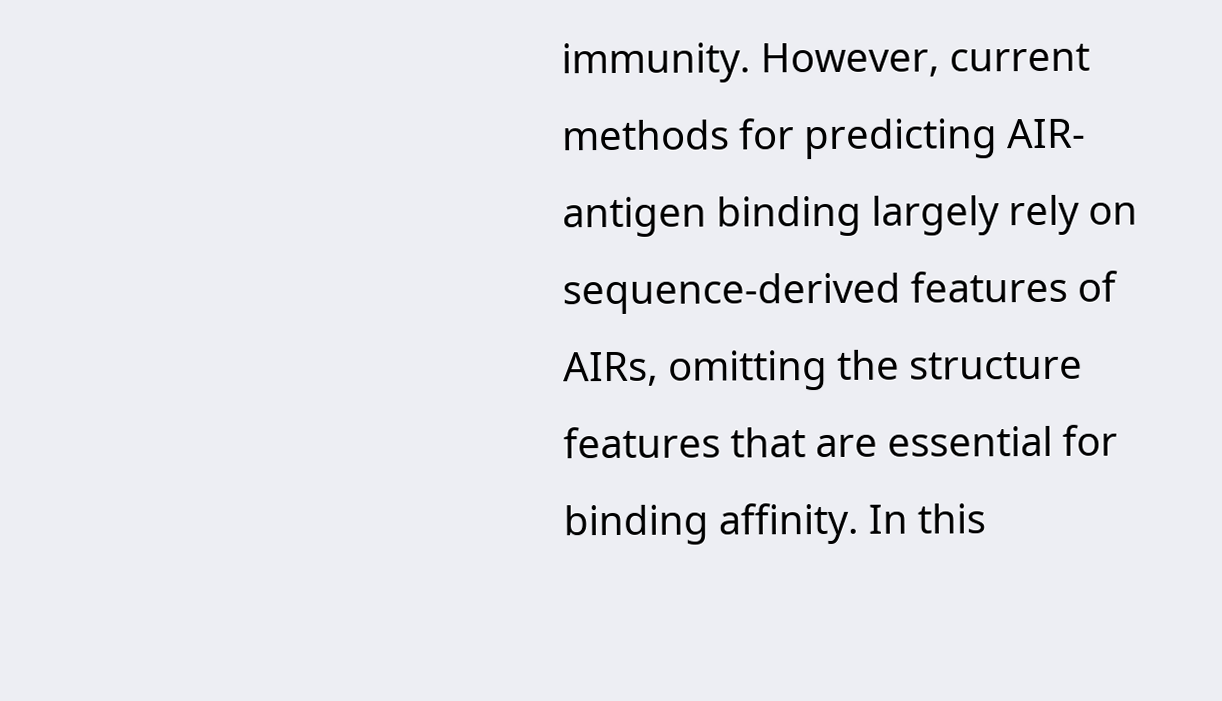immunity. However, current methods for predicting AIR-antigen binding largely rely on sequence-derived features of AIRs, omitting the structure features that are essential for binding affinity. In this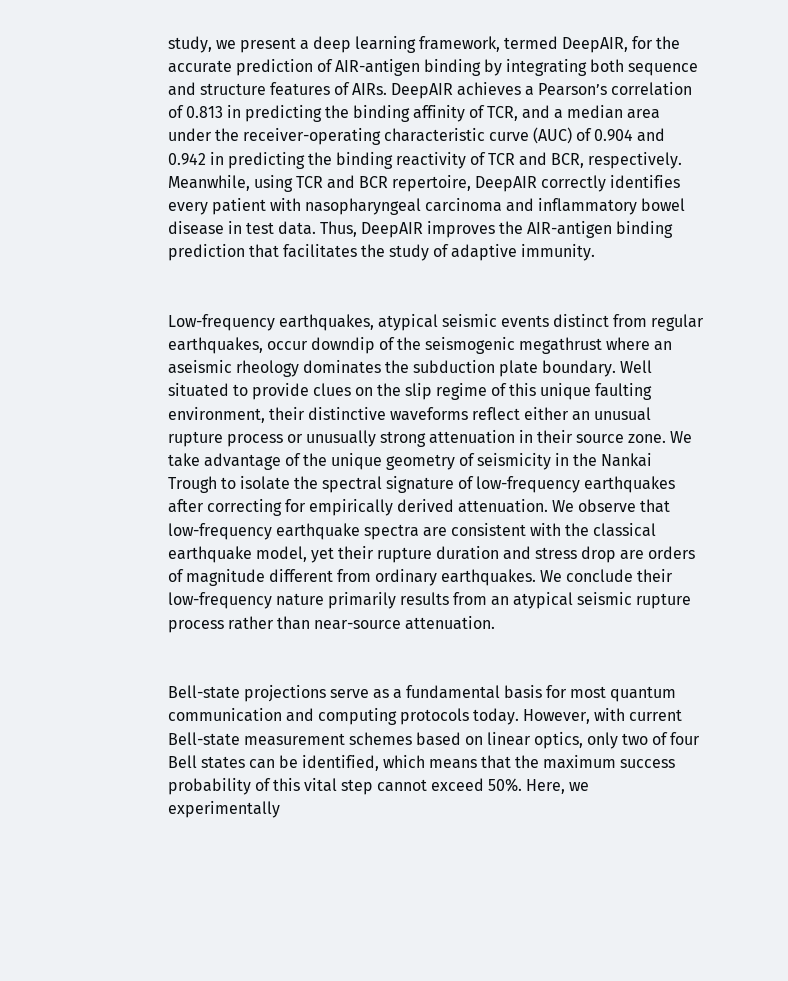study, we present a deep learning framework, termed DeepAIR, for the accurate prediction of AIR-antigen binding by integrating both sequence and structure features of AIRs. DeepAIR achieves a Pearson’s correlation of 0.813 in predicting the binding affinity of TCR, and a median area under the receiver-operating characteristic curve (AUC) of 0.904 and 0.942 in predicting the binding reactivity of TCR and BCR, respectively. Meanwhile, using TCR and BCR repertoire, DeepAIR correctly identifies every patient with nasopharyngeal carcinoma and inflammatory bowel disease in test data. Thus, DeepAIR improves the AIR-antigen binding prediction that facilitates the study of adaptive immunity.


Low-frequency earthquakes, atypical seismic events distinct from regular earthquakes, occur downdip of the seismogenic megathrust where an aseismic rheology dominates the subduction plate boundary. Well situated to provide clues on the slip regime of this unique faulting environment, their distinctive waveforms reflect either an unusual rupture process or unusually strong attenuation in their source zone. We take advantage of the unique geometry of seismicity in the Nankai Trough to isolate the spectral signature of low-frequency earthquakes after correcting for empirically derived attenuation. We observe that low-frequency earthquake spectra are consistent with the classical earthquake model, yet their rupture duration and stress drop are orders of magnitude different from ordinary earthquakes. We conclude their low-frequency nature primarily results from an atypical seismic rupture process rather than near-source attenuation.


Bell-state projections serve as a fundamental basis for most quantum communication and computing protocols today. However, with current Bell-state measurement schemes based on linear optics, only two of four Bell states can be identified, which means that the maximum success probability of this vital step cannot exceed 50%. Here, we experimentally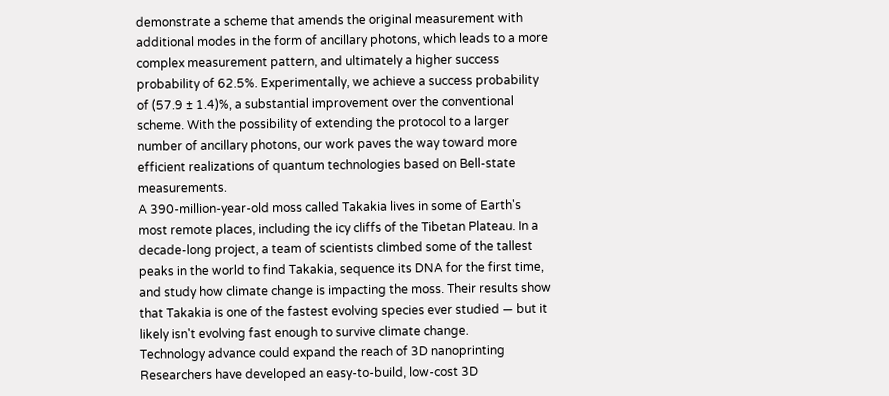demonstrate a scheme that amends the original measurement with additional modes in the form of ancillary photons, which leads to a more complex measurement pattern, and ultimately a higher success probability of 62.5%. Experimentally, we achieve a success probability of (57.9 ± 1.4)%, a substantial improvement over the conventional scheme. With the possibility of extending the protocol to a larger number of ancillary photons, our work paves the way toward more efficient realizations of quantum technologies based on Bell-state measurements.
A 390-million-year-old moss called Takakia lives in some of Earth's most remote places, including the icy cliffs of the Tibetan Plateau. In a decade-long project, a team of scientists climbed some of the tallest peaks in the world to find Takakia, sequence its DNA for the first time, and study how climate change is impacting the moss. Their results show that Takakia is one of the fastest evolving species ever studied — but it likely isn't evolving fast enough to survive climate change.
Technology advance could expand the reach of 3D nanoprinting
Researchers have developed an easy-to-build, low-cost 3D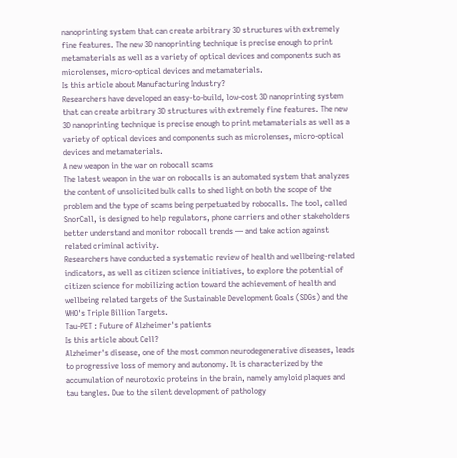nanoprinting system that can create arbitrary 3D structures with extremely fine features. The new 3D nanoprinting technique is precise enough to print metamaterials as well as a variety of optical devices and components such as microlenses, micro-optical devices and metamaterials.
Is this article about Manufacturing Industry?
Researchers have developed an easy-to-build, low-cost 3D nanoprinting system that can create arbitrary 3D structures with extremely fine features. The new 3D nanoprinting technique is precise enough to print metamaterials as well as a variety of optical devices and components such as microlenses, micro-optical devices and metamaterials.
A new weapon in the war on robocall scams
The latest weapon in the war on robocalls is an automated system that analyzes the content of unsolicited bulk calls to shed light on both the scope of the problem and the type of scams being perpetuated by robocalls. The tool, called SnorCall, is designed to help regulators, phone carriers and other stakeholders better understand and monitor robocall trends — and take action against related criminal activity.
Researchers have conducted a systematic review of health and wellbeing-related indicators, as well as citizen science initiatives, to explore the potential of citizen science for mobilizing action toward the achievement of health and wellbeing related targets of the Sustainable Development Goals (SDGs) and the WHO's Triple Billion Targets.
Tau-PET : Future of Alzheimer's patients
Is this article about Cell?
Alzheimer's disease, one of the most common neurodegenerative diseases, leads to progressive loss of memory and autonomy. It is characterized by the accumulation of neurotoxic proteins in the brain, namely amyloid plaques and tau tangles. Due to the silent development of pathology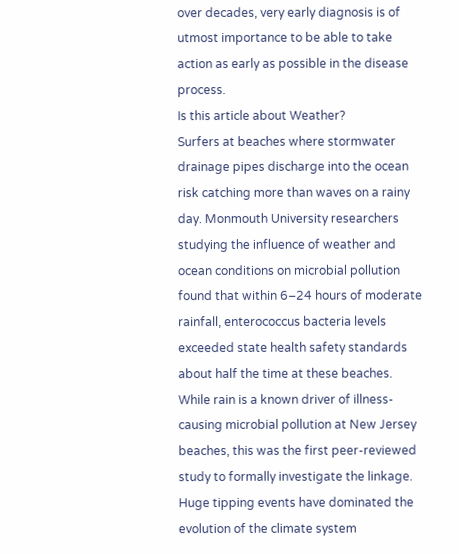over decades, very early diagnosis is of utmost importance to be able to take action as early as possible in the disease process.
Is this article about Weather?
Surfers at beaches where stormwater drainage pipes discharge into the ocean risk catching more than waves on a rainy day. Monmouth University researchers studying the influence of weather and ocean conditions on microbial pollution found that within 6–24 hours of moderate rainfall, enterococcus bacteria levels exceeded state health safety standards about half the time at these beaches. While rain is a known driver of illness-causing microbial pollution at New Jersey beaches, this was the first peer-reviewed study to formally investigate the linkage.
Huge tipping events have dominated the evolution of the climate system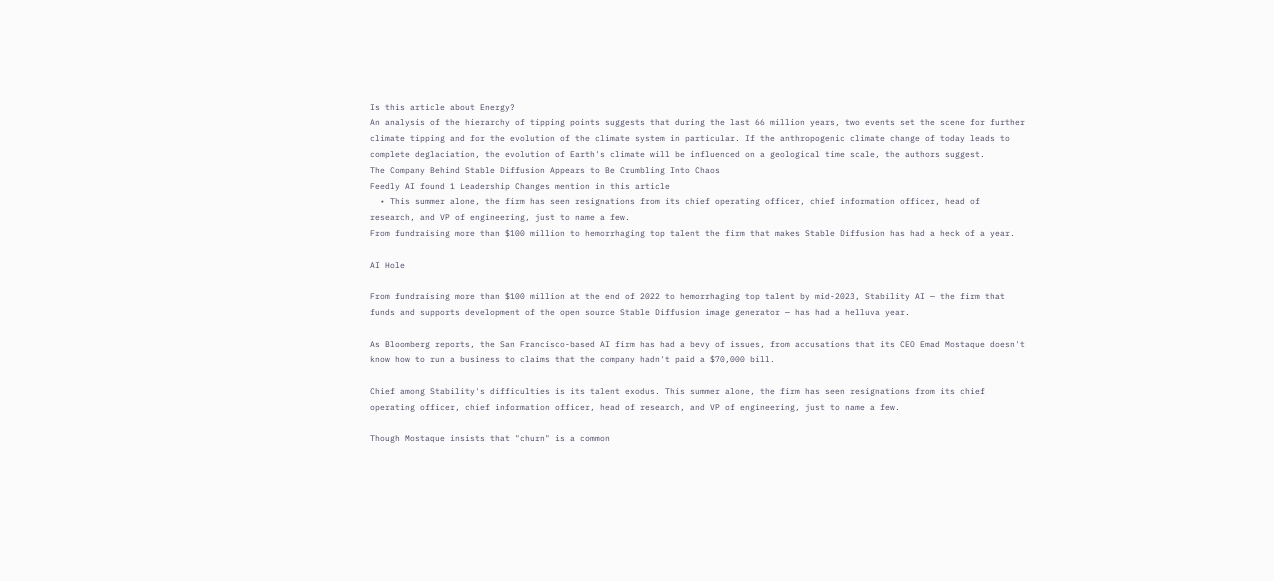Is this article about Energy?
An analysis of the hierarchy of tipping points suggests that during the last 66 million years, two events set the scene for further climate tipping and for the evolution of the climate system in particular. If the anthropogenic climate change of today leads to complete deglaciation, the evolution of Earth's climate will be influenced on a geological time scale, the authors suggest.
The Company Behind Stable Diffusion Appears to Be Crumbling Into Chaos
Feedly AI found 1 Leadership Changes mention in this article
  • This summer alone, the firm has seen resignations from its chief operating officer, chief information officer, head of research, and VP of engineering, just to name a few.
From fundraising more than $100 million to hemorrhaging top talent the firm that makes Stable Diffusion has had a heck of a year.

AI Hole

From fundraising more than $100 million at the end of 2022 to hemorrhaging top talent by mid-2023, Stability AI — the firm that funds and supports development of the open source Stable Diffusion image generator — has had a helluva year.

As Bloomberg reports, the San Francisco-based AI firm has had a bevy of issues, from accusations that its CEO Emad Mostaque doesn't know how to run a business to claims that the company hadn't paid a $70,000 bill.

Chief among Stability's difficulties is its talent exodus. This summer alone, the firm has seen resignations from its chief operating officer, chief information officer, head of research, and VP of engineering, just to name a few.

Though Mostaque insists that "churn" is a common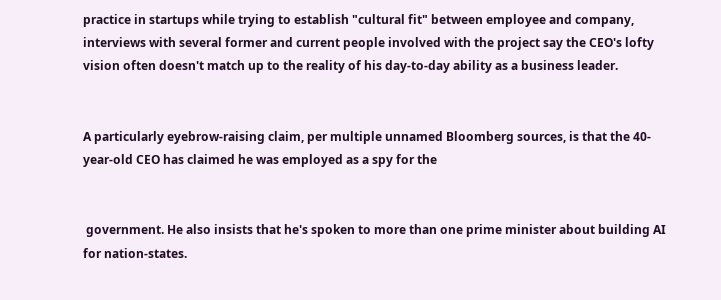practice in startups while trying to establish "cultural fit" between employee and company, interviews with several former and current people involved with the project say the CEO's lofty vision often doesn't match up to the reality of his day-to-day ability as a business leader.


A particularly eyebrow-raising claim, per multiple unnamed Bloomberg sources, is that the 40-year-old CEO has claimed he was employed as a spy for the


 government. He also insists that he's spoken to more than one prime minister about building AI for nation-states.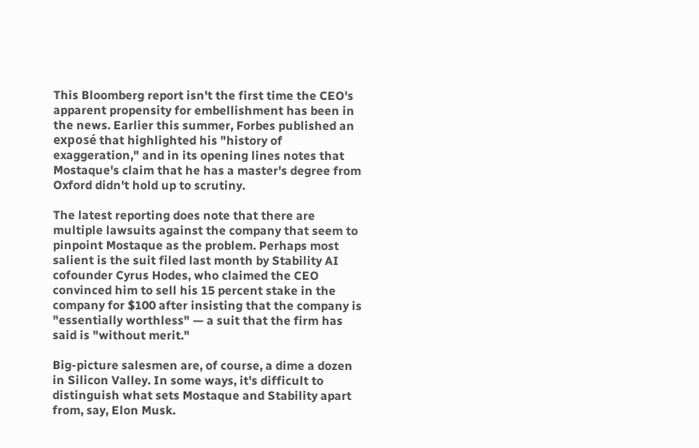This Bloomberg report isn't the first time the CEO's apparent propensity for embellishment has been in the news. Earlier this summer, Forbes published an exposé that highlighted his "history of exaggeration," and in its opening lines notes that Mostaque's claim that he has a master's degree from Oxford didn't hold up to scrutiny.

The latest reporting does note that there are multiple lawsuits against the company that seem to pinpoint Mostaque as the problem. Perhaps most salient is the suit filed last month by Stability AI cofounder Cyrus Hodes, who claimed the CEO convinced him to sell his 15 percent stake in the company for $100 after insisting that the company is "essentially worthless" — a suit that the firm has said is "without merit."

Big-picture salesmen are, of course, a dime a dozen in Silicon Valley. In some ways, it's difficult to distinguish what sets Mostaque and Stability apart from, say, Elon Musk.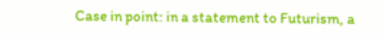Case in point: in a statement to Futurism, a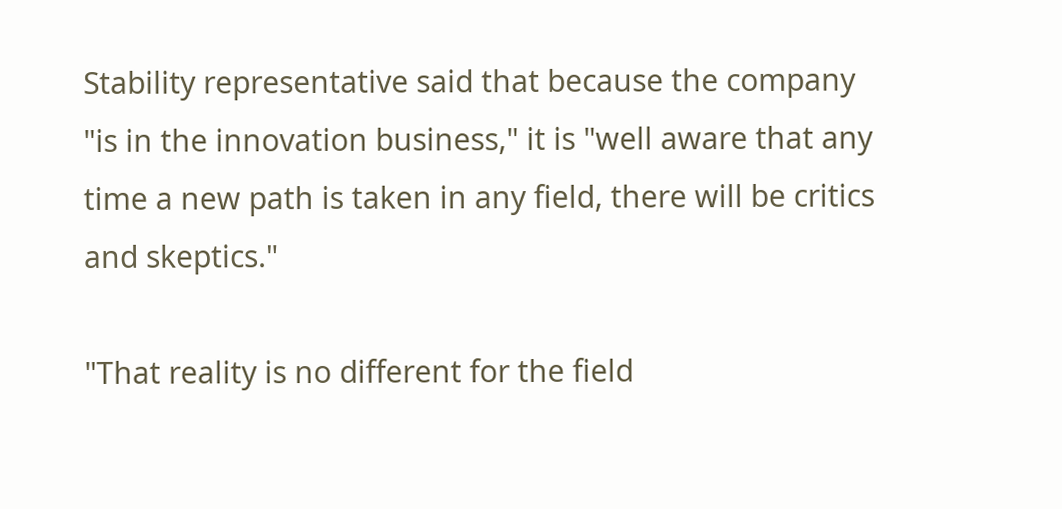Stability representative said that because the company "is in the innovation business," it is "well aware that any time a new path is taken in any field, there will be critics and skeptics."

"That reality is no different for the field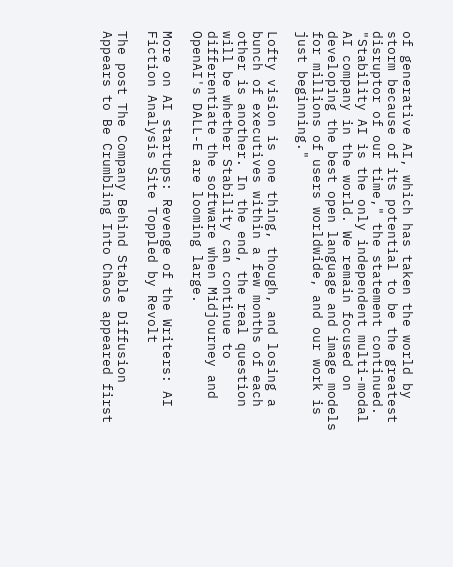of generative AI, which has taken the world by storm because of its potential to be the greatest disruptor of our time," the statement continued. "Stability AI is the only independent multi-modal AI company in the world. We remain focused on developing the best open language and image models for millions of users worldwide, and our work is just beginning."

Lofty vision is one thing, though, and losing a bunch of executives within a few months of each other is another. In the end, the real question will be whether Stability can continue to differentiate the software when Midjourney and OpenAI's DALL-E are looming large.

More on AI startups: Revenge of the Writers: AI Fiction Analysis Site Toppled by Revolt

The post The Company Behind Stable Diffusion Appears to Be Crumbling Into Chaos appeared first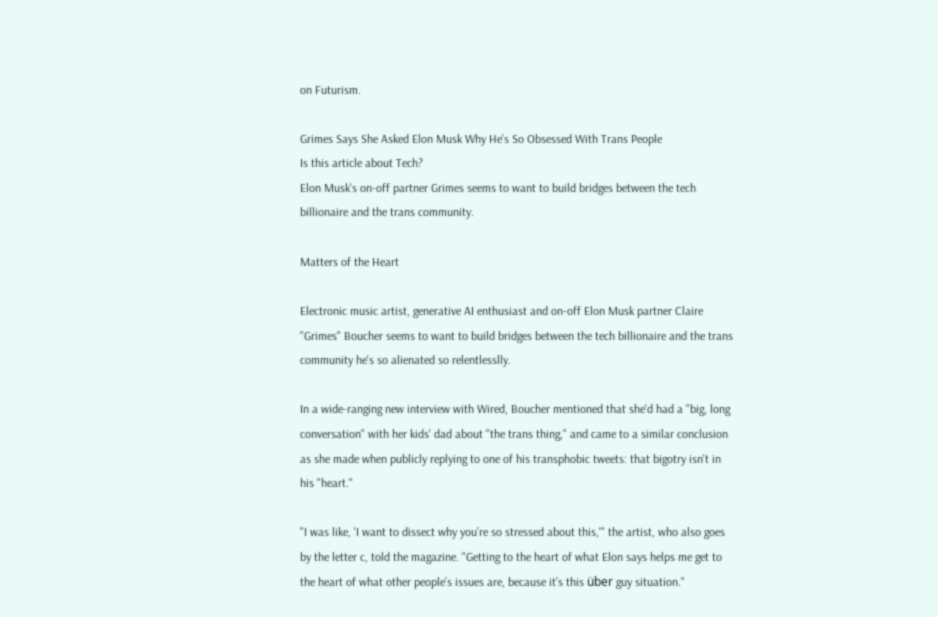on Futurism.

Grimes Says She Asked Elon Musk Why He's So Obsessed With Trans People
Is this article about Tech?
Elon Musk's on-off partner Grimes seems to want to build bridges between the tech billionaire and the trans community.

Matters of the Heart

Electronic music artist, generative AI enthusiast and on-off Elon Musk partner Claire "Grimes" Boucher seems to want to build bridges between the tech billionaire and the trans community he's so alienated so relentlesslly.

In a wide-ranging new interview with Wired, Boucher mentioned that she'd had a "big, long conversation" with her kids' dad about "the trans thing," and came to a similar conclusion as she made when publicly replying to one of his transphobic tweets: that bigotry isn't in his "heart."

"I was like, 'I want to dissect why you’re so stressed about this,'" the artist, who also goes by the letter c, told the magazine. "Getting to the heart of what Elon says helps me get to the heart of what other people’s issues are, because it’s this über guy situation."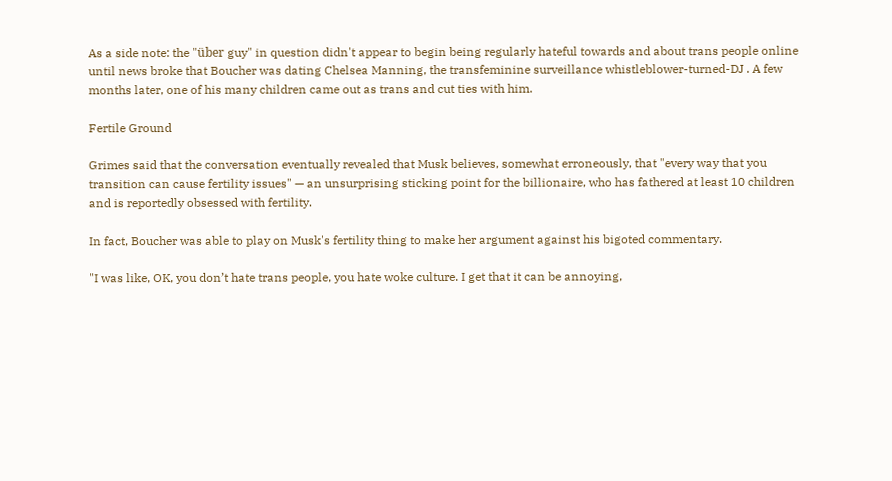As a side note: the "über guy" in question didn't appear to begin being regularly hateful towards and about trans people online until news broke that Boucher was dating Chelsea Manning, the transfeminine surveillance whistleblower-turned-DJ . A few months later, one of his many children came out as trans and cut ties with him.

Fertile Ground

Grimes said that the conversation eventually revealed that Musk believes, somewhat erroneously, that "every way that you transition can cause fertility issues" — an unsurprising sticking point for the billionaire, who has fathered at least 10 children and is reportedly obsessed with fertility.

In fact, Boucher was able to play on Musk's fertility thing to make her argument against his bigoted commentary.

"I was like, OK, you don’t hate trans people, you hate woke culture. I get that it can be annoying,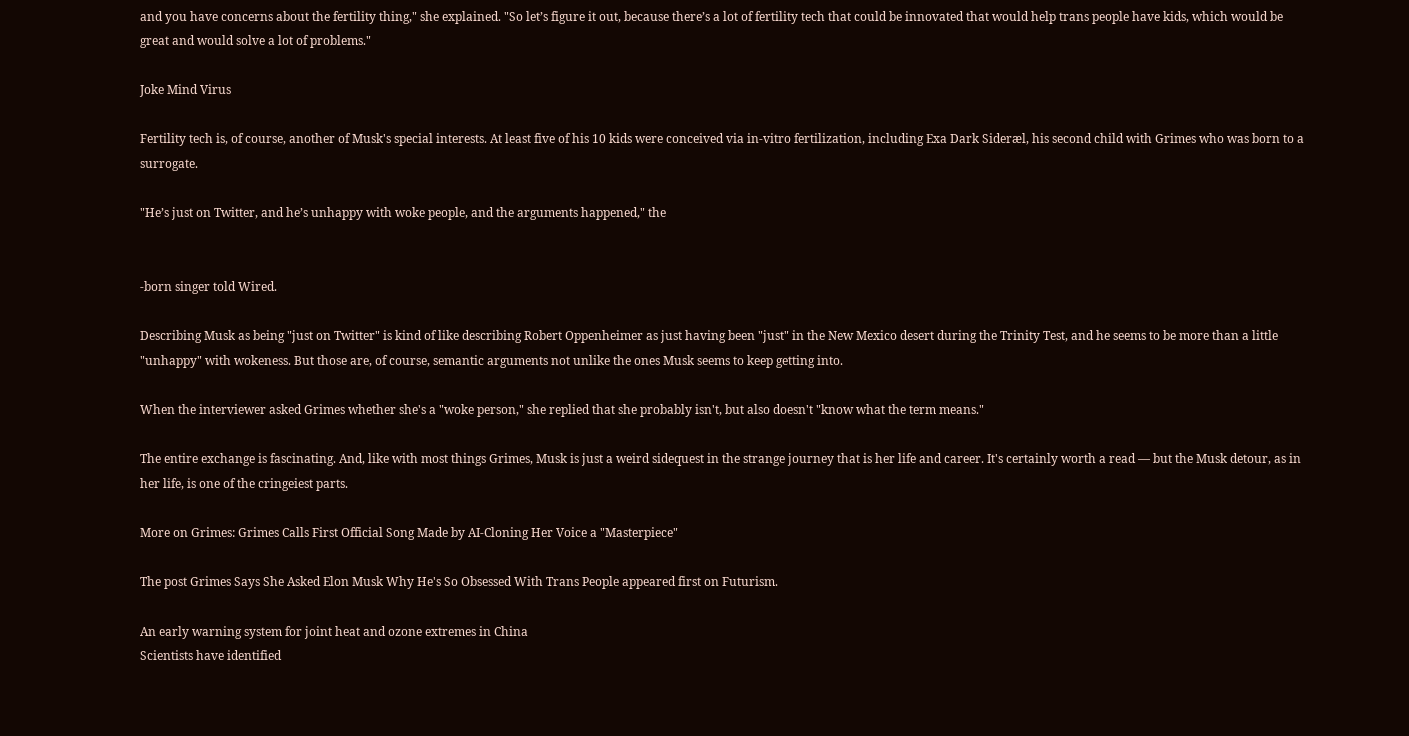and you have concerns about the fertility thing," she explained. "So let’s figure it out, because there’s a lot of fertility tech that could be innovated that would help trans people have kids, which would be great and would solve a lot of problems."

Joke Mind Virus

Fertility tech is, of course, another of Musk's special interests. At least five of his 10 kids were conceived via in-vitro fertilization, including Exa Dark Sideræl, his second child with Grimes who was born to a surrogate.

"He’s just on Twitter, and he’s unhappy with woke people, and the arguments happened," the


-born singer told Wired.

Describing Musk as being "just on Twitter" is kind of like describing Robert Oppenheimer as just having been "just" in the New Mexico desert during the Trinity Test, and he seems to be more than a little "unhappy" with wokeness. But those are, of course, semantic arguments not unlike the ones Musk seems to keep getting into.

When the interviewer asked Grimes whether she's a "woke person," she replied that she probably isn't, but also doesn't "know what the term means."

The entire exchange is fascinating. And, like with most things Grimes, Musk is just a weird sidequest in the strange journey that is her life and career. It's certainly worth a read — but the Musk detour, as in her life, is one of the cringeiest parts.

More on Grimes: Grimes Calls First Official Song Made by AI-Cloning Her Voice a "Masterpiece"

The post Grimes Says She Asked Elon Musk Why He's So Obsessed With Trans People appeared first on Futurism.

An early warning system for joint heat and ozone extremes in China
Scientists have identified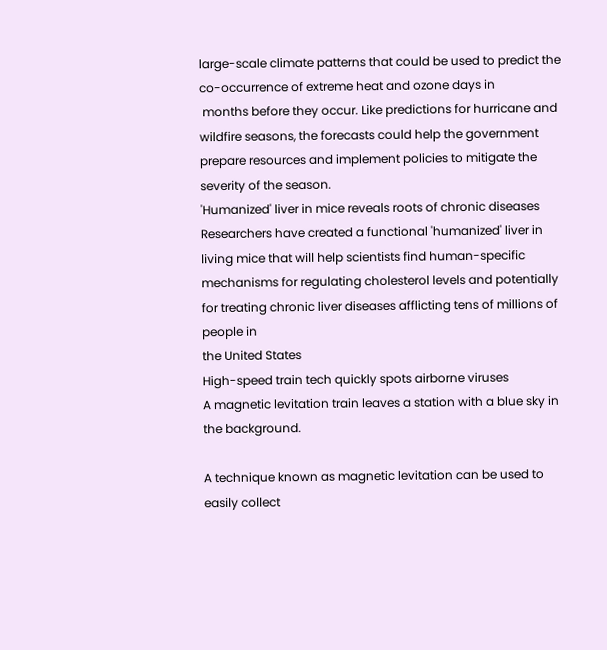large-scale climate patterns that could be used to predict the co-occurrence of extreme heat and ozone days in
 months before they occur. Like predictions for hurricane and wildfire seasons, the forecasts could help the government prepare resources and implement policies to mitigate the severity of the season.
'Humanized' liver in mice reveals roots of chronic diseases
Researchers have created a functional 'humanized' liver in living mice that will help scientists find human-specific mechanisms for regulating cholesterol levels and potentially for treating chronic liver diseases afflicting tens of millions of people in
the United States
High-speed train tech quickly spots airborne viruses
A magnetic levitation train leaves a station with a blue sky in the background.

A technique known as magnetic levitation can be used to easily collect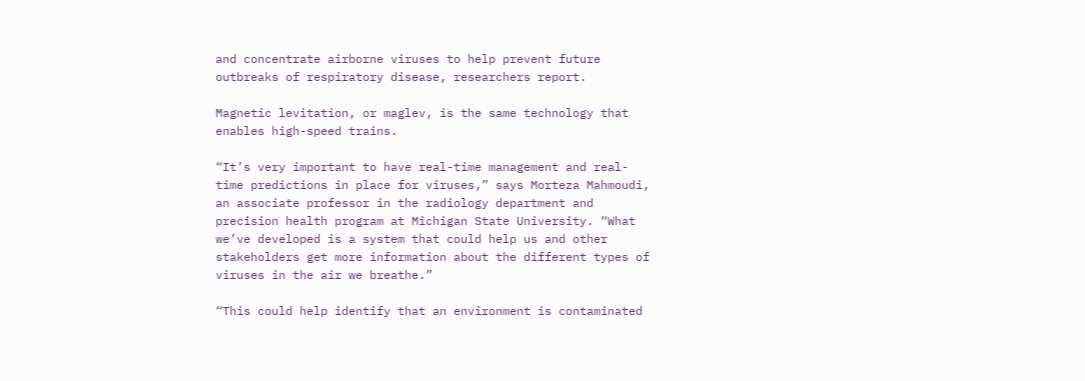and concentrate airborne viruses to help prevent future outbreaks of respiratory disease, researchers report.

Magnetic levitation, or maglev, is the same technology that enables high-speed trains.

“It’s very important to have real-time management and real-time predictions in place for viruses,” says Morteza Mahmoudi, an associate professor in the radiology department and precision health program at Michigan State University. “What we’ve developed is a system that could help us and other stakeholders get more information about the different types of viruses in the air we breathe.”

“This could help identify that an environment is contaminated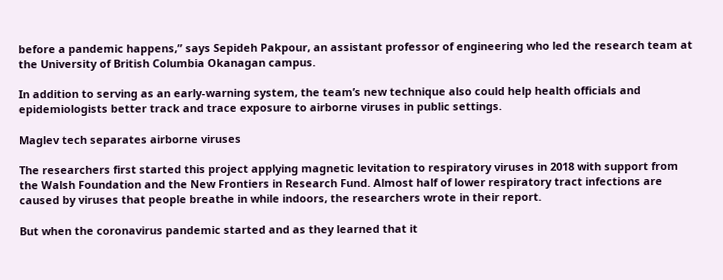before a pandemic happens,” says Sepideh Pakpour, an assistant professor of engineering who led the research team at the University of British Columbia Okanagan campus.

In addition to serving as an early-warning system, the team’s new technique also could help health officials and epidemiologists better track and trace exposure to airborne viruses in public settings.

Maglev tech separates airborne viruses

The researchers first started this project applying magnetic levitation to respiratory viruses in 2018 with support from the Walsh Foundation and the New Frontiers in Research Fund. Almost half of lower respiratory tract infections are caused by viruses that people breathe in while indoors, the researchers wrote in their report.

But when the coronavirus pandemic started and as they learned that it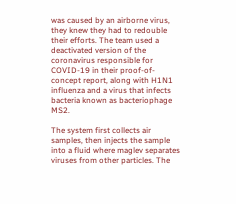was caused by an airborne virus, they knew they had to redouble their efforts. The team used a deactivated version of the coronavirus responsible for COVID-19 in their proof-of-concept report, along with H1N1 influenza and a virus that infects bacteria known as bacteriophage MS2.

The system first collects air samples, then injects the sample into a fluid where maglev separates viruses from other particles. The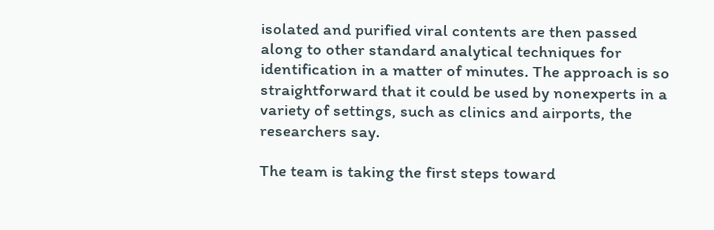isolated and purified viral contents are then passed along to other standard analytical techniques for identification in a matter of minutes. The approach is so straightforward that it could be used by nonexperts in a variety of settings, such as clinics and airports, the researchers say.

The team is taking the first steps toward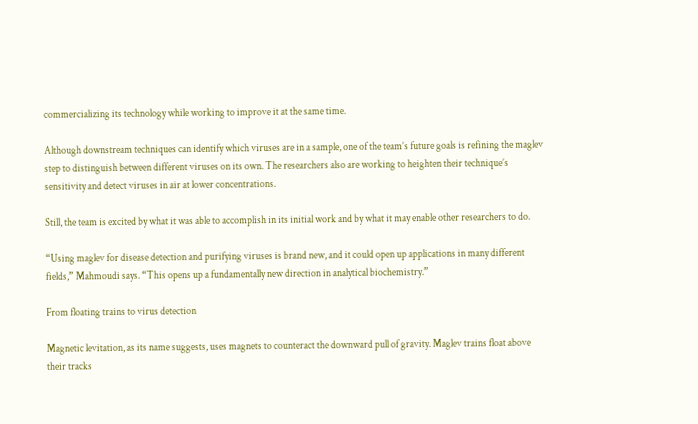commercializing its technology while working to improve it at the same time.

Although downstream techniques can identify which viruses are in a sample, one of the team’s future goals is refining the maglev step to distinguish between different viruses on its own. The researchers also are working to heighten their technique’s sensitivity and detect viruses in air at lower concentrations.

Still, the team is excited by what it was able to accomplish in its initial work and by what it may enable other researchers to do.

“Using maglev for disease detection and purifying viruses is brand new, and it could open up applications in many different fields,” Mahmoudi says. “This opens up a fundamentally new direction in analytical biochemistry.”

From floating trains to virus detection

Magnetic levitation, as its name suggests, uses magnets to counteract the downward pull of gravity. Maglev trains float above their tracks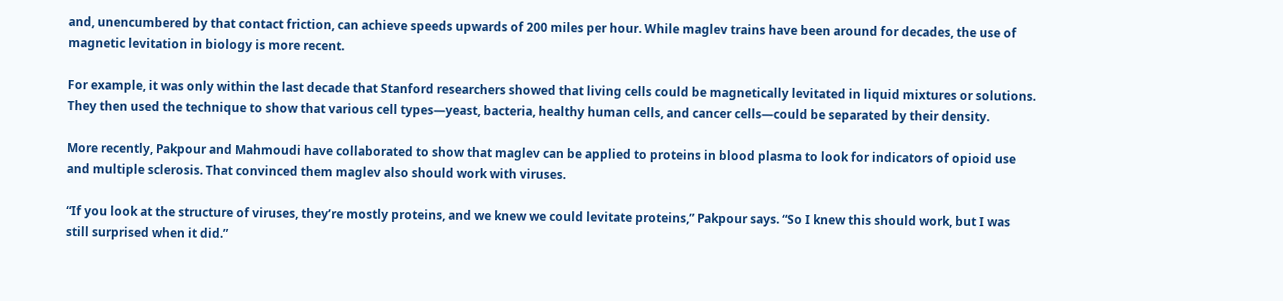and, unencumbered by that contact friction, can achieve speeds upwards of 200 miles per hour. While maglev trains have been around for decades, the use of magnetic levitation in biology is more recent.

For example, it was only within the last decade that Stanford researchers showed that living cells could be magnetically levitated in liquid mixtures or solutions. They then used the technique to show that various cell types—yeast, bacteria, healthy human cells, and cancer cells—could be separated by their density.

More recently, Pakpour and Mahmoudi have collaborated to show that maglev can be applied to proteins in blood plasma to look for indicators of opioid use and multiple sclerosis. That convinced them maglev also should work with viruses.

“If you look at the structure of viruses, they’re mostly proteins, and we knew we could levitate proteins,” Pakpour says. “So I knew this should work, but I was still surprised when it did.”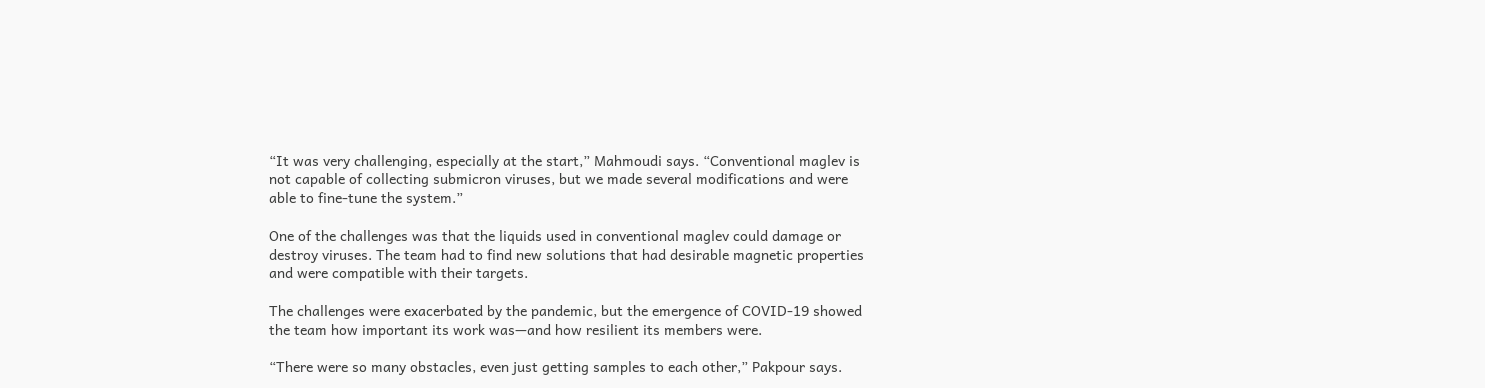“It was very challenging, especially at the start,” Mahmoudi says. “Conventional maglev is not capable of collecting submicron viruses, but we made several modifications and were able to fine-tune the system.”

One of the challenges was that the liquids used in conventional maglev could damage or destroy viruses. The team had to find new solutions that had desirable magnetic properties and were compatible with their targets.

The challenges were exacerbated by the pandemic, but the emergence of COVID-19 showed the team how important its work was—and how resilient its members were.

“There were so many obstacles, even just getting samples to each other,” Pakpour says.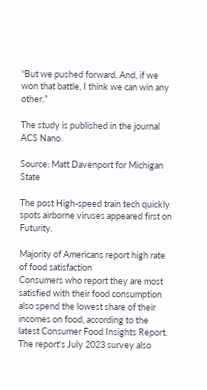“But we pushed forward. And, if we won that battle, I think we can win any other.”

The study is published in the journal ACS Nano.

Source: Matt Davenport for Michigan State

The post High-speed train tech quickly spots airborne viruses appeared first on Futurity.

Majority of Americans report high rate of food satisfaction
Consumers who report they are most satisfied with their food consumption also spend the lowest share of their incomes on food, according to the latest Consumer Food Insights Report. The report's July 2023 survey also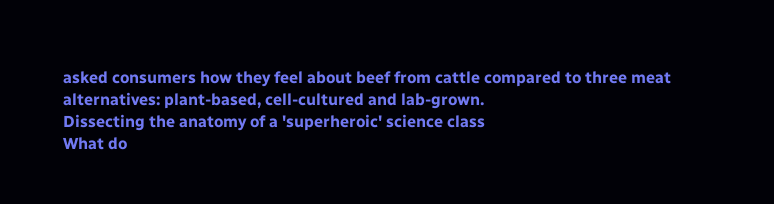asked consumers how they feel about beef from cattle compared to three meat alternatives: plant-based, cell-cultured and lab-grown.
Dissecting the anatomy of a 'superheroic' science class
What do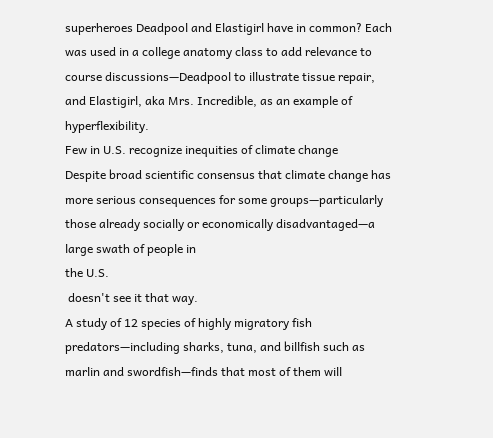superheroes Deadpool and Elastigirl have in common? Each was used in a college anatomy class to add relevance to course discussions—Deadpool to illustrate tissue repair, and Elastigirl, aka Mrs. Incredible, as an example of hyperflexibility.
Few in U.S. recognize inequities of climate change
Despite broad scientific consensus that climate change has more serious consequences for some groups—particularly those already socially or economically disadvantaged—a large swath of people in
the U.S.
 doesn't see it that way.
A study of 12 species of highly migratory fish predators—including sharks, tuna, and billfish such as marlin and swordfish—finds that most of them will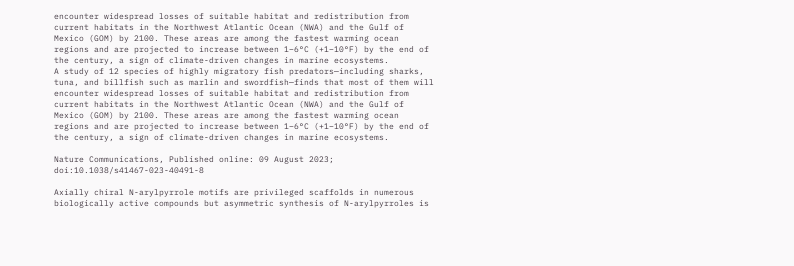encounter widespread losses of suitable habitat and redistribution from current habitats in the Northwest Atlantic Ocean (NWA) and the Gulf of Mexico (GOM) by 2100. These areas are among the fastest warming ocean regions and are projected to increase between 1–6°C (+1–10°F) by the end of the century, a sign of climate-driven changes in marine ecosystems.
A study of 12 species of highly migratory fish predators—including sharks, tuna, and billfish such as marlin and swordfish—finds that most of them will encounter widespread losses of suitable habitat and redistribution from current habitats in the Northwest Atlantic Ocean (NWA) and the Gulf of Mexico (GOM) by 2100. These areas are among the fastest warming ocean regions and are projected to increase between 1–6°C (+1–10°F) by the end of the century, a sign of climate-driven changes in marine ecosystems.

Nature Communications, Published online: 09 August 2023; doi:10.1038/s41467-023-40491-8

Axially chiral N-arylpyrrole motifs are privileged scaffolds in numerous biologically active compounds but asymmetric synthesis of N-arylpyrroles is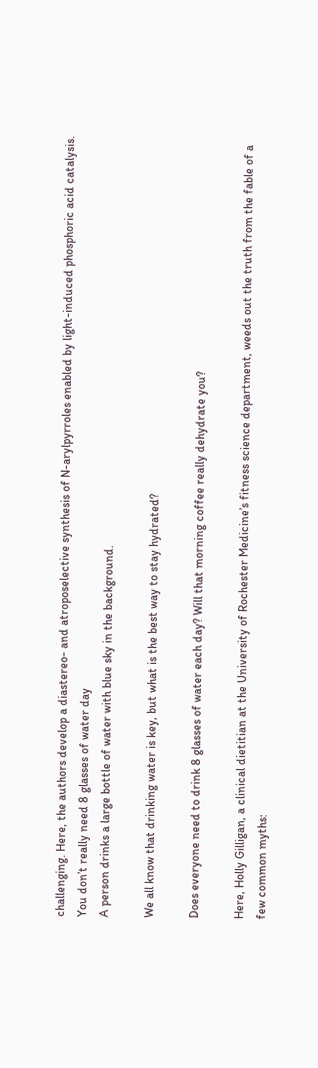challenging. Here, the authors develop a diastereo- and atroposelective synthesis of N-arylpyrroles enabled by light-induced phosphoric acid catalysis.
You don’t really need 8 glasses of water day
A person drinks a large bottle of water with blue sky in the background.

We all know that drinking water is key, but what is the best way to stay hydrated?

Does everyone need to drink 8 glasses of water each day? Will that morning coffee really dehydrate you?

Here, Holly Gilligan, a clinical dietitian at the University of Rochester Medicine’s fitness science department, weeds out the truth from the fable of a few common myths: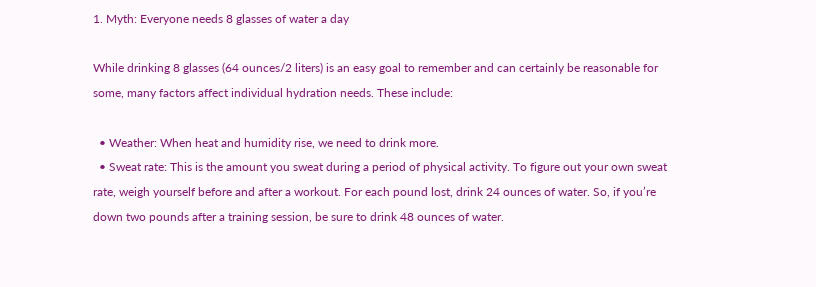1. Myth: Everyone needs 8 glasses of water a day

While drinking 8 glasses (64 ounces/2 liters) is an easy goal to remember and can certainly be reasonable for some, many factors affect individual hydration needs. These include:

  • Weather: When heat and humidity rise, we need to drink more.
  • Sweat rate: This is the amount you sweat during a period of physical activity. To figure out your own sweat rate, weigh yourself before and after a workout. For each pound lost, drink 24 ounces of water. So, if you’re down two pounds after a training session, be sure to drink 48 ounces of water.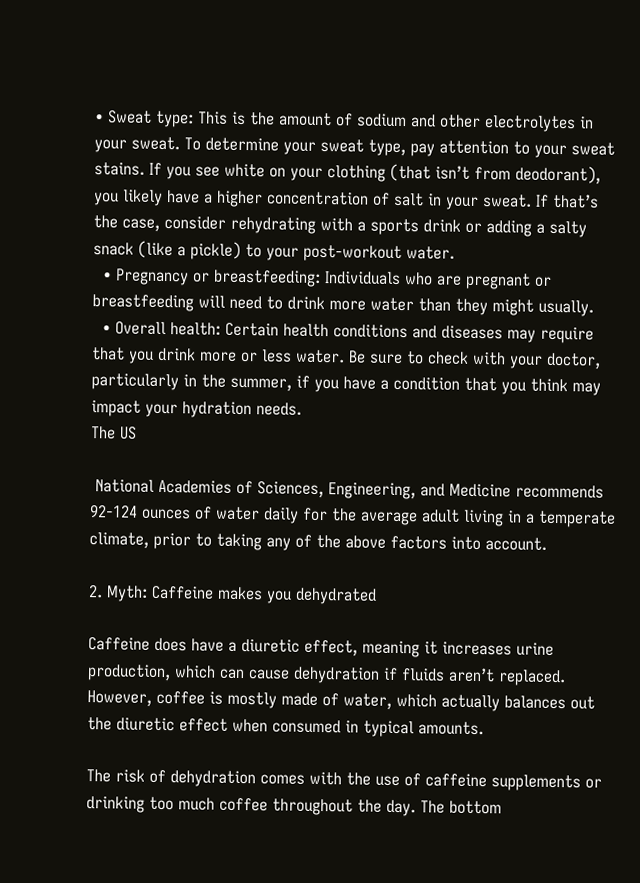• Sweat type: This is the amount of sodium and other electrolytes in your sweat. To determine your sweat type, pay attention to your sweat stains. If you see white on your clothing (that isn’t from deodorant), you likely have a higher concentration of salt in your sweat. If that’s the case, consider rehydrating with a sports drink or adding a salty snack (like a pickle) to your post-workout water.
  • Pregnancy or breastfeeding: Individuals who are pregnant or breastfeeding will need to drink more water than they might usually.
  • Overall health: Certain health conditions and diseases may require that you drink more or less water. Be sure to check with your doctor, particularly in the summer, if you have a condition that you think may impact your hydration needs.
The US

 National Academies of Sciences, Engineering, and Medicine recommends 92-124 ounces of water daily for the average adult living in a temperate climate, prior to taking any of the above factors into account.

2. Myth: Caffeine makes you dehydrated

Caffeine does have a diuretic effect, meaning it increases urine production, which can cause dehydration if fluids aren’t replaced. However, coffee is mostly made of water, which actually balances out the diuretic effect when consumed in typical amounts.

The risk of dehydration comes with the use of caffeine supplements or drinking too much coffee throughout the day. The bottom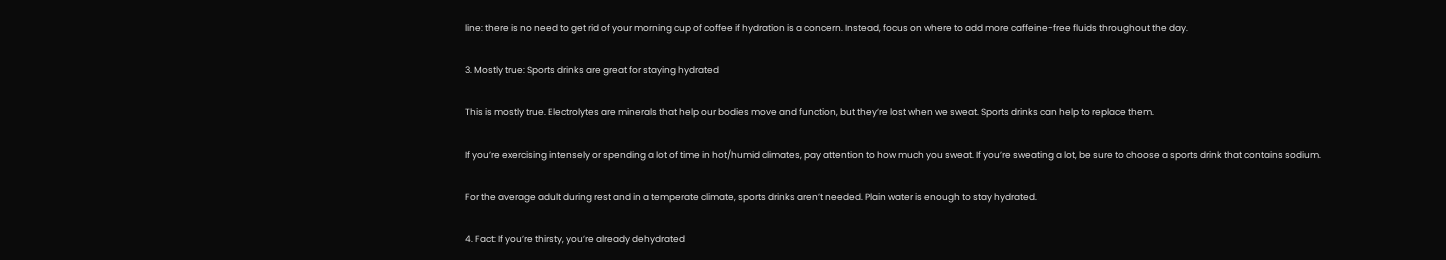line: there is no need to get rid of your morning cup of coffee if hydration is a concern. Instead, focus on where to add more caffeine-free fluids throughout the day.

3. Mostly true: Sports drinks are great for staying hydrated

This is mostly true. Electrolytes are minerals that help our bodies move and function, but they’re lost when we sweat. Sports drinks can help to replace them.

If you’re exercising intensely or spending a lot of time in hot/humid climates, pay attention to how much you sweat. If you’re sweating a lot, be sure to choose a sports drink that contains sodium.

For the average adult during rest and in a temperate climate, sports drinks aren’t needed. Plain water is enough to stay hydrated.

4. Fact: If you’re thirsty, you’re already dehydrated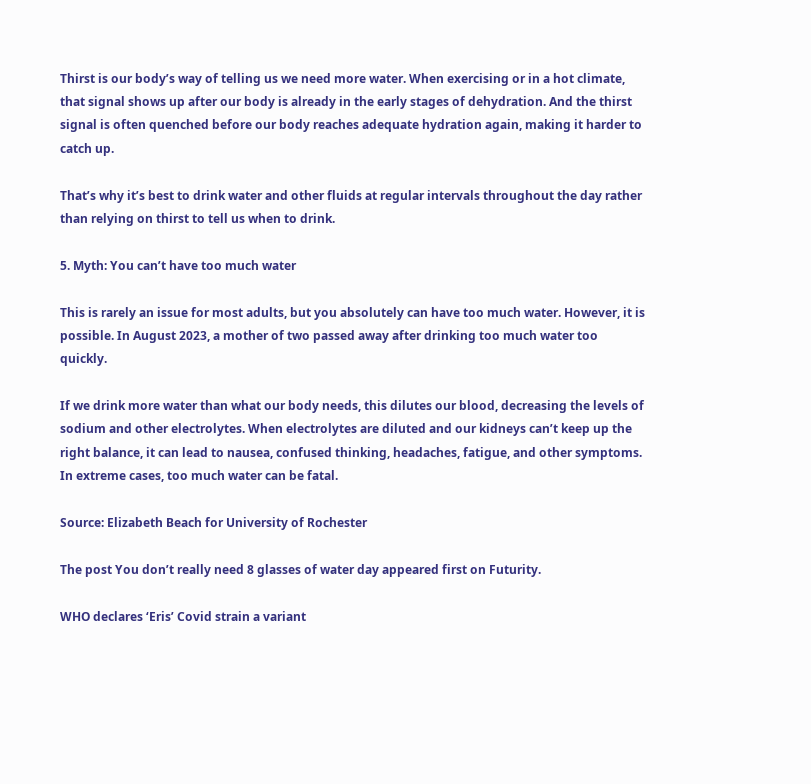Thirst is our body’s way of telling us we need more water. When exercising or in a hot climate, that signal shows up after our body is already in the early stages of dehydration. And the thirst signal is often quenched before our body reaches adequate hydration again, making it harder to catch up.

That’s why it’s best to drink water and other fluids at regular intervals throughout the day rather than relying on thirst to tell us when to drink.

5. Myth: You can’t have too much water

This is rarely an issue for most adults, but you absolutely can have too much water. However, it is possible. In August 2023, a mother of two passed away after drinking too much water too quickly.

If we drink more water than what our body needs, this dilutes our blood, decreasing the levels of sodium and other electrolytes. When electrolytes are diluted and our kidneys can’t keep up the right balance, it can lead to nausea, confused thinking, headaches, fatigue, and other symptoms. In extreme cases, too much water can be fatal.

Source: Elizabeth Beach for University of Rochester

The post You don’t really need 8 glasses of water day appeared first on Futurity.

WHO declares ‘Eris’ Covid strain a variant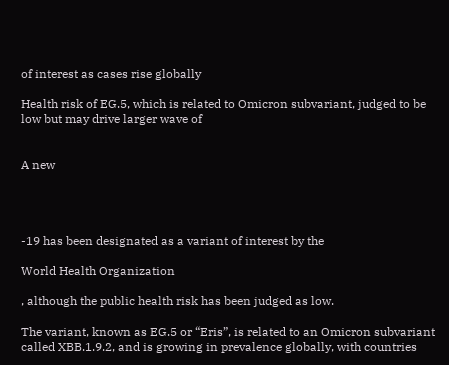of interest as cases rise globally

Health risk of EG.5, which is related to Omicron subvariant, judged to be low but may drive larger wave of


A new




-19 has been designated as a variant of interest by the

World Health Organization

, although the public health risk has been judged as low.

The variant, known as EG.5 or “Eris”, is related to an Omicron subvariant called XBB.1.9.2, and is growing in prevalence globally, with countries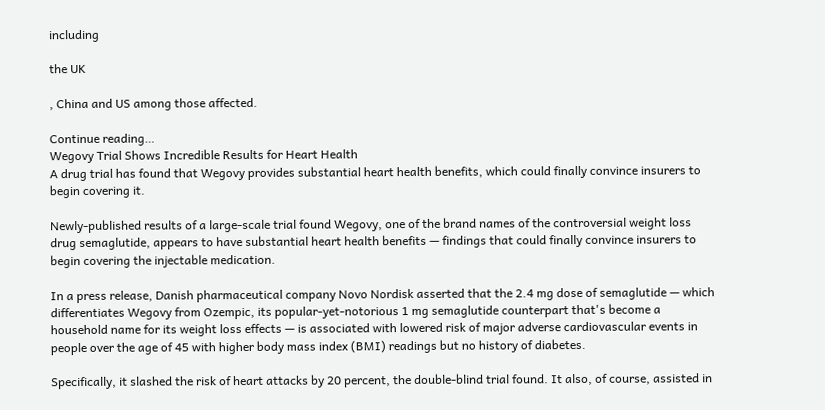including

the UK

, China and US among those affected.

Continue reading…
Wegovy Trial Shows Incredible Results for Heart Health
A drug trial has found that Wegovy provides substantial heart health benefits, which could finally convince insurers to begin covering it.

Newly-published results of a large-scale trial found Wegovy, one of the brand names of the controversial weight loss drug semaglutide, appears to have substantial heart health benefits — findings that could finally convince insurers to begin covering the injectable medication.

In a press release, Danish pharmaceutical company Novo Nordisk asserted that the 2.4 mg dose of semaglutide — which differentiates Wegovy from Ozempic, its popular-yet-notorious 1 mg semaglutide counterpart that's become a household name for its weight loss effects — is associated with lowered risk of major adverse cardiovascular events in people over the age of 45 with higher body mass index (BMI) readings but no history of diabetes.

Specifically, it slashed the risk of heart attacks by 20 percent, the double-blind trial found. It also, of course, assisted in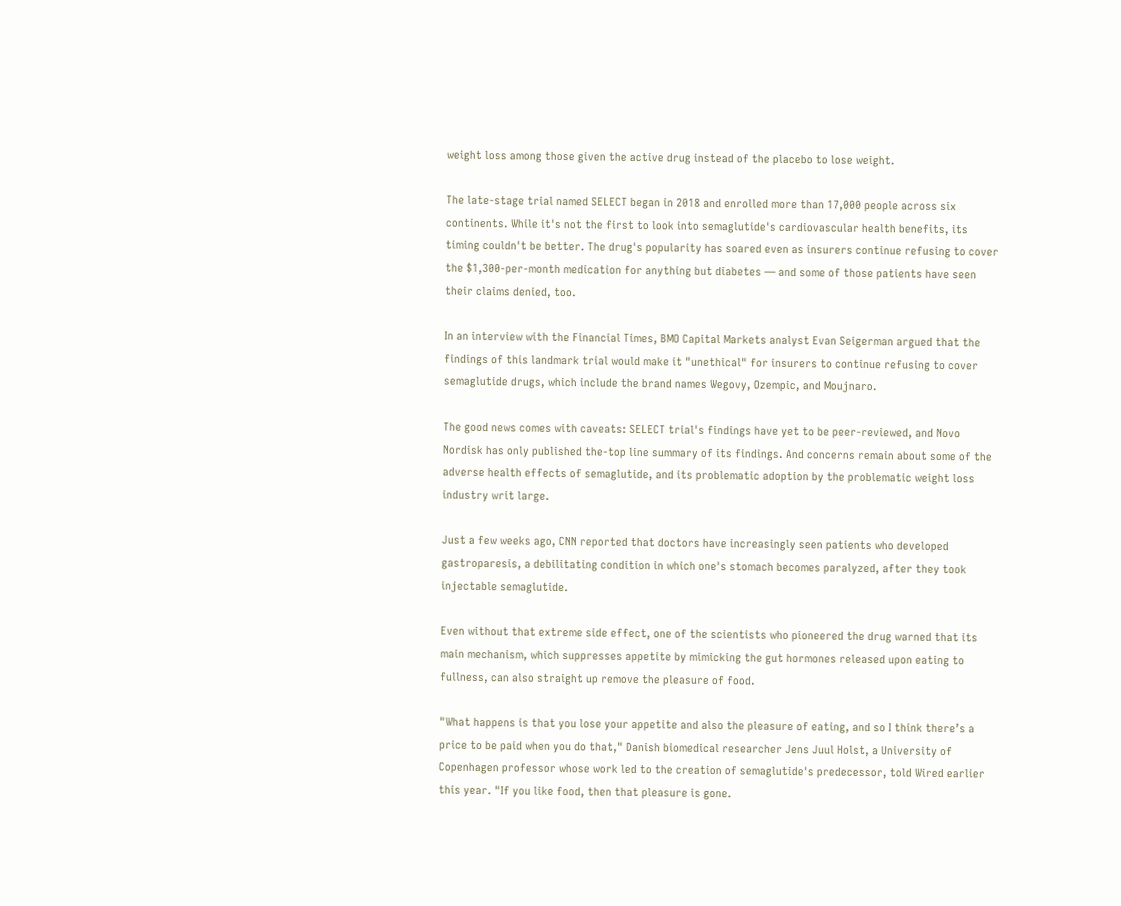weight loss among those given the active drug instead of the placebo to lose weight.

The late-stage trial named SELECT began in 2018 and enrolled more than 17,000 people across six continents. While it's not the first to look into semaglutide's cardiovascular health benefits, its timing couldn't be better. The drug's popularity has soared even as insurers continue refusing to cover the $1,300-per-month medication for anything but diabetes — and some of those patients have seen their claims denied, too.

In an interview with the Financial Times, BMO Capital Markets analyst Evan Seigerman argued that the findings of this landmark trial would make it "unethical" for insurers to continue refusing to cover semaglutide drugs, which include the brand names Wegovy, Ozempic, and Moujnaro.

The good news comes with caveats: SELECT trial's findings have yet to be peer-reviewed, and Novo Nordisk has only published the-top line summary of its findings. And concerns remain about some of the adverse health effects of semaglutide, and its problematic adoption by the problematic weight loss industry writ large.

Just a few weeks ago, CNN reported that doctors have increasingly seen patients who developed gastroparesis, a debilitating condition in which one's stomach becomes paralyzed, after they took injectable semaglutide.

Even without that extreme side effect, one of the scientists who pioneered the drug warned that its main mechanism, which suppresses appetite by mimicking the gut hormones released upon eating to fullness, can also straight up remove the pleasure of food.

"What happens is that you lose your appetite and also the pleasure of eating, and so I think there’s a price to be paid when you do that," Danish biomedical researcher Jens Juul Holst, a University of Copenhagen professor whose work led to the creation of semaglutide's predecessor, told Wired earlier this year. "If you like food, then that pleasure is gone.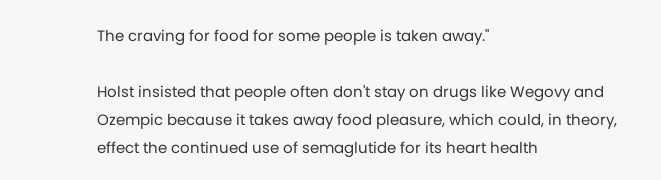The craving for food for some people is taken away."

Holst insisted that people often don't stay on drugs like Wegovy and Ozempic because it takes away food pleasure, which could, in theory, effect the continued use of semaglutide for its heart health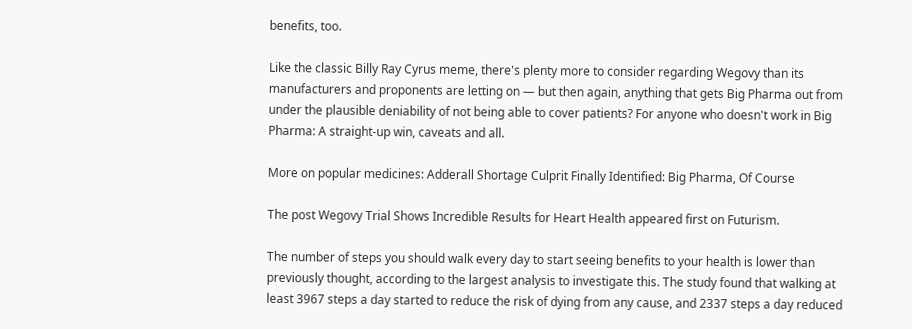benefits, too.

Like the classic Billy Ray Cyrus meme, there's plenty more to consider regarding Wegovy than its manufacturers and proponents are letting on — but then again, anything that gets Big Pharma out from under the plausible deniability of not being able to cover patients? For anyone who doesn't work in Big Pharma: A straight-up win, caveats and all.

More on popular medicines: Adderall Shortage Culprit Finally Identified: Big Pharma, Of Course

The post Wegovy Trial Shows Incredible Results for Heart Health appeared first on Futurism.

The number of steps you should walk every day to start seeing benefits to your health is lower than previously thought, according to the largest analysis to investigate this. The study found that walking at least 3967 steps a day started to reduce the risk of dying from any cause, and 2337 steps a day reduced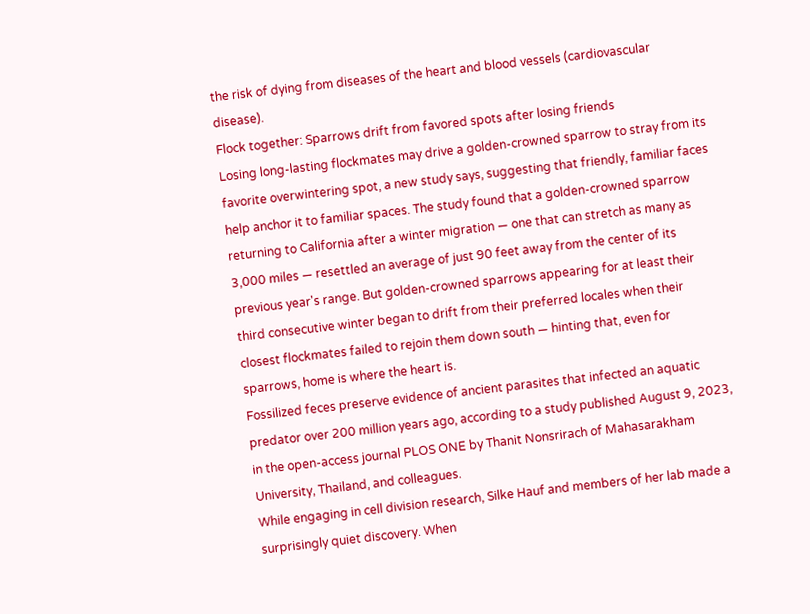the risk of dying from diseases of the heart and blood vessels (cardiovascular disease).
Flock together: Sparrows drift from favored spots after losing friends
Losing long-lasting flockmates may drive a golden-crowned sparrow to stray from its favorite overwintering spot, a new study says, suggesting that friendly, familiar faces help anchor it to familiar spaces. The study found that a golden-crowned sparrow returning to California after a winter migration — one that can stretch as many as 3,000 miles — resettled an average of just 90 feet away from the center of its previous year's range. But golden-crowned sparrows appearing for at least their third consecutive winter began to drift from their preferred locales when their closest flockmates failed to rejoin them down south — hinting that, even for sparrows, home is where the heart is.
Fossilized feces preserve evidence of ancient parasites that infected an aquatic predator over 200 million years ago, according to a study published August 9, 2023, in the open-access journal PLOS ONE by Thanit Nonsrirach of Mahasarakham University, Thailand, and colleagues.
While engaging in cell division research, Silke Hauf and members of her lab made a surprisingly quiet discovery. When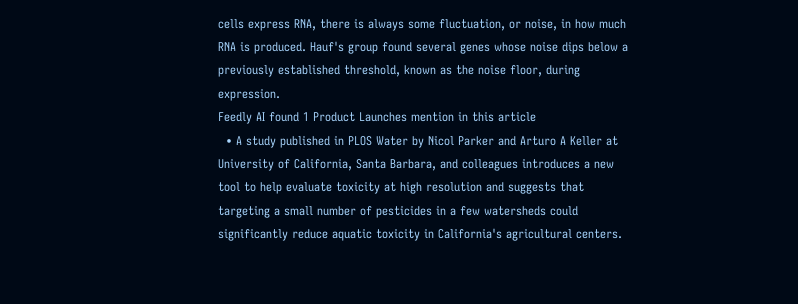cells express RNA, there is always some fluctuation, or noise, in how much RNA is produced. Hauf's group found several genes whose noise dips below a previously established threshold, known as the noise floor, during expression.
Feedly AI found 1 Product Launches mention in this article
  • A study published in PLOS Water by Nicol Parker and Arturo A Keller at University of California, Santa Barbara, and colleagues introduces a new tool to help evaluate toxicity at high resolution and suggests that targeting a small number of pesticides in a few watersheds could significantly reduce aquatic toxicity in California's agricultural centers.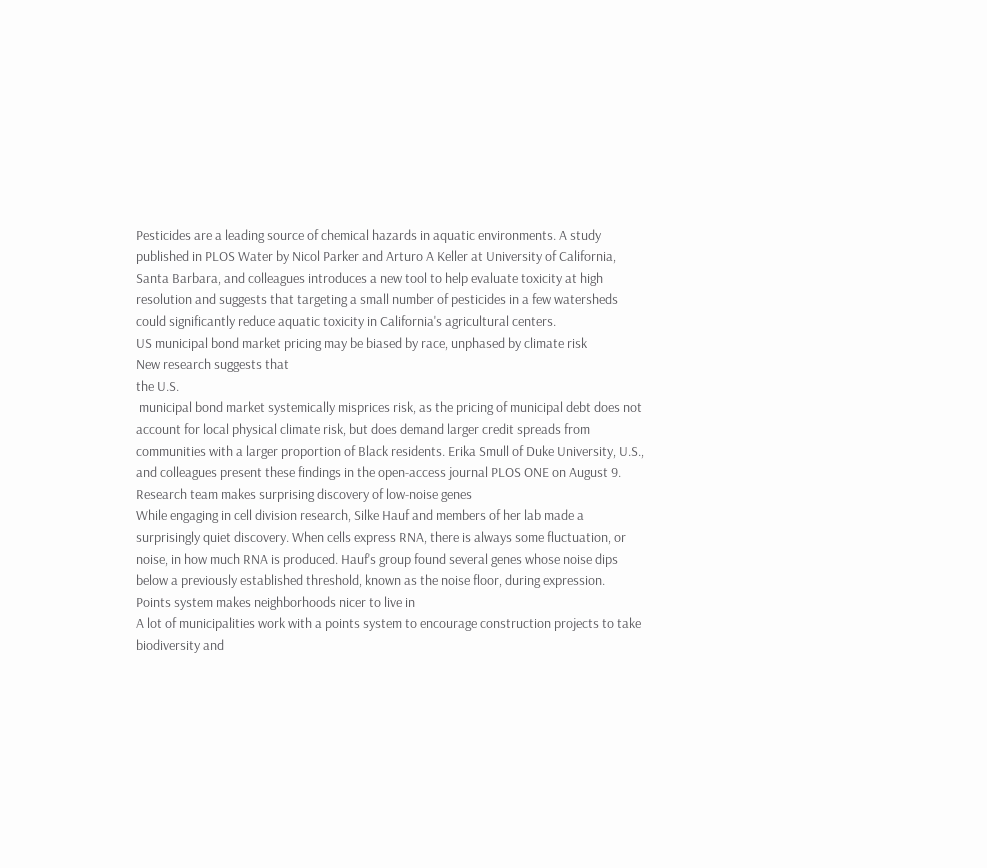Pesticides are a leading source of chemical hazards in aquatic environments. A study published in PLOS Water by Nicol Parker and Arturo A Keller at University of California, Santa Barbara, and colleagues introduces a new tool to help evaluate toxicity at high resolution and suggests that targeting a small number of pesticides in a few watersheds could significantly reduce aquatic toxicity in California's agricultural centers.
US municipal bond market pricing may be biased by race, unphased by climate risk
New research suggests that
the U.S.
 municipal bond market systemically misprices risk, as the pricing of municipal debt does not account for local physical climate risk, but does demand larger credit spreads from communities with a larger proportion of Black residents. Erika Smull of Duke University, U.S., and colleagues present these findings in the open-access journal PLOS ONE on August 9.
Research team makes surprising discovery of low-noise genes
While engaging in cell division research, Silke Hauf and members of her lab made a surprisingly quiet discovery. When cells express RNA, there is always some fluctuation, or noise, in how much RNA is produced. Hauf's group found several genes whose noise dips below a previously established threshold, known as the noise floor, during expression.
Points system makes neighborhoods nicer to live in
A lot of municipalities work with a points system to encourage construction projects to take biodiversity and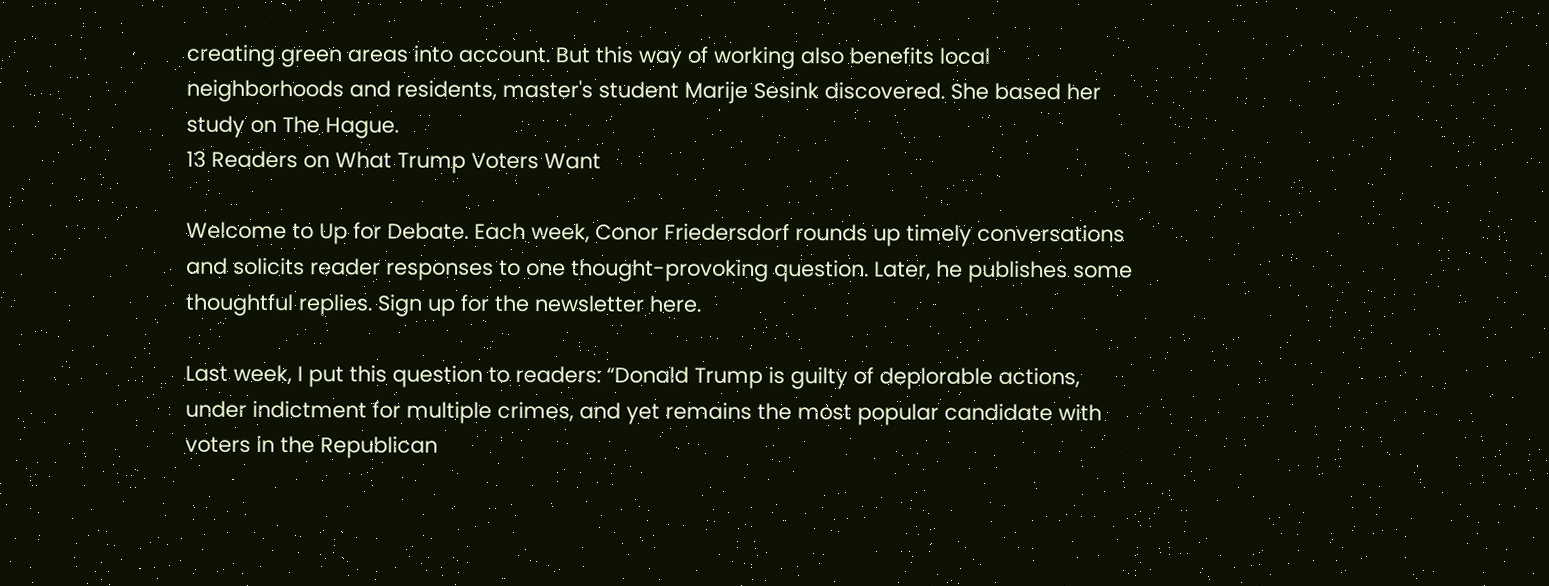creating green areas into account. But this way of working also benefits local neighborhoods and residents, master's student Marije Sesink discovered. She based her study on The Hague.
13 Readers on What Trump Voters Want

Welcome to Up for Debate. Each week, Conor Friedersdorf rounds up timely conversations and solicits reader responses to one thought-provoking question. Later, he publishes some thoughtful replies. Sign up for the newsletter here.

Last week, I put this question to readers: “Donald Trump is guilty of deplorable actions, under indictment for multiple crimes, and yet remains the most popular candidate with voters in the Republican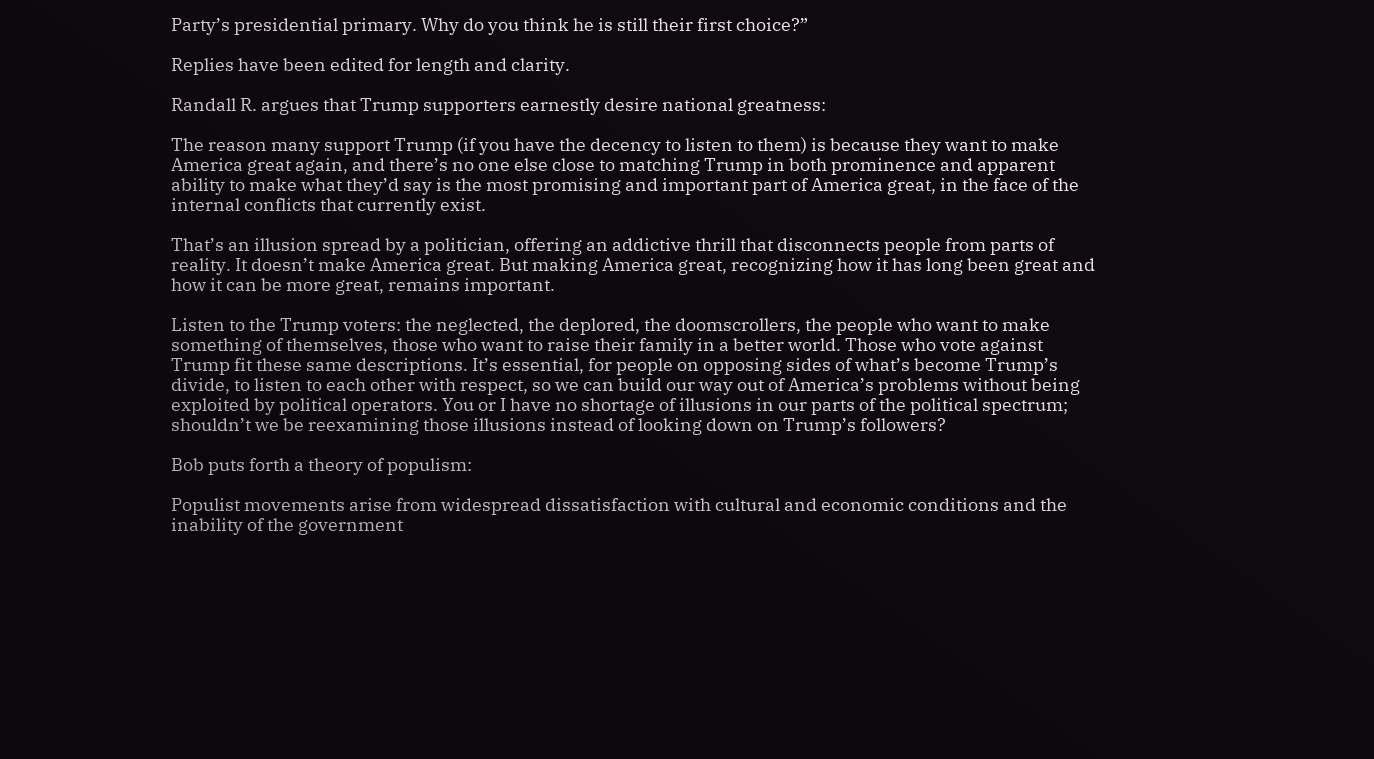Party’s presidential primary. Why do you think he is still their first choice?”

Replies have been edited for length and clarity.

Randall R. argues that Trump supporters earnestly desire national greatness:

The reason many support Trump (if you have the decency to listen to them) is because they want to make America great again, and there’s no one else close to matching Trump in both prominence and apparent ability to make what they’d say is the most promising and important part of America great, in the face of the internal conflicts that currently exist.

That’s an illusion spread by a politician, offering an addictive thrill that disconnects people from parts of reality. It doesn’t make America great. But making America great, recognizing how it has long been great and how it can be more great, remains important.

Listen to the Trump voters: the neglected, the deplored, the doomscrollers, the people who want to make something of themselves, those who want to raise their family in a better world. Those who vote against Trump fit these same descriptions. It’s essential, for people on opposing sides of what’s become Trump’s divide, to listen to each other with respect, so we can build our way out of America’s problems without being exploited by political operators. You or I have no shortage of illusions in our parts of the political spectrum; shouldn’t we be reexamining those illusions instead of looking down on Trump’s followers?

Bob puts forth a theory of populism:

Populist movements arise from widespread dissatisfaction with cultural and economic conditions and the inability of the government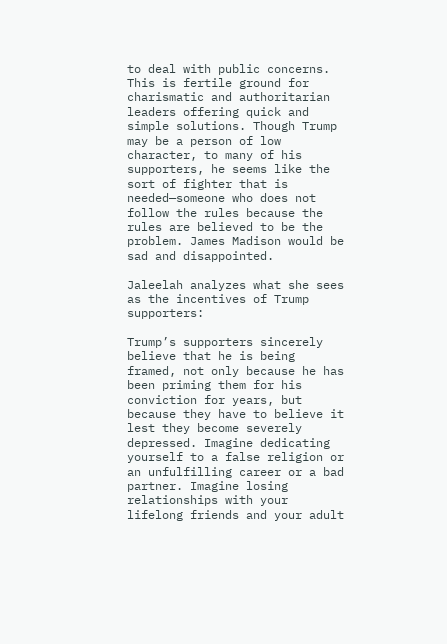to deal with public concerns. This is fertile ground for charismatic and authoritarian leaders offering quick and simple solutions. Though Trump may be a person of low character, to many of his supporters, he seems like the sort of fighter that is needed—someone who does not follow the rules because the rules are believed to be the problem. James Madison would be sad and disappointed.

Jaleelah analyzes what she sees as the incentives of Trump supporters:

Trump’s supporters sincerely believe that he is being framed, not only because he has been priming them for his conviction for years, but because they have to believe it lest they become severely depressed. Imagine dedicating yourself to a false religion or an unfulfilling career or a bad partner. Imagine losing relationships with your lifelong friends and your adult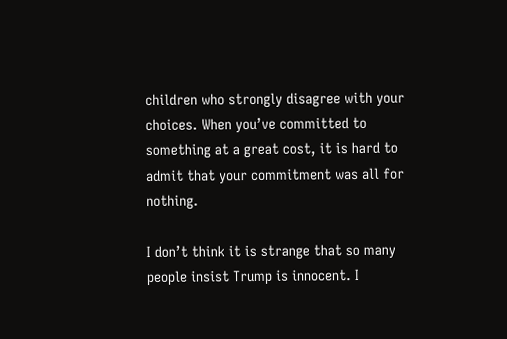children who strongly disagree with your choices. When you’ve committed to something at a great cost, it is hard to admit that your commitment was all for nothing.

I don’t think it is strange that so many people insist Trump is innocent. I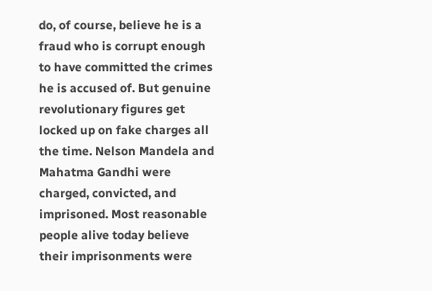do, of course, believe he is a fraud who is corrupt enough to have committed the crimes he is accused of. But genuine revolutionary figures get locked up on fake charges all the time. Nelson Mandela and Mahatma Gandhi were charged, convicted, and imprisoned. Most reasonable people alive today believe their imprisonments were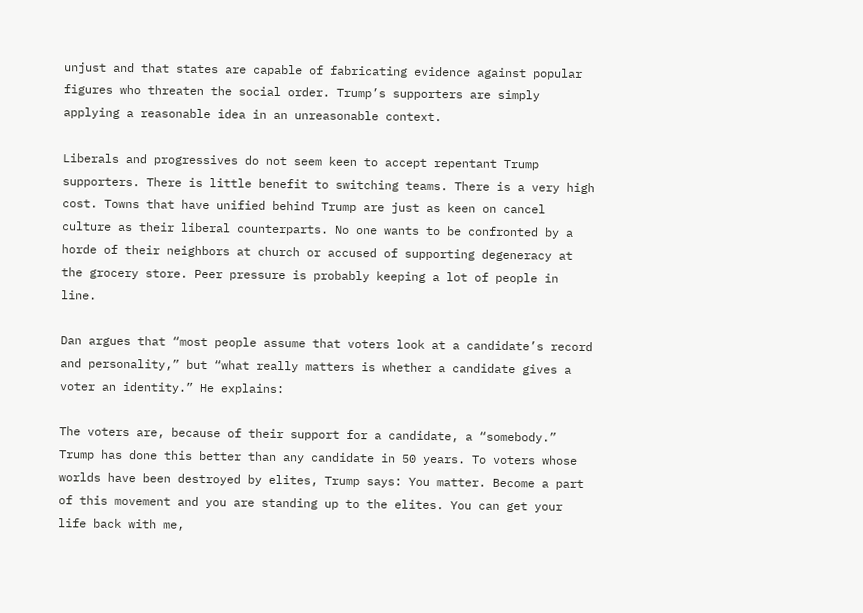unjust and that states are capable of fabricating evidence against popular figures who threaten the social order. Trump’s supporters are simply applying a reasonable idea in an unreasonable context.

Liberals and progressives do not seem keen to accept repentant Trump supporters. There is little benefit to switching teams. There is a very high cost. Towns that have unified behind Trump are just as keen on cancel culture as their liberal counterparts. No one wants to be confronted by a horde of their neighbors at church or accused of supporting degeneracy at the grocery store. Peer pressure is probably keeping a lot of people in line.

Dan argues that “most people assume that voters look at a candidate’s record and personality,” but “what really matters is whether a candidate gives a voter an identity.” He explains:

The voters are, because of their support for a candidate, a “somebody.” Trump has done this better than any candidate in 50 years. To voters whose worlds have been destroyed by elites, Trump says: You matter. Become a part of this movement and you are standing up to the elites. You can get your life back with me,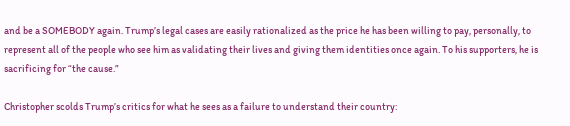and be a SOMEBODY again. Trump’s legal cases are easily rationalized as the price he has been willing to pay, personally, to represent all of the people who see him as validating their lives and giving them identities once again. To his supporters, he is sacrificing for “the cause.”

Christopher scolds Trump’s critics for what he sees as a failure to understand their country: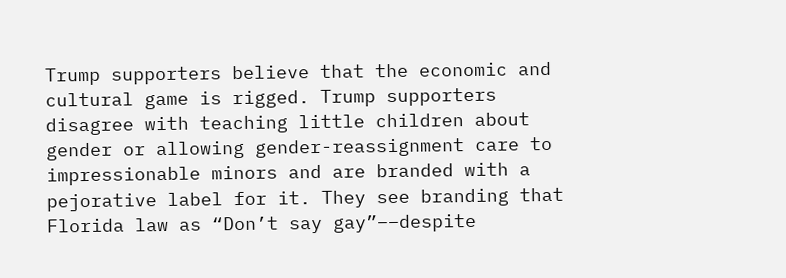Trump supporters believe that the economic and cultural game is rigged. Trump supporters disagree with teaching little children about gender or allowing gender-reassignment care to impressionable minors and are branded with a pejorative label for it. They see branding that Florida law as “Don’t say gay”––despite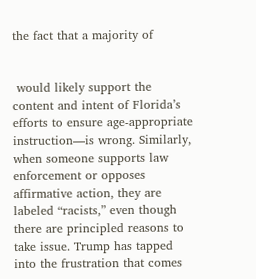the fact that a majority of


 would likely support the content and intent of Florida’s efforts to ensure age-appropriate instruction––is wrong. Similarly, when someone supports law enforcement or opposes affirmative action, they are labeled “racists,” even though there are principled reasons to take issue. Trump has tapped into the frustration that comes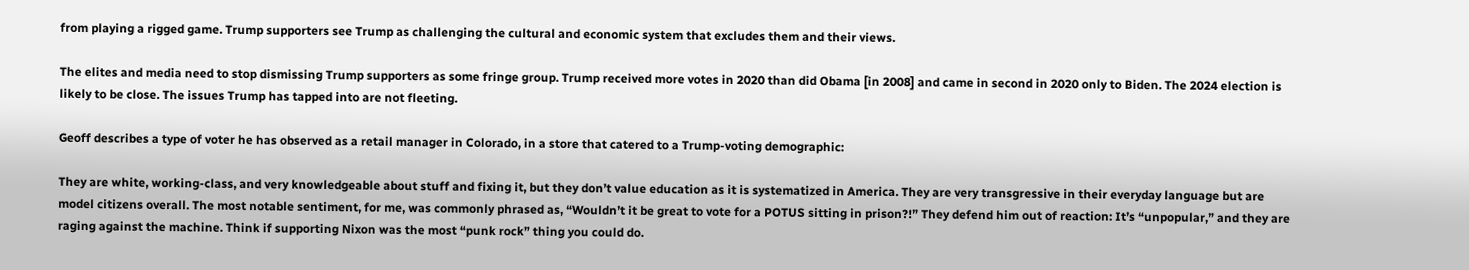from playing a rigged game. Trump supporters see Trump as challenging the cultural and economic system that excludes them and their views.

The elites and media need to stop dismissing Trump supporters as some fringe group. Trump received more votes in 2020 than did Obama [in 2008] and came in second in 2020 only to Biden. The 2024 election is likely to be close. The issues Trump has tapped into are not fleeting.

Geoff describes a type of voter he has observed as a retail manager in Colorado, in a store that catered to a Trump-voting demographic:

They are white, working-class, and very knowledgeable about stuff and fixing it, but they don’t value education as it is systematized in America. They are very transgressive in their everyday language but are model citizens overall. The most notable sentiment, for me, was commonly phrased as, “Wouldn’t it be great to vote for a POTUS sitting in prison?!” They defend him out of reaction: It’s “unpopular,” and they are raging against the machine. Think if supporting Nixon was the most “punk rock” thing you could do.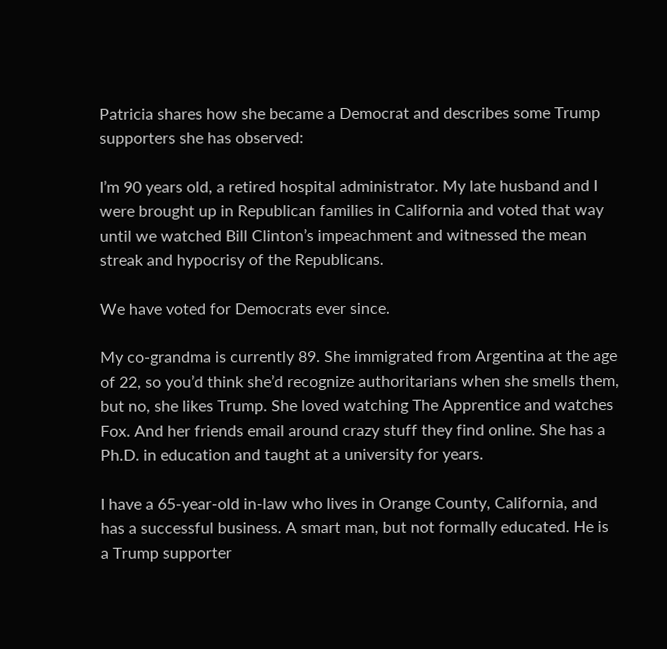Patricia shares how she became a Democrat and describes some Trump supporters she has observed:

I’m 90 years old, a retired hospital administrator. My late husband and I were brought up in Republican families in California and voted that way until we watched Bill Clinton’s impeachment and witnessed the mean streak and hypocrisy of the Republicans.

We have voted for Democrats ever since.

My co-grandma is currently 89. She immigrated from Argentina at the age of 22, so you’d think she’d recognize authoritarians when she smells them, but no, she likes Trump. She loved watching The Apprentice and watches Fox. And her friends email around crazy stuff they find online. She has a Ph.D. in education and taught at a university for years.

I have a 65-year-old in-law who lives in Orange County, California, and has a successful business. A smart man, but not formally educated. He is a Trump supporter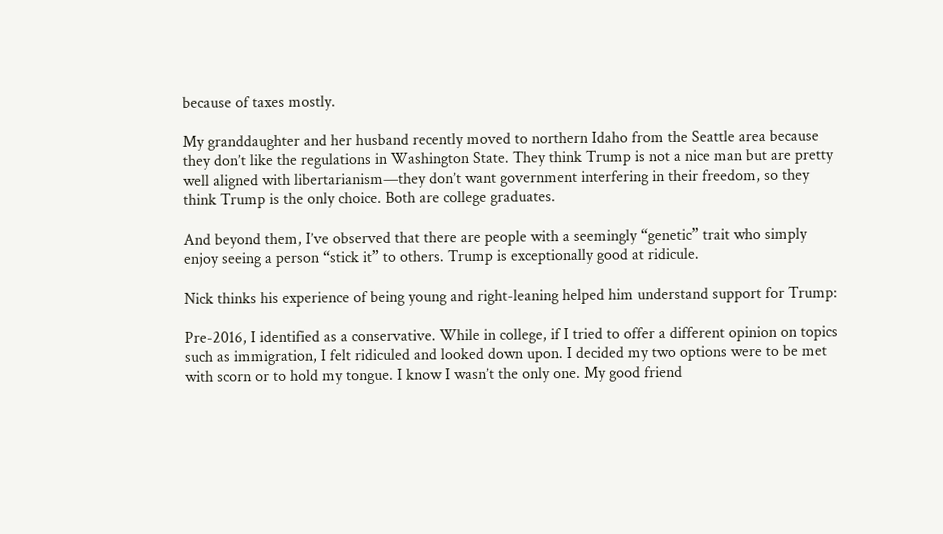because of taxes mostly.

My granddaughter and her husband recently moved to northern Idaho from the Seattle area because they don’t like the regulations in Washington State. They think Trump is not a nice man but are pretty well aligned with libertarianism—they don’t want government interfering in their freedom, so they think Trump is the only choice. Both are college graduates.

And beyond them, I’ve observed that there are people with a seemingly “genetic” trait who simply enjoy seeing a person “stick it” to others. Trump is exceptionally good at ridicule.

Nick thinks his experience of being young and right-leaning helped him understand support for Trump:

Pre-2016, I identified as a conservative. While in college, if I tried to offer a different opinion on topics such as immigration, I felt ridiculed and looked down upon. I decided my two options were to be met with scorn or to hold my tongue. I know I wasn’t the only one. My good friend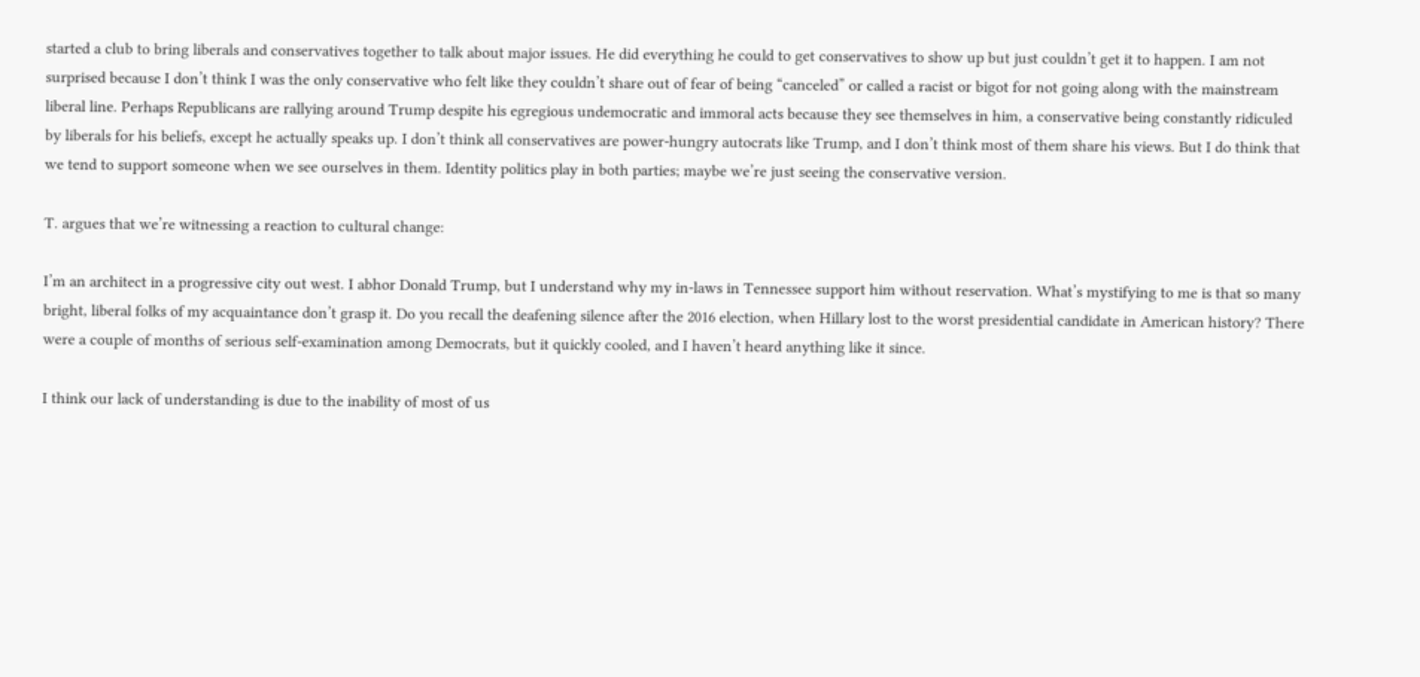started a club to bring liberals and conservatives together to talk about major issues. He did everything he could to get conservatives to show up but just couldn’t get it to happen. I am not surprised because I don’t think I was the only conservative who felt like they couldn’t share out of fear of being “canceled” or called a racist or bigot for not going along with the mainstream liberal line. Perhaps Republicans are rallying around Trump despite his egregious undemocratic and immoral acts because they see themselves in him, a conservative being constantly ridiculed by liberals for his beliefs, except he actually speaks up. I don’t think all conservatives are power-hungry autocrats like Trump, and I don’t think most of them share his views. But I do think that we tend to support someone when we see ourselves in them. Identity politics play in both parties; maybe we’re just seeing the conservative version.

T. argues that we’re witnessing a reaction to cultural change:

I’m an architect in a progressive city out west. I abhor Donald Trump, but I understand why my in-laws in Tennessee support him without reservation. What’s mystifying to me is that so many bright, liberal folks of my acquaintance don’t grasp it. Do you recall the deafening silence after the 2016 election, when Hillary lost to the worst presidential candidate in American history? There were a couple of months of serious self-examination among Democrats, but it quickly cooled, and I haven’t heard anything like it since.

I think our lack of understanding is due to the inability of most of us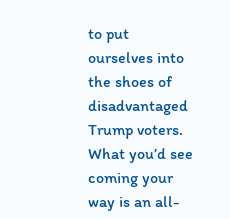to put ourselves into the shoes of disadvantaged Trump voters. What you’d see coming your way is an all-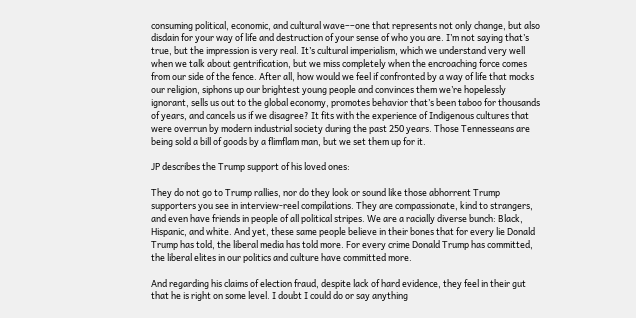consuming political, economic, and cultural wave––one that represents not only change, but also disdain for your way of life and destruction of your sense of who you are. I’m not saying that’s true, but the impression is very real. It’s cultural imperialism, which we understand very well when we talk about gentrification, but we miss completely when the encroaching force comes from our side of the fence. After all, how would we feel if confronted by a way of life that mocks our religion, siphons up our brightest young people and convinces them we’re hopelessly ignorant, sells us out to the global economy, promotes behavior that’s been taboo for thousands of years, and cancels us if we disagree? It fits with the experience of Indigenous cultures that were overrun by modern industrial society during the past 250 years. Those Tennesseans are being sold a bill of goods by a flimflam man, but we set them up for it.

JP describes the Trump support of his loved ones:

They do not go to Trump rallies, nor do they look or sound like those abhorrent Trump supporters you see in interview-reel compilations. They are compassionate, kind to strangers, and even have friends in people of all political stripes. We are a racially diverse bunch: Black, Hispanic, and white. And yet, these same people believe in their bones that for every lie Donald Trump has told, the liberal media has told more. For every crime Donald Trump has committed, the liberal elites in our politics and culture have committed more.

And regarding his claims of election fraud, despite lack of hard evidence, they feel in their gut that he is right on some level. I doubt I could do or say anything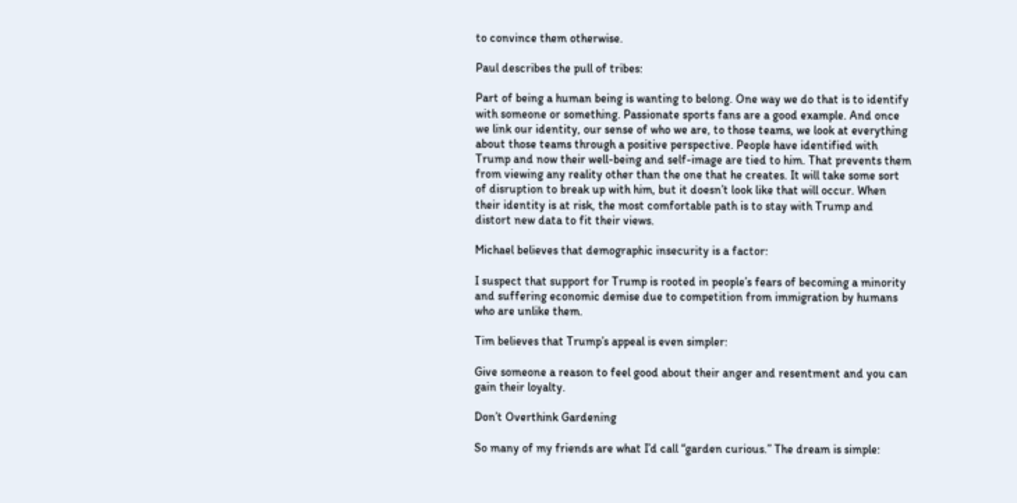to convince them otherwise.

Paul describes the pull of tribes:

Part of being a human being is wanting to belong. One way we do that is to identify with someone or something. Passionate sports fans are a good example. And once we link our identity, our sense of who we are, to those teams, we look at everything about those teams through a positive perspective. People have identified with Trump and now their well-being and self-image are tied to him. That prevents them from viewing any reality other than the one that he creates. It will take some sort of disruption to break up with him, but it doesn’t look like that will occur. When their identity is at risk, the most comfortable path is to stay with Trump and distort new data to fit their views.

Michael believes that demographic insecurity is a factor:

I suspect that support for Trump is rooted in people’s fears of becoming a minority and suffering economic demise due to competition from immigration by humans who are unlike them.

Tim believes that Trump’s appeal is even simpler:

Give someone a reason to feel good about their anger and resentment and you can gain their loyalty.

Don’t Overthink Gardening

So many of my friends are what I’d call “garden curious.” The dream is simple: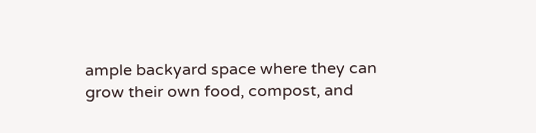ample backyard space where they can grow their own food, compost, and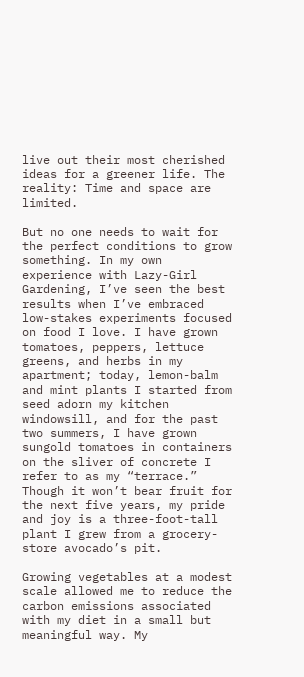live out their most cherished ideas for a greener life. The reality: Time and space are limited.

But no one needs to wait for the perfect conditions to grow something. In my own experience with Lazy-Girl Gardening, I’ve seen the best results when I’ve embraced low-stakes experiments focused on food I love. I have grown tomatoes, peppers, lettuce greens, and herbs in my apartment; today, lemon-balm and mint plants I started from seed adorn my kitchen windowsill, and for the past two summers, I have grown sungold tomatoes in containers on the sliver of concrete I refer to as my “terrace.” Though it won’t bear fruit for the next five years, my pride and joy is a three-foot-tall plant I grew from a grocery-store avocado’s pit.

Growing vegetables at a modest scale allowed me to reduce the carbon emissions associated with my diet in a small but meaningful way. My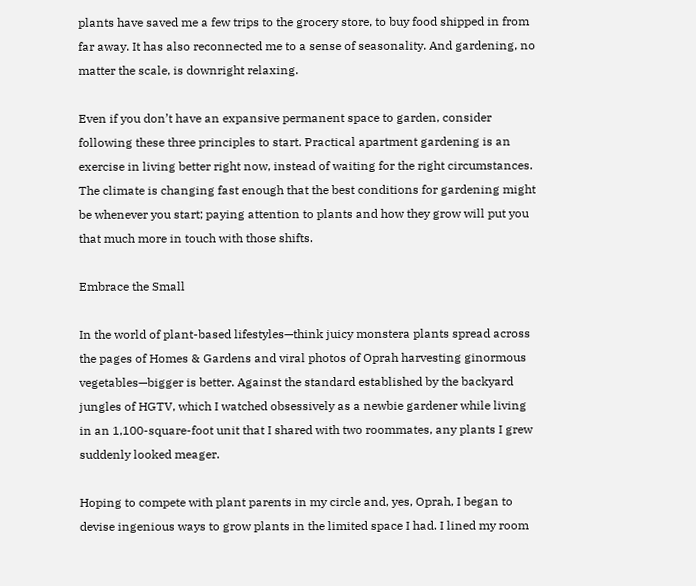plants have saved me a few trips to the grocery store, to buy food shipped in from far away. It has also reconnected me to a sense of seasonality. And gardening, no matter the scale, is downright relaxing.

Even if you don’t have an expansive permanent space to garden, consider following these three principles to start. Practical apartment gardening is an exercise in living better right now, instead of waiting for the right circumstances. The climate is changing fast enough that the best conditions for gardening might be whenever you start; paying attention to plants and how they grow will put you that much more in touch with those shifts.

Embrace the Small

In the world of plant-based lifestyles—think juicy monstera plants spread across the pages of Homes & Gardens and viral photos of Oprah harvesting ginormous vegetables—bigger is better. Against the standard established by the backyard jungles of HGTV, which I watched obsessively as a newbie gardener while living in an 1,100-square-foot unit that I shared with two roommates, any plants I grew suddenly looked meager.

Hoping to compete with plant parents in my circle and, yes, Oprah, I began to devise ingenious ways to grow plants in the limited space I had. I lined my room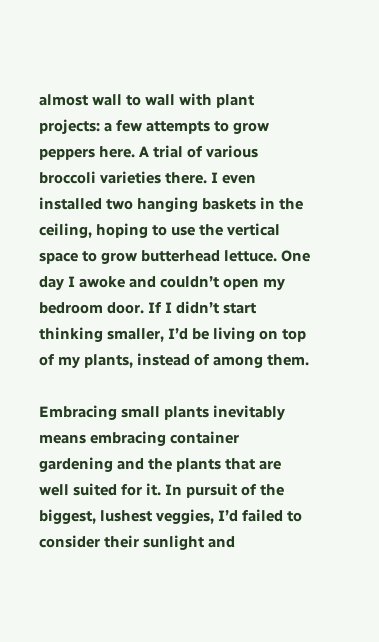almost wall to wall with plant projects: a few attempts to grow peppers here. A trial of various broccoli varieties there. I even installed two hanging baskets in the ceiling, hoping to use the vertical space to grow butterhead lettuce. One day I awoke and couldn’t open my bedroom door. If I didn’t start thinking smaller, I’d be living on top of my plants, instead of among them.

Embracing small plants inevitably means embracing container gardening and the plants that are well suited for it. In pursuit of the biggest, lushest veggies, I’d failed to consider their sunlight and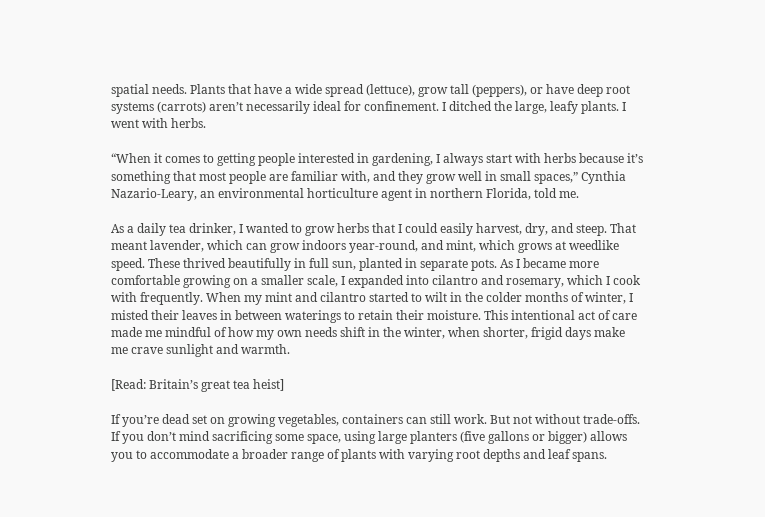spatial needs. Plants that have a wide spread (lettuce), grow tall (peppers), or have deep root systems (carrots) aren’t necessarily ideal for confinement. I ditched the large, leafy plants. I went with herbs.

“When it comes to getting people interested in gardening, I always start with herbs because it’s something that most people are familiar with, and they grow well in small spaces,” Cynthia Nazario-Leary, an environmental horticulture agent in northern Florida, told me.

As a daily tea drinker, I wanted to grow herbs that I could easily harvest, dry, and steep. That meant lavender, which can grow indoors year-round, and mint, which grows at weedlike speed. These thrived beautifully in full sun, planted in separate pots. As I became more comfortable growing on a smaller scale, I expanded into cilantro and rosemary, which I cook with frequently. When my mint and cilantro started to wilt in the colder months of winter, I misted their leaves in between waterings to retain their moisture. This intentional act of care made me mindful of how my own needs shift in the winter, when shorter, frigid days make me crave sunlight and warmth.

[Read: Britain’s great tea heist]

If you’re dead set on growing vegetables, containers can still work. But not without trade-offs. If you don’t mind sacrificing some space, using large planters (five gallons or bigger) allows you to accommodate a broader range of plants with varying root depths and leaf spans.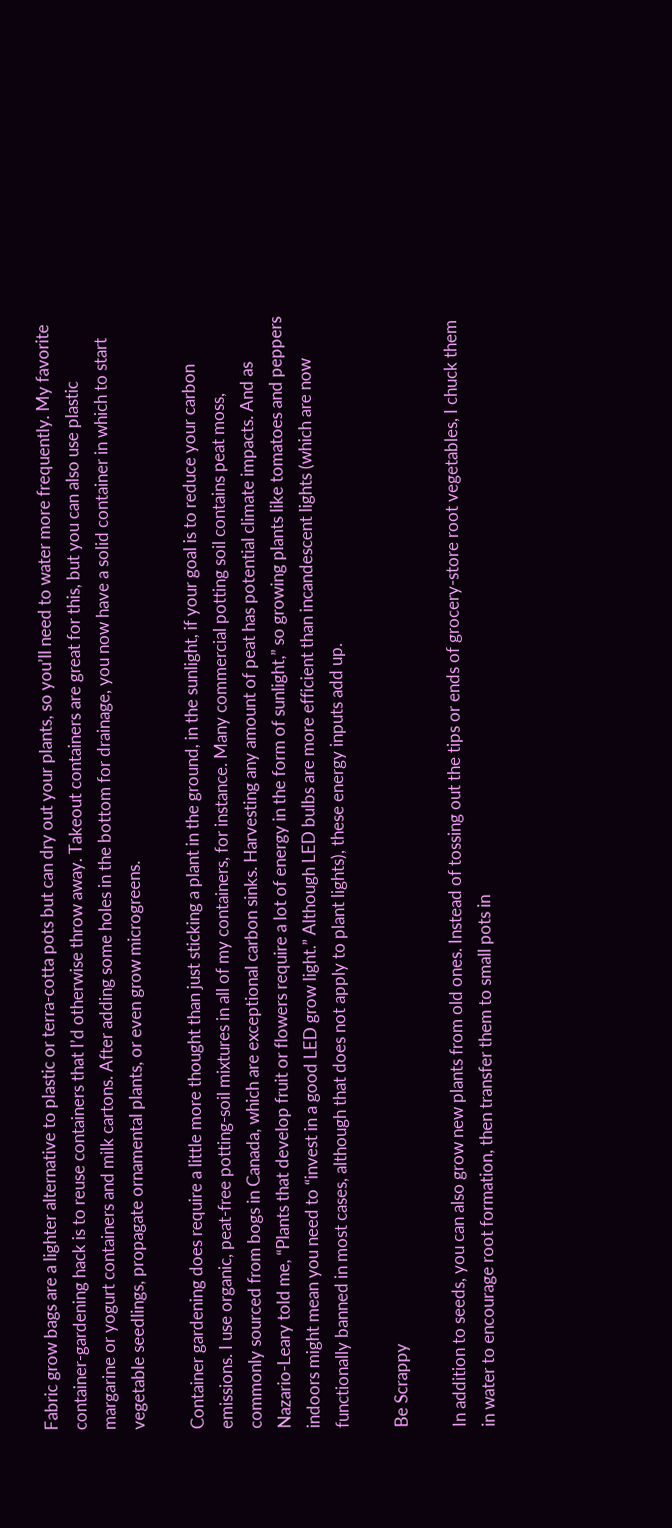Fabric grow bags are a lighter alternative to plastic or terra-cotta pots but can dry out your plants, so you’ll need to water more frequently. My favorite container-gardening hack is to reuse containers that I’d otherwise throw away. Takeout containers are great for this, but you can also use plastic margarine or yogurt containers and milk cartons. After adding some holes in the bottom for drainage, you now have a solid container in which to start vegetable seedlings, propagate ornamental plants, or even grow microgreens.

Container gardening does require a little more thought than just sticking a plant in the ground, in the sunlight, if your goal is to reduce your carbon emissions. I use organic, peat-free potting-soil mixtures in all of my containers, for instance. Many commercial potting soil contains peat moss, commonly sourced from bogs in Canada, which are exceptional carbon sinks. Harvesting any amount of peat has potential climate impacts. And as Nazario-Leary told me, “Plants that develop fruit or flowers require a lot of energy in the form of sunlight,” so growing plants like tomatoes and peppers indoors might mean you need to “invest in a good LED grow light.” Although LED bulbs are more efficient than incandescent lights (which are now functionally banned in most cases, although that does not apply to plant lights), these energy inputs add up.

Be Scrappy

In addition to seeds, you can also grow new plants from old ones. Instead of tossing out the tips or ends of grocery-store root vegetables, I chuck them in water to encourage root formation, then transfer them to small pots in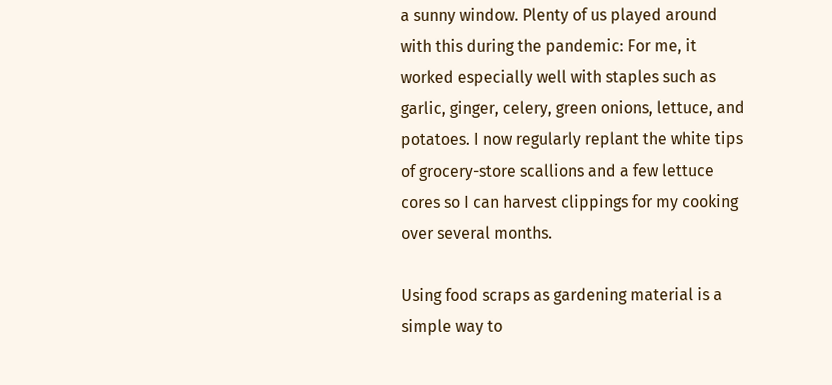a sunny window. Plenty of us played around with this during the pandemic: For me, it worked especially well with staples such as garlic, ginger, celery, green onions, lettuce, and potatoes. I now regularly replant the white tips of grocery-store scallions and a few lettuce cores so I can harvest clippings for my cooking over several months.

Using food scraps as gardening material is a simple way to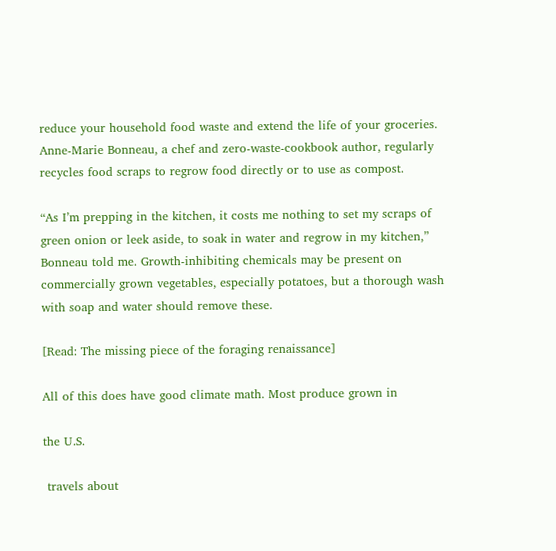reduce your household food waste and extend the life of your groceries. Anne-Marie Bonneau, a chef and zero-waste-cookbook author, regularly recycles food scraps to regrow food directly or to use as compost.

“As I’m prepping in the kitchen, it costs me nothing to set my scraps of green onion or leek aside, to soak in water and regrow in my kitchen,” Bonneau told me. Growth-inhibiting chemicals may be present on commercially grown vegetables, especially potatoes, but a thorough wash with soap and water should remove these.

[Read: The missing piece of the foraging renaissance]

All of this does have good climate math. Most produce grown in

the U.S.

 travels about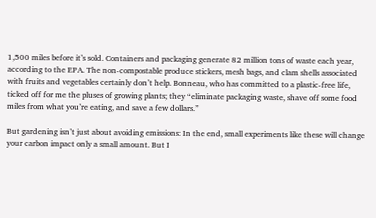1,500 miles before it’s sold. Containers and packaging generate 82 million tons of waste each year, according to the EPA. The non-compostable produce stickers, mesh bags, and clam shells associated with fruits and vegetables certainly don’t help. Bonneau, who has committed to a plastic-free life, ticked off for me the pluses of growing plants; they “eliminate packaging waste, shave off some food miles from what you’re eating, and save a few dollars.”

But gardening isn’t just about avoiding emissions: In the end, small experiments like these will change your carbon impact only a small amount. But I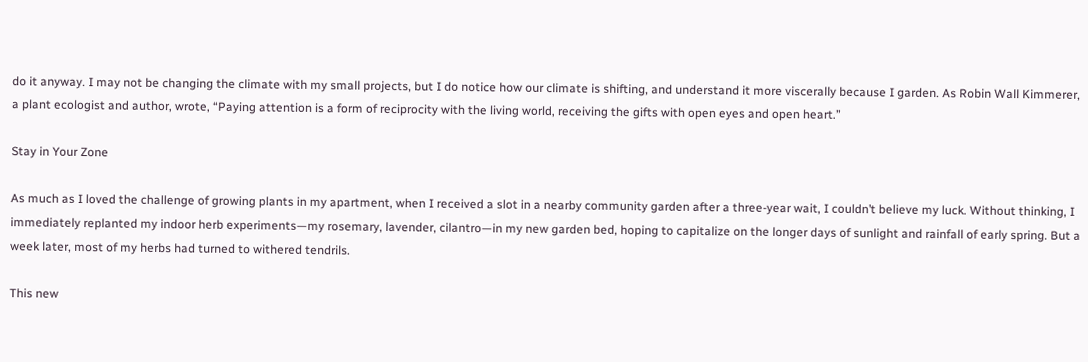do it anyway. I may not be changing the climate with my small projects, but I do notice how our climate is shifting, and understand it more viscerally because I garden. As Robin Wall Kimmerer, a plant ecologist and author, wrote, “Paying attention is a form of reciprocity with the living world, receiving the gifts with open eyes and open heart.”

Stay in Your Zone

As much as I loved the challenge of growing plants in my apartment, when I received a slot in a nearby community garden after a three-year wait, I couldn’t believe my luck. Without thinking, I immediately replanted my indoor herb experiments—my rosemary, lavender, cilantro—in my new garden bed, hoping to capitalize on the longer days of sunlight and rainfall of early spring. But a week later, most of my herbs had turned to withered tendrils.

This new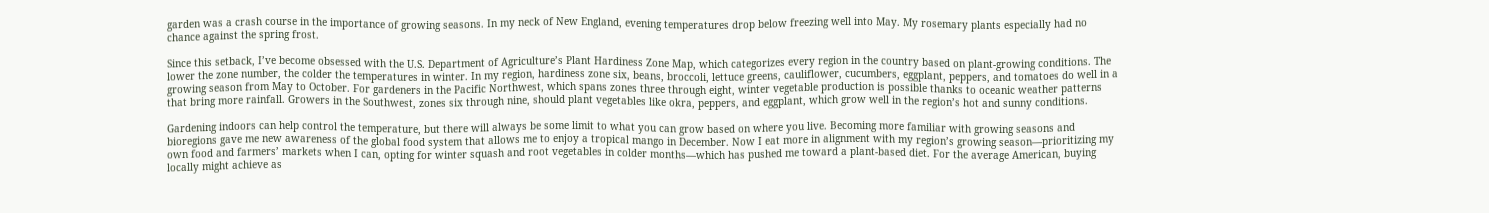garden was a crash course in the importance of growing seasons. In my neck of New England, evening temperatures drop below freezing well into May. My rosemary plants especially had no chance against the spring frost.

Since this setback, I’ve become obsessed with the U.S. Department of Agriculture’s Plant Hardiness Zone Map, which categorizes every region in the country based on plant-growing conditions. The lower the zone number, the colder the temperatures in winter. In my region, hardiness zone six, beans, broccoli, lettuce greens, cauliflower, cucumbers, eggplant, peppers, and tomatoes do well in a growing season from May to October. For gardeners in the Pacific Northwest, which spans zones three through eight, winter vegetable production is possible thanks to oceanic weather patterns that bring more rainfall. Growers in the Southwest, zones six through nine, should plant vegetables like okra, peppers, and eggplant, which grow well in the region’s hot and sunny conditions.

Gardening indoors can help control the temperature, but there will always be some limit to what you can grow based on where you live. Becoming more familiar with growing seasons and bioregions gave me new awareness of the global food system that allows me to enjoy a tropical mango in December. Now I eat more in alignment with my region’s growing season—prioritizing my own food and farmers’ markets when I can, opting for winter squash and root vegetables in colder months—which has pushed me toward a plant-based diet. For the average American, buying locally might achieve as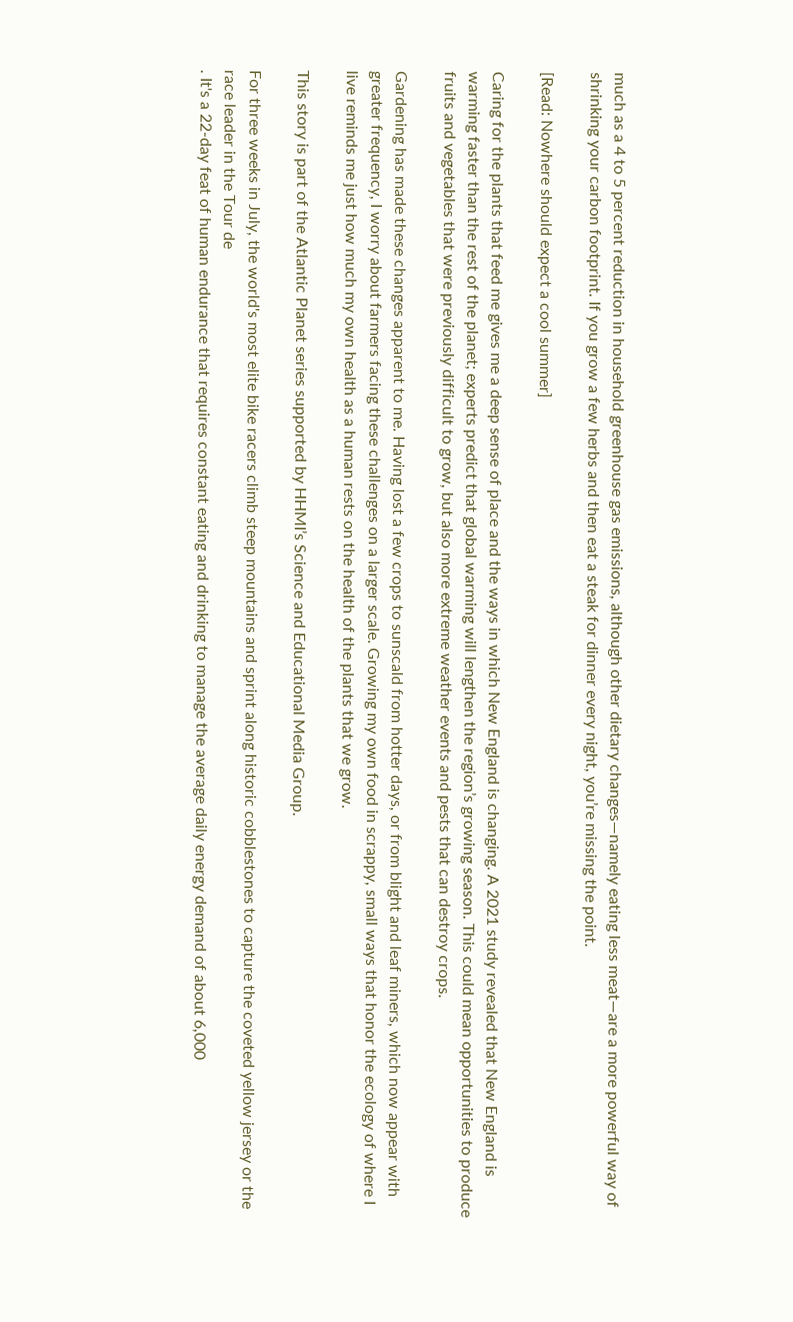much as a 4 to 5 percent reduction in household greenhouse gas emissions, although other dietary changes—namely eating less meat—are a more powerful way of shrinking your carbon footprint. If you grow a few herbs and then eat a steak for dinner every night, you’re missing the point.

[Read: Nowhere should expect a cool summer]

Caring for the plants that feed me gives me a deep sense of place and the ways in which New England is changing. A 2021 study revealed that New England is warming faster than the rest of the planet; experts predict that global warming will lengthen the region’s growing season. This could mean opportunities to produce fruits and vegetables that were previously difficult to grow, but also more extreme weather events and pests that can destroy crops.

Gardening has made these changes apparent to me. Having lost a few crops to sunscald from hotter days, or from blight and leaf miners, which now appear with greater frequency, I worry about farmers facing these challenges on a larger scale. Growing my own food in scrappy, small ways that honor the ecology of where I live reminds me just how much my own health as a human rests on the health of the plants that we grow.

This story is part of the Atlantic Planet series supported by HHMI’s Science and Educational Media Group.

For three weeks in July, the world's most elite bike racers climb steep mountains and sprint along historic cobblestones to capture the coveted yellow jersey or the race leader in the Tour de
. It's a 22-day feat of human endurance that requires constant eating and drinking to manage the average daily energy demand of about 6,000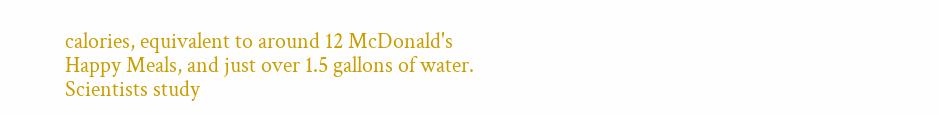calories, equivalent to around 12 McDonald's Happy Meals, and just over 1.5 gallons of water.
Scientists study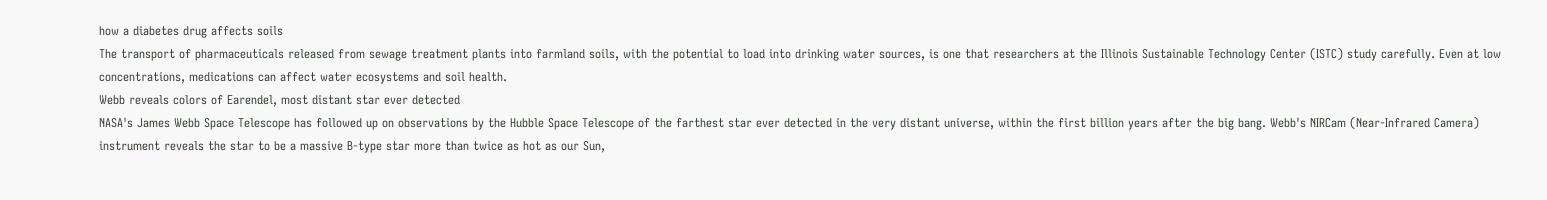how a diabetes drug affects soils
The transport of pharmaceuticals released from sewage treatment plants into farmland soils, with the potential to load into drinking water sources, is one that researchers at the Illinois Sustainable Technology Center (ISTC) study carefully. Even at low concentrations, medications can affect water ecosystems and soil health.
Webb reveals colors of Earendel, most distant star ever detected
NASA's James Webb Space Telescope has followed up on observations by the Hubble Space Telescope of the farthest star ever detected in the very distant universe, within the first billion years after the big bang. Webb's NIRCam (Near-Infrared Camera) instrument reveals the star to be a massive B-type star more than twice as hot as our Sun,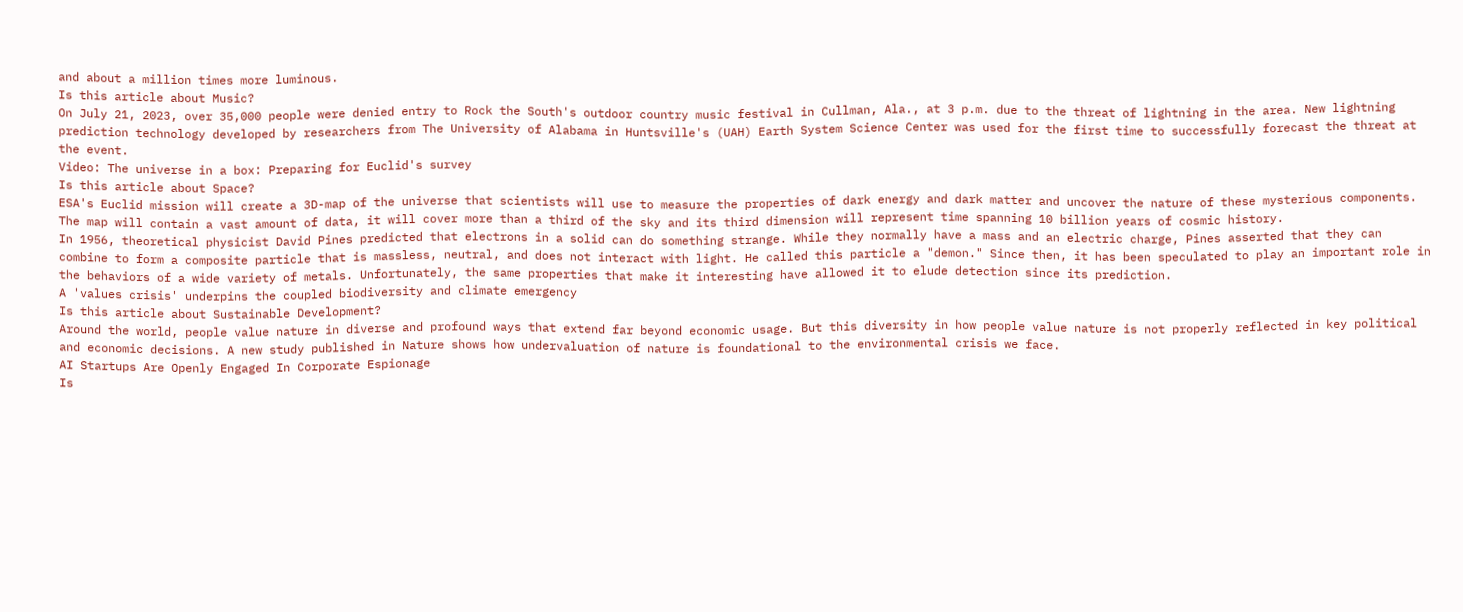and about a million times more luminous.
Is this article about Music?
On July 21, 2023, over 35,000 people were denied entry to Rock the South's outdoor country music festival in Cullman, Ala., at 3 p.m. due to the threat of lightning in the area. New lightning prediction technology developed by researchers from The University of Alabama in Huntsville's (UAH) Earth System Science Center was used for the first time to successfully forecast the threat at the event.
Video: The universe in a box: Preparing for Euclid's survey
Is this article about Space?
ESA's Euclid mission will create a 3D-map of the universe that scientists will use to measure the properties of dark energy and dark matter and uncover the nature of these mysterious components. The map will contain a vast amount of data, it will cover more than a third of the sky and its third dimension will represent time spanning 10 billion years of cosmic history.
In 1956, theoretical physicist David Pines predicted that electrons in a solid can do something strange. While they normally have a mass and an electric charge, Pines asserted that they can combine to form a composite particle that is massless, neutral, and does not interact with light. He called this particle a "demon." Since then, it has been speculated to play an important role in the behaviors of a wide variety of metals. Unfortunately, the same properties that make it interesting have allowed it to elude detection since its prediction.
A 'values crisis' underpins the coupled biodiversity and climate emergency
Is this article about Sustainable Development?
Around the world, people value nature in diverse and profound ways that extend far beyond economic usage. But this diversity in how people value nature is not properly reflected in key political and economic decisions. A new study published in Nature shows how undervaluation of nature is foundational to the environmental crisis we face.
AI Startups Are Openly Engaged In Corporate Espionage
Is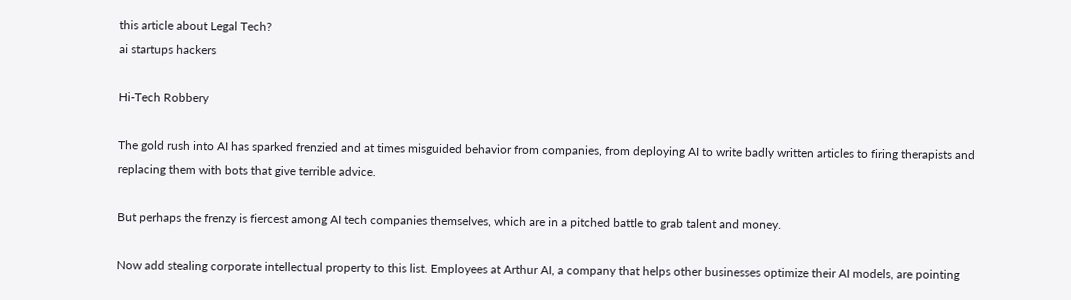this article about Legal Tech?
ai startups hackers

Hi-Tech Robbery

The gold rush into AI has sparked frenzied and at times misguided behavior from companies, from deploying AI to write badly written articles to firing therapists and replacing them with bots that give terrible advice.

But perhaps the frenzy is fiercest among AI tech companies themselves, which are in a pitched battle to grab talent and money.

Now add stealing corporate intellectual property to this list. Employees at Arthur AI, a company that helps other businesses optimize their AI models, are pointing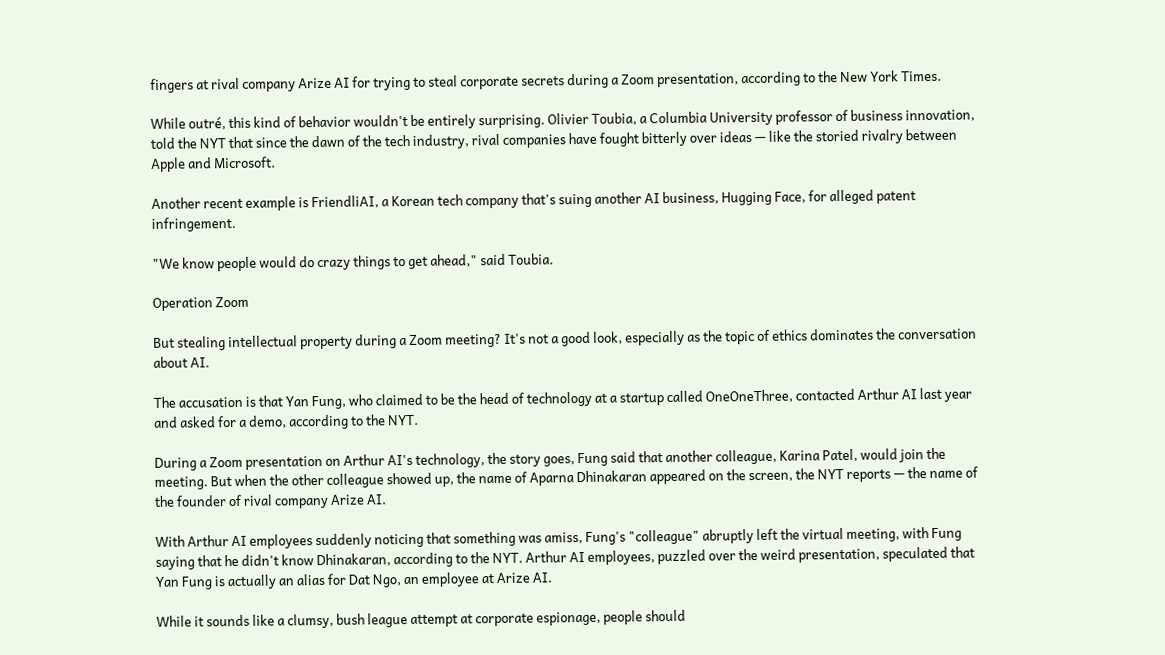fingers at rival company Arize AI for trying to steal corporate secrets during a Zoom presentation, according to the New York Times.

While outré, this kind of behavior wouldn't be entirely surprising. Olivier Toubia, a Columbia University professor of business innovation, told the NYT that since the dawn of the tech industry, rival companies have fought bitterly over ideas — like the storied rivalry between Apple and Microsoft.

Another recent example is FriendliAI, a Korean tech company that's suing another AI business, Hugging Face, for alleged patent infringement.

"We know people would do crazy things to get ahead," said Toubia.

Operation Zoom

But stealing intellectual property during a Zoom meeting? It's not a good look, especially as the topic of ethics dominates the conversation about AI.

The accusation is that Yan Fung, who claimed to be the head of technology at a startup called OneOneThree, contacted Arthur AI last year and asked for a demo, according to the NYT.

During a Zoom presentation on Arthur AI's technology, the story goes, Fung said that another colleague, Karina Patel, would join the meeting. But when the other colleague showed up, the name of Aparna Dhinakaran appeared on the screen, the NYT reports — the name of the founder of rival company Arize AI.

With Arthur AI employees suddenly noticing that something was amiss, Fung's "colleague" abruptly left the virtual meeting, with Fung saying that he didn't know Dhinakaran, according to the NYT. Arthur AI employees, puzzled over the weird presentation, speculated that Yan Fung is actually an alias for Dat Ngo, an employee at Arize AI.

While it sounds like a clumsy, bush league attempt at corporate espionage, people should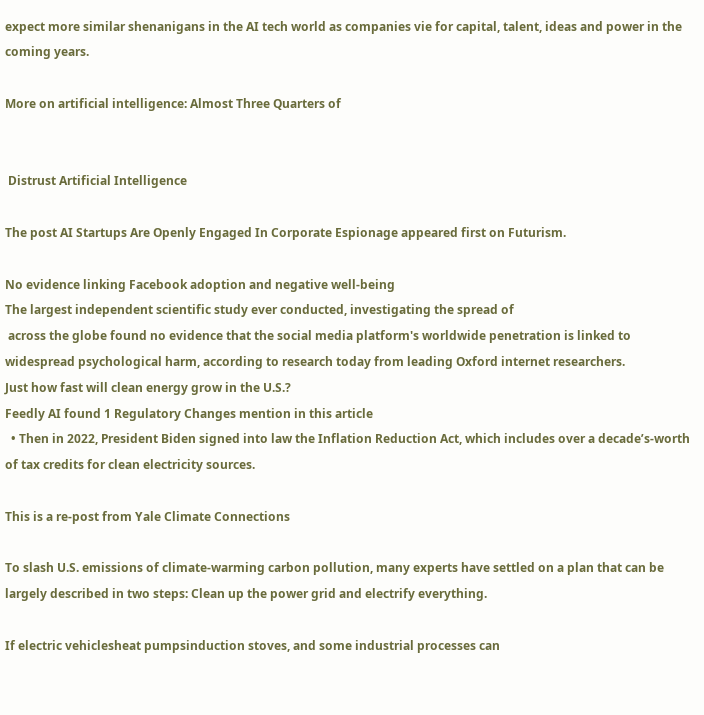expect more similar shenanigans in the AI tech world as companies vie for capital, talent, ideas and power in the coming years.

More on artificial intelligence: Almost Three Quarters of


 Distrust Artificial Intelligence

The post AI Startups Are Openly Engaged In Corporate Espionage appeared first on Futurism.

No evidence linking Facebook adoption and negative well-being
The largest independent scientific study ever conducted, investigating the spread of
 across the globe found no evidence that the social media platform's worldwide penetration is linked to widespread psychological harm, according to research today from leading Oxford internet researchers.
Just how fast will clean energy grow in the U.S.?
Feedly AI found 1 Regulatory Changes mention in this article
  • Then in 2022, President Biden signed into law the Inflation Reduction Act, which includes over a decade’s-worth of tax credits for clean electricity sources.

This is a re-post from Yale Climate Connections

To slash U.S. emissions of climate-warming carbon pollution, many experts have settled on a plan that can be largely described in two steps: Clean up the power grid and electrify everything.

If electric vehiclesheat pumpsinduction stoves, and some industrial processes can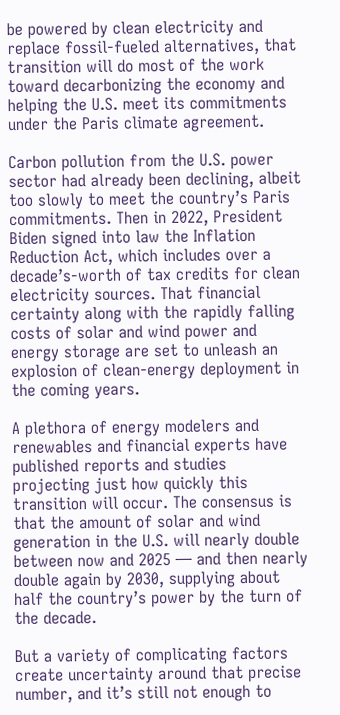be powered by clean electricity and replace fossil-fueled alternatives, that transition will do most of the work toward decarbonizing the economy and helping the U.S. meet its commitments under the Paris climate agreement.

Carbon pollution from the U.S. power sector had already been declining, albeit too slowly to meet the country’s Paris commitments. Then in 2022, President Biden signed into law the Inflation Reduction Act, which includes over a decade’s-worth of tax credits for clean electricity sources. That financial certainty along with the rapidly falling costs of solar and wind power and energy storage are set to unleash an explosion of clean-energy deployment in the coming years.

A plethora of energy modelers and renewables and financial experts have published reports and studies projecting just how quickly this transition will occur. The consensus is that the amount of solar and wind generation in the U.S. will nearly double between now and 2025 — and then nearly double again by 2030, supplying about half the country’s power by the turn of the decade.

But a variety of complicating factors create uncertainty around that precise number, and it’s still not enough to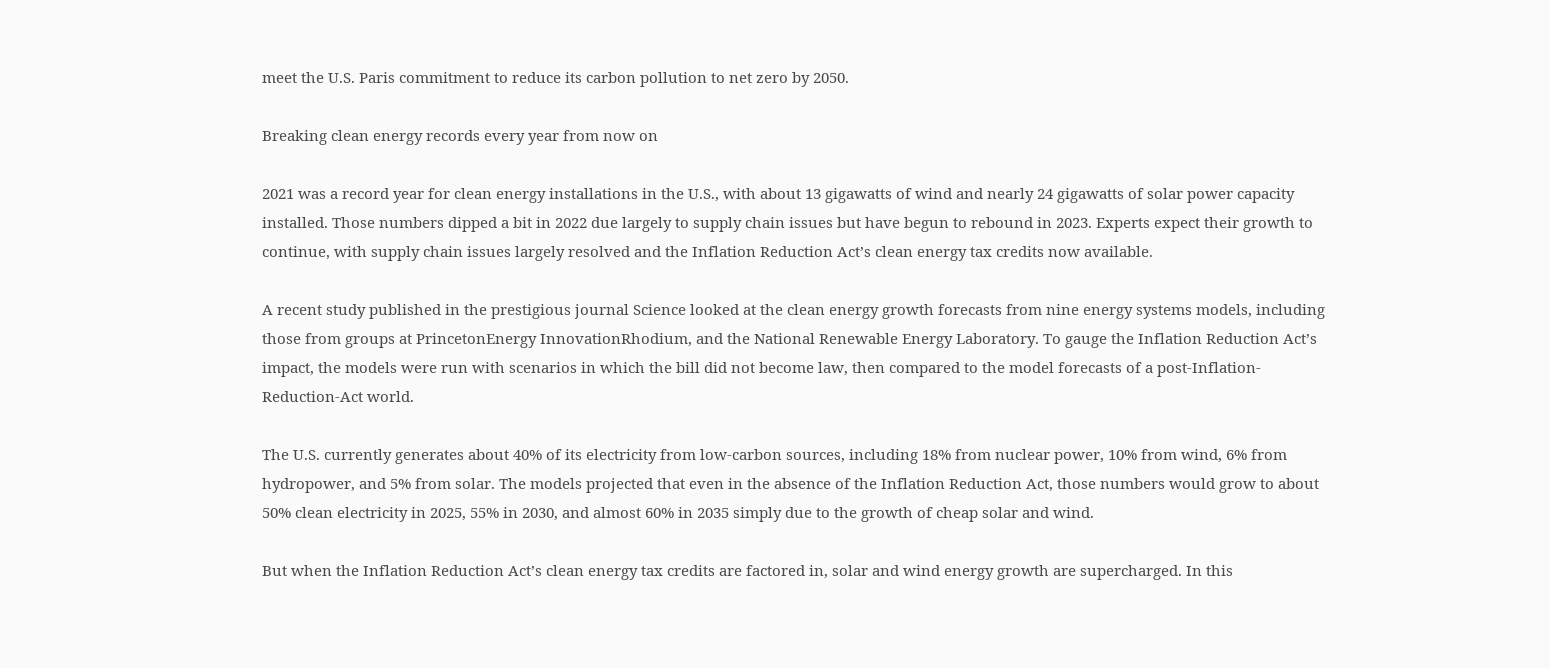meet the U.S. Paris commitment to reduce its carbon pollution to net zero by 2050.

Breaking clean energy records every year from now on

2021 was a record year for clean energy installations in the U.S., with about 13 gigawatts of wind and nearly 24 gigawatts of solar power capacity installed. Those numbers dipped a bit in 2022 due largely to supply chain issues but have begun to rebound in 2023. Experts expect their growth to continue, with supply chain issues largely resolved and the Inflation Reduction Act’s clean energy tax credits now available.

A recent study published in the prestigious journal Science looked at the clean energy growth forecasts from nine energy systems models, including those from groups at PrincetonEnergy InnovationRhodium, and the National Renewable Energy Laboratory. To gauge the Inflation Reduction Act’s impact, the models were run with scenarios in which the bill did not become law, then compared to the model forecasts of a post-Inflation-Reduction-Act world.

The U.S. currently generates about 40% of its electricity from low-carbon sources, including 18% from nuclear power, 10% from wind, 6% from hydropower, and 5% from solar. The models projected that even in the absence of the Inflation Reduction Act, those numbers would grow to about 50% clean electricity in 2025, 55% in 2030, and almost 60% in 2035 simply due to the growth of cheap solar and wind.

But when the Inflation Reduction Act’s clean energy tax credits are factored in, solar and wind energy growth are supercharged. In this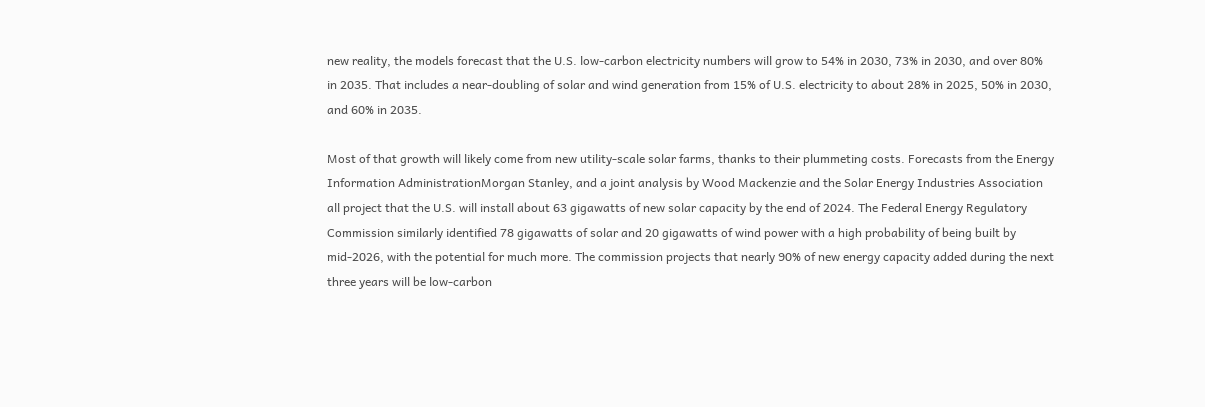new reality, the models forecast that the U.S. low-carbon electricity numbers will grow to 54% in 2030, 73% in 2030, and over 80% in 2035. That includes a near-doubling of solar and wind generation from 15% of U.S. electricity to about 28% in 2025, 50% in 2030, and 60% in 2035.

Most of that growth will likely come from new utility-scale solar farms, thanks to their plummeting costs. Forecasts from the Energy Information AdministrationMorgan Stanley, and a joint analysis by Wood Mackenzie and the Solar Energy Industries Association all project that the U.S. will install about 63 gigawatts of new solar capacity by the end of 2024. The Federal Energy Regulatory Commission similarly identified 78 gigawatts of solar and 20 gigawatts of wind power with a high probability of being built by mid-2026, with the potential for much more. The commission projects that nearly 90% of new energy capacity added during the next three years will be low-carbon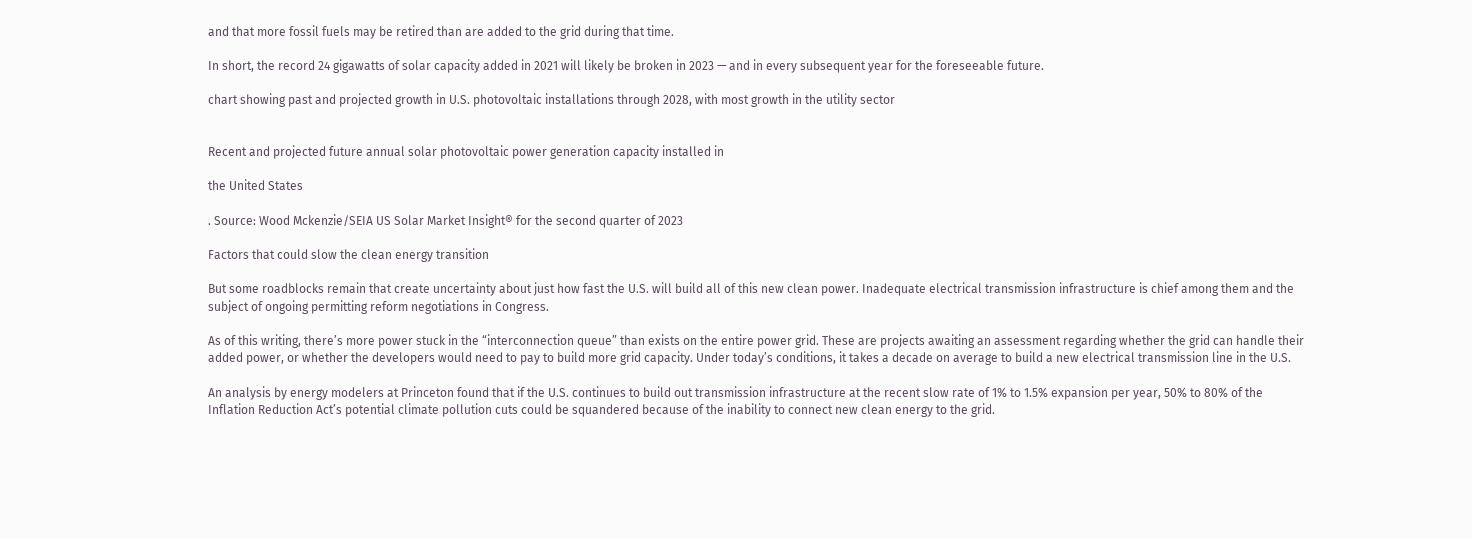and that more fossil fuels may be retired than are added to the grid during that time.

In short, the record 24 gigawatts of solar capacity added in 2021 will likely be broken in 2023 — and in every subsequent year for the foreseeable future.

chart showing past and projected growth in U.S. photovoltaic installations through 2028, with most growth in the utility sector


Recent and projected future annual solar photovoltaic power generation capacity installed in

the United States

. Source: Wood Mckenzie/SEIA US Solar Market Insight® for the second quarter of 2023

Factors that could slow the clean energy transition

But some roadblocks remain that create uncertainty about just how fast the U.S. will build all of this new clean power. Inadequate electrical transmission infrastructure is chief among them and the subject of ongoing permitting reform negotiations in Congress.

As of this writing, there’s more power stuck in the “interconnection queue” than exists on the entire power grid. These are projects awaiting an assessment regarding whether the grid can handle their added power, or whether the developers would need to pay to build more grid capacity. Under today’s conditions, it takes a decade on average to build a new electrical transmission line in the U.S.

An analysis by energy modelers at Princeton found that if the U.S. continues to build out transmission infrastructure at the recent slow rate of 1% to 1.5% expansion per year, 50% to 80% of the Inflation Reduction Act’s potential climate pollution cuts could be squandered because of the inability to connect new clean energy to the grid.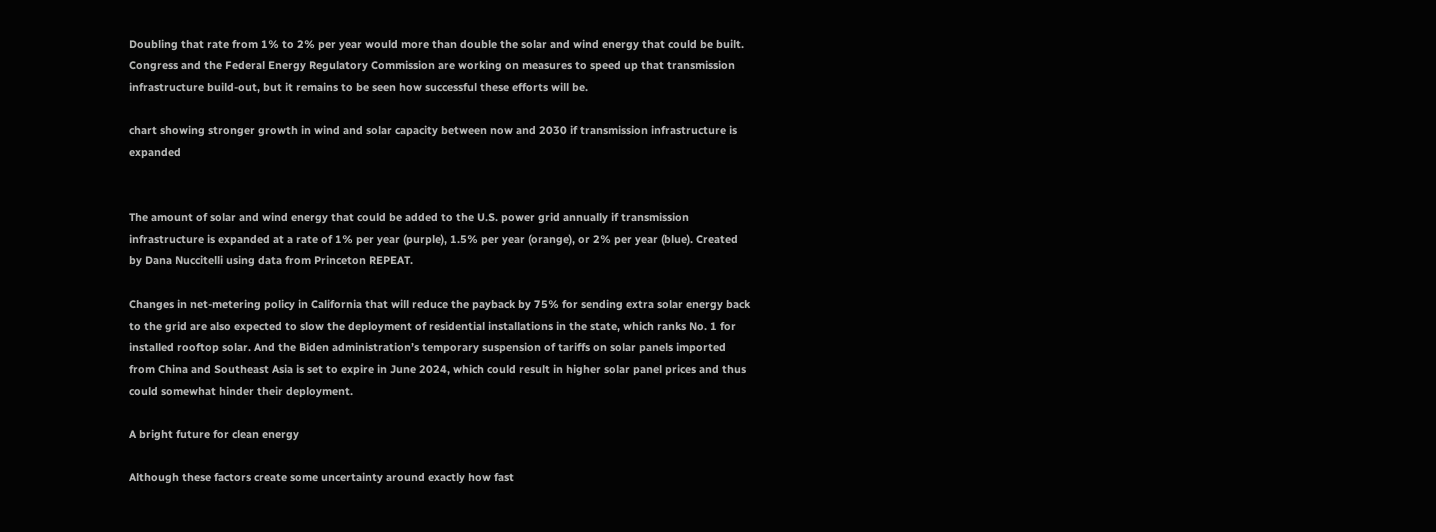Doubling that rate from 1% to 2% per year would more than double the solar and wind energy that could be built. Congress and the Federal Energy Regulatory Commission are working on measures to speed up that transmission infrastructure build-out, but it remains to be seen how successful these efforts will be.

chart showing stronger growth in wind and solar capacity between now and 2030 if transmission infrastructure is expanded


The amount of solar and wind energy that could be added to the U.S. power grid annually if transmission infrastructure is expanded at a rate of 1% per year (purple), 1.5% per year (orange), or 2% per year (blue). Created by Dana Nuccitelli using data from Princeton REPEAT.

Changes in net-metering policy in California that will reduce the payback by 75% for sending extra solar energy back to the grid are also expected to slow the deployment of residential installations in the state, which ranks No. 1 for installed rooftop solar. And the Biden administration’s temporary suspension of tariffs on solar panels imported from China and Southeast Asia is set to expire in June 2024, which could result in higher solar panel prices and thus could somewhat hinder their deployment.

A bright future for clean energy

Although these factors create some uncertainty around exactly how fast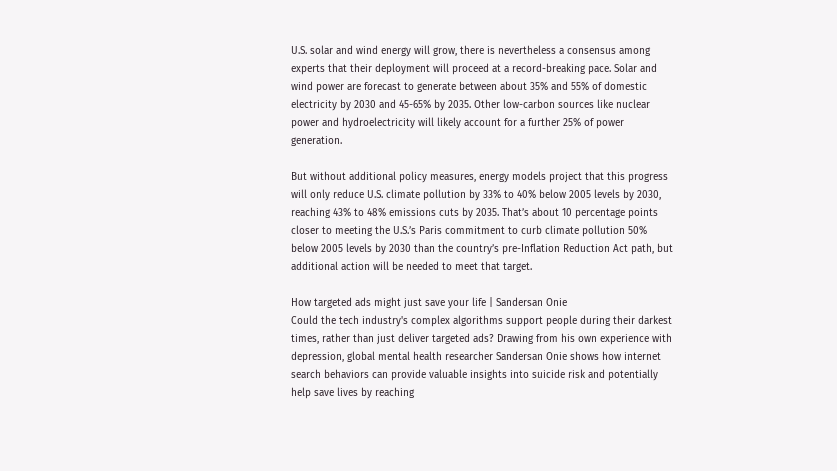U.S. solar and wind energy will grow, there is nevertheless a consensus among experts that their deployment will proceed at a record-breaking pace. Solar and wind power are forecast to generate between about 35% and 55% of domestic electricity by 2030 and 45-65% by 2035. Other low-carbon sources like nuclear power and hydroelectricity will likely account for a further 25% of power generation.

But without additional policy measures, energy models project that this progress will only reduce U.S. climate pollution by 33% to 40% below 2005 levels by 2030, reaching 43% to 48% emissions cuts by 2035. That’s about 10 percentage points closer to meeting the U.S.’s Paris commitment to curb climate pollution 50% below 2005 levels by 2030 than the country’s pre-Inflation Reduction Act path, but additional action will be needed to meet that target.

How targeted ads might just save your life | Sandersan Onie
Could the tech industry's complex algorithms support people during their darkest times, rather than just deliver targeted ads? Drawing from his own experience with depression, global mental health researcher Sandersan Onie shows how internet search behaviors can provide valuable insights into suicide risk and potentially help save lives by reaching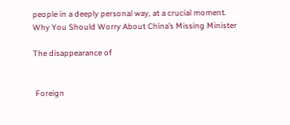people in a deeply personal way, at a crucial moment.
Why You Should Worry About China’s Missing Minister

The disappearance of


 Foreign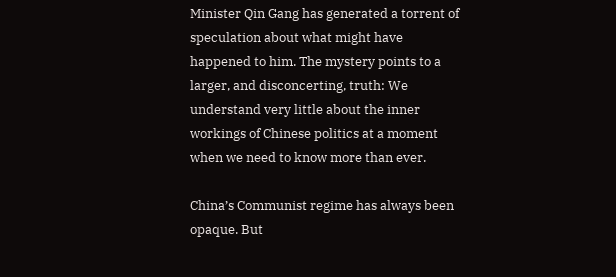Minister Qin Gang has generated a torrent of speculation about what might have happened to him. The mystery points to a larger, and disconcerting, truth: We understand very little about the inner workings of Chinese politics at a moment when we need to know more than ever.

China’s Communist regime has always been opaque. But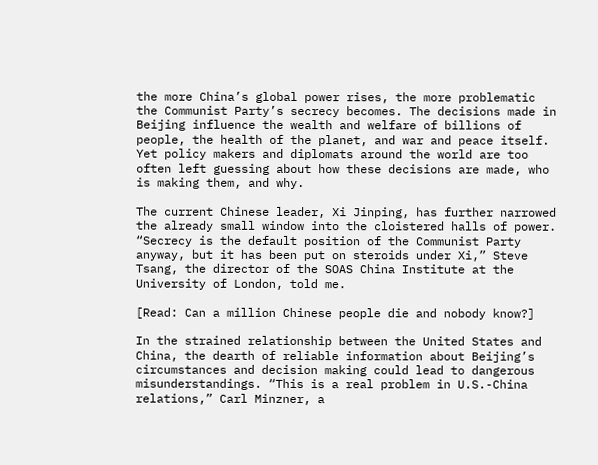the more China’s global power rises, the more problematic the Communist Party’s secrecy becomes. The decisions made in Beijing influence the wealth and welfare of billions of people, the health of the planet, and war and peace itself. Yet policy makers and diplomats around the world are too often left guessing about how these decisions are made, who is making them, and why.

The current Chinese leader, Xi Jinping, has further narrowed the already small window into the cloistered halls of power. “Secrecy is the default position of the Communist Party anyway, but it has been put on steroids under Xi,” Steve Tsang, the director of the SOAS China Institute at the University of London, told me.

[Read: Can a million Chinese people die and nobody know?]

In the strained relationship between the United States and China, the dearth of reliable information about Beijing’s circumstances and decision making could lead to dangerous misunderstandings. “This is a real problem in U.S.-China relations,” Carl Minzner, a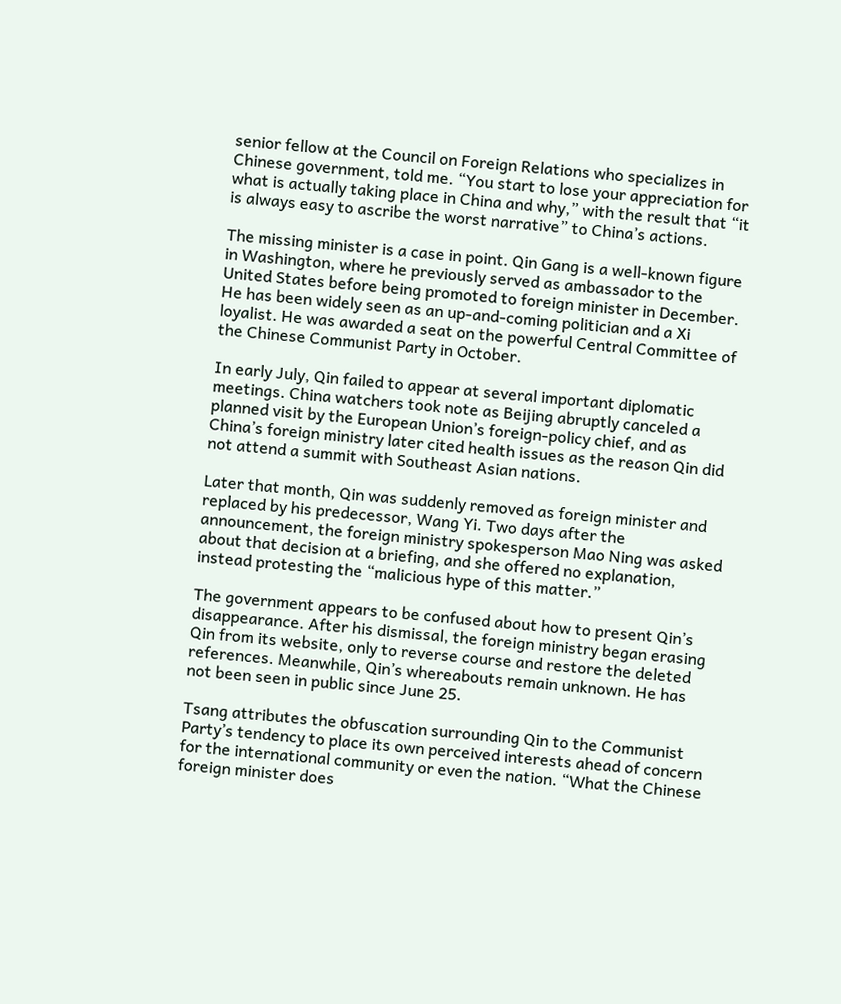senior fellow at the Council on Foreign Relations who specializes in Chinese government, told me. “You start to lose your appreciation for what is actually taking place in China and why,” with the result that “it is always easy to ascribe the worst narrative” to China’s actions.

The missing minister is a case in point. Qin Gang is a well-known figure in Washington, where he previously served as ambassador to the United States before being promoted to foreign minister in December. He has been widely seen as an up-and-coming politician and a Xi loyalist. He was awarded a seat on the powerful Central Committee of the Chinese Communist Party in October.

In early July, Qin failed to appear at several important diplomatic meetings. China watchers took note as Beijing abruptly canceled a planned visit by the European Union’s foreign-policy chief, and as China’s foreign ministry later cited health issues as the reason Qin did not attend a summit with Southeast Asian nations.

Later that month, Qin was suddenly removed as foreign minister and replaced by his predecessor, Wang Yi. Two days after the announcement, the foreign ministry spokesperson Mao Ning was asked about that decision at a briefing, and she offered no explanation, instead protesting the “malicious hype of this matter.”

The government appears to be confused about how to present Qin’s disappearance. After his dismissal, the foreign ministry began erasing Qin from its website, only to reverse course and restore the deleted references. Meanwhile, Qin’s whereabouts remain unknown. He has not been seen in public since June 25.

Tsang attributes the obfuscation surrounding Qin to the Communist Party’s tendency to place its own perceived interests ahead of concern for the international community or even the nation. “What the Chinese foreign minister does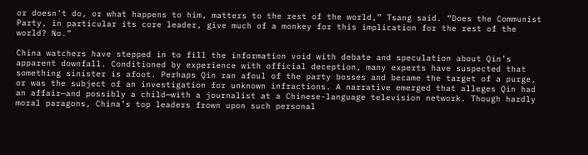or doesn’t do, or what happens to him, matters to the rest of the world,” Tsang said. “Does the Communist Party, in particular its core leader, give much of a monkey for this implication for the rest of the world? No.”

China watchers have stepped in to fill the information void with debate and speculation about Qin’s apparent downfall. Conditioned by experience with official deception, many experts have suspected that something sinister is afoot. Perhaps Qin ran afoul of the party bosses and became the target of a purge, or was the subject of an investigation for unknown infractions. A narrative emerged that alleges Qin had an affair—and possibly a child—with a journalist at a Chinese-language television network. Though hardly moral paragons, China’s top leaders frown upon such personal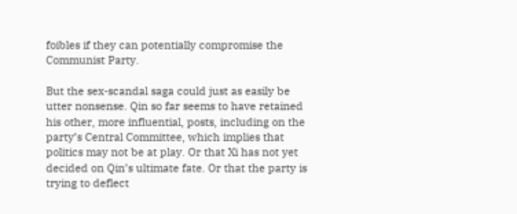foibles if they can potentially compromise the Communist Party.

But the sex-scandal saga could just as easily be utter nonsense. Qin so far seems to have retained his other, more influential, posts, including on the party’s Central Committee, which implies that politics may not be at play. Or that Xi has not yet decided on Qin’s ultimate fate. Or that the party is trying to deflect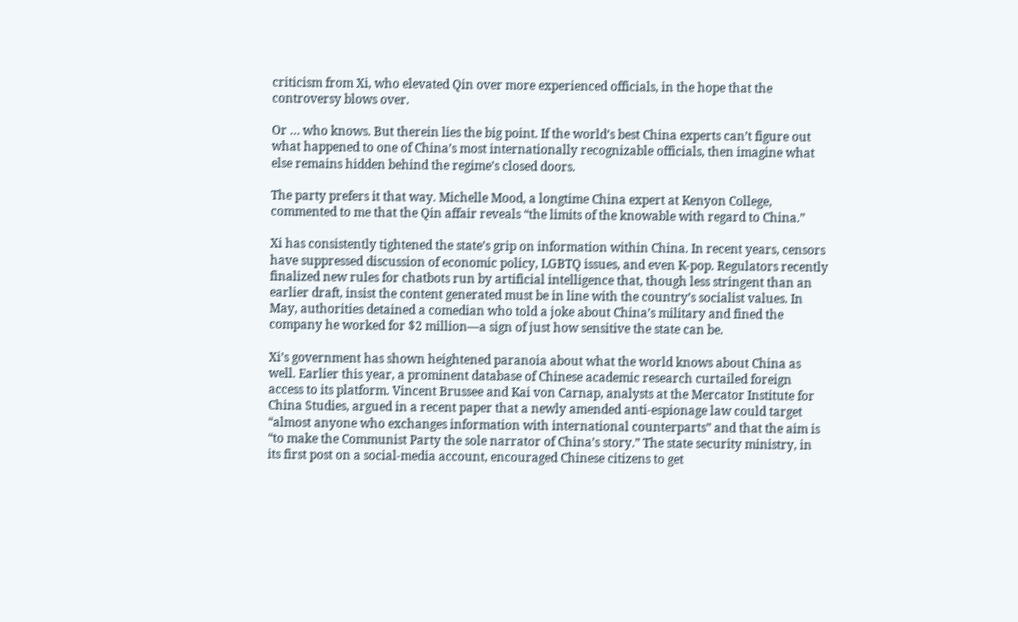criticism from Xi, who elevated Qin over more experienced officials, in the hope that the controversy blows over.

Or … who knows. But therein lies the big point. If the world’s best China experts can’t figure out what happened to one of China’s most internationally recognizable officials, then imagine what else remains hidden behind the regime’s closed doors.

The party prefers it that way. Michelle Mood, a longtime China expert at Kenyon College, commented to me that the Qin affair reveals “the limits of the knowable with regard to China.”

Xi has consistently tightened the state’s grip on information within China. In recent years, censors have suppressed discussion of economic policy, LGBTQ issues, and even K-pop. Regulators recently finalized new rules for chatbots run by artificial intelligence that, though less stringent than an earlier draft, insist the content generated must be in line with the country’s socialist values. In May, authorities detained a comedian who told a joke about China’s military and fined the company he worked for $2 million—a sign of just how sensitive the state can be.

Xi’s government has shown heightened paranoia about what the world knows about China as well. Earlier this year, a prominent database of Chinese academic research curtailed foreign access to its platform. Vincent Brussee and Kai von Carnap, analysts at the Mercator Institute for China Studies, argued in a recent paper that a newly amended anti-espionage law could target “almost anyone who exchanges information with international counterparts” and that the aim is “to make the Communist Party the sole narrator of China’s story.” The state security ministry, in its first post on a social-media account, encouraged Chinese citizens to get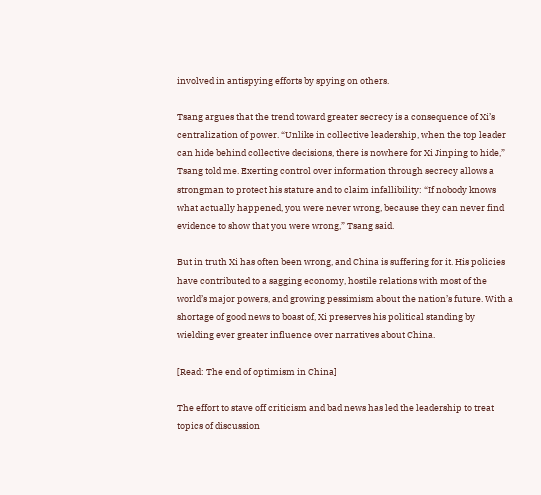involved in antispying efforts by spying on others.

Tsang argues that the trend toward greater secrecy is a consequence of Xi’s centralization of power. “Unlike in collective leadership, when the top leader can hide behind collective decisions, there is nowhere for Xi Jinping to hide,” Tsang told me. Exerting control over information through secrecy allows a strongman to protect his stature and to claim infallibility: “If nobody knows what actually happened, you were never wrong, because they can never find evidence to show that you were wrong,” Tsang said.

But in truth Xi has often been wrong, and China is suffering for it. His policies have contributed to a sagging economy, hostile relations with most of the world’s major powers, and growing pessimism about the nation’s future. With a shortage of good news to boast of, Xi preserves his political standing by wielding ever greater influence over narratives about China.

[Read: The end of optimism in China]

The effort to stave off criticism and bad news has led the leadership to treat topics of discussion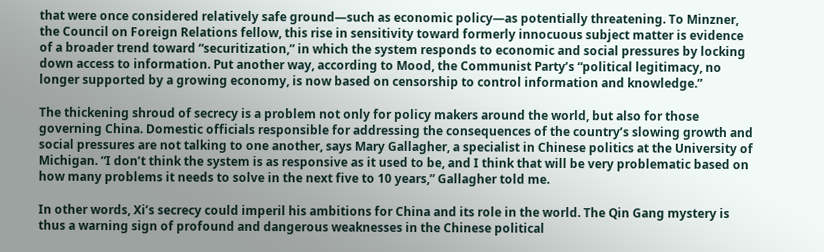that were once considered relatively safe ground—such as economic policy—as potentially threatening. To Minzner, the Council on Foreign Relations fellow, this rise in sensitivity toward formerly innocuous subject matter is evidence of a broader trend toward “securitization,” in which the system responds to economic and social pressures by locking down access to information. Put another way, according to Mood, the Communist Party’s “political legitimacy, no longer supported by a growing economy, is now based on censorship to control information and knowledge.”

The thickening shroud of secrecy is a problem not only for policy makers around the world, but also for those governing China. Domestic officials responsible for addressing the consequences of the country’s slowing growth and social pressures are not talking to one another, says Mary Gallagher, a specialist in Chinese politics at the University of Michigan. “I don’t think the system is as responsive as it used to be, and I think that will be very problematic based on how many problems it needs to solve in the next five to 10 years,” Gallagher told me.

In other words, Xi’s secrecy could imperil his ambitions for China and its role in the world. The Qin Gang mystery is thus a warning sign of profound and dangerous weaknesses in the Chinese political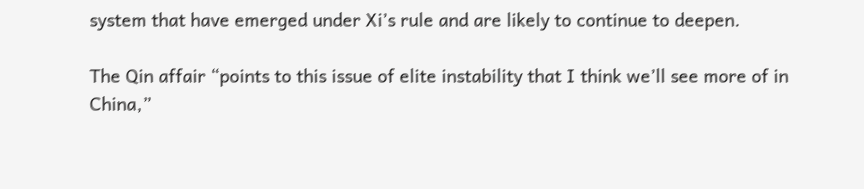system that have emerged under Xi’s rule and are likely to continue to deepen.

The Qin affair “points to this issue of elite instability that I think we’ll see more of in China,”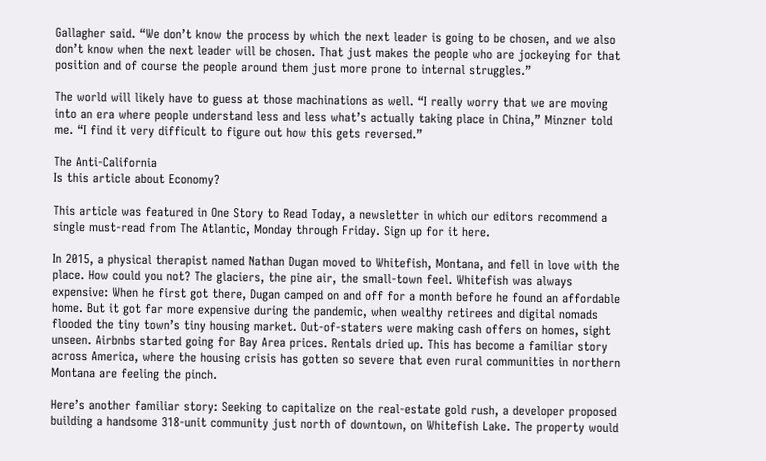Gallagher said. “We don’t know the process by which the next leader is going to be chosen, and we also don’t know when the next leader will be chosen. That just makes the people who are jockeying for that position and of course the people around them just more prone to internal struggles.”

The world will likely have to guess at those machinations as well. “I really worry that we are moving into an era where people understand less and less what’s actually taking place in China,” Minzner told me. “I find it very difficult to figure out how this gets reversed.”

The Anti-California
Is this article about Economy?

This article was featured in One Story to Read Today, a newsletter in which our editors recommend a single must-read from The Atlantic, Monday through Friday. Sign up for it here.

In 2015, a physical therapist named Nathan Dugan moved to Whitefish, Montana, and fell in love with the place. How could you not? The glaciers, the pine air, the small-town feel. Whitefish was always expensive: When he first got there, Dugan camped on and off for a month before he found an affordable home. But it got far more expensive during the pandemic, when wealthy retirees and digital nomads flooded the tiny town’s tiny housing market. Out-of-staters were making cash offers on homes, sight unseen. Airbnbs started going for Bay Area prices. Rentals dried up. This has become a familiar story across America, where the housing crisis has gotten so severe that even rural communities in northern Montana are feeling the pinch.

Here’s another familiar story: Seeking to capitalize on the real-estate gold rush, a developer proposed building a handsome 318-unit community just north of downtown, on Whitefish Lake. The property would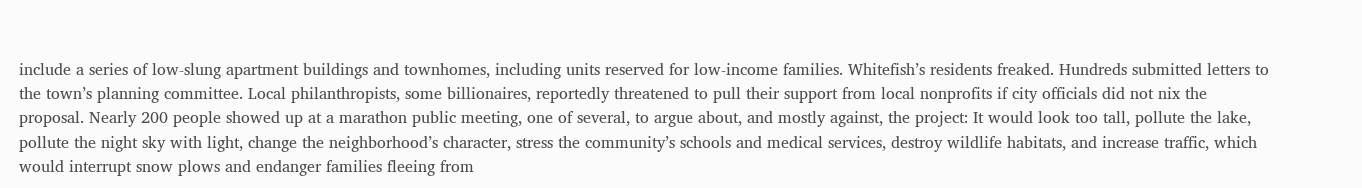include a series of low-slung apartment buildings and townhomes, including units reserved for low-income families. Whitefish’s residents freaked. Hundreds submitted letters to the town’s planning committee. Local philanthropists, some billionaires, reportedly threatened to pull their support from local nonprofits if city officials did not nix the proposal. Nearly 200 people showed up at a marathon public meeting, one of several, to argue about, and mostly against, the project: It would look too tall, pollute the lake, pollute the night sky with light, change the neighborhood’s character, stress the community’s schools and medical services, destroy wildlife habitats, and increase traffic, which would interrupt snow plows and endanger families fleeing from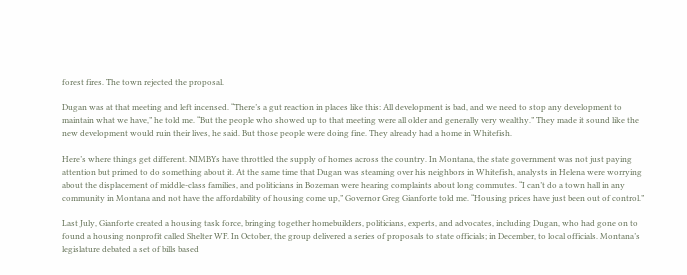forest fires. The town rejected the proposal.

Dugan was at that meeting and left incensed. “There’s a gut reaction in places like this: All development is bad, and we need to stop any development to maintain what we have,” he told me. “But the people who showed up to that meeting were all older and generally very wealthy.” They made it sound like the new development would ruin their lives, he said. But those people were doing fine. They already had a home in Whitefish.

Here’s where things get different. NIMBYs have throttled the supply of homes across the country. In Montana, the state government was not just paying attention but primed to do something about it. At the same time that Dugan was steaming over his neighbors in Whitefish, analysts in Helena were worrying about the displacement of middle-class families, and politicians in Bozeman were hearing complaints about long commutes. “I can’t do a town hall in any community in Montana and not have the affordability of housing come up,” Governor Greg Gianforte told me. “Housing prices have just been out of control.”

Last July, Gianforte created a housing task force, bringing together homebuilders, politicians, experts, and advocates, including Dugan, who had gone on to found a housing nonprofit called Shelter WF. In October, the group delivered a series of proposals to state officials; in December, to local officials. Montana’s legislature debated a set of bills based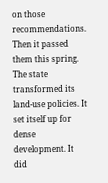on those recommendations. Then it passed them this spring. The state transformed its land-use policies. It set itself up for dense development. It did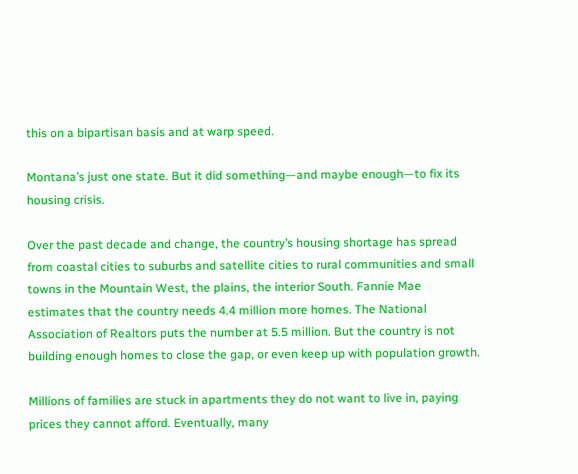this on a bipartisan basis and at warp speed.

Montana’s just one state. But it did something—and maybe enough—to fix its housing crisis.

Over the past decade and change, the country’s housing shortage has spread from coastal cities to suburbs and satellite cities to rural communities and small towns in the Mountain West, the plains, the interior South. Fannie Mae estimates that the country needs 4.4 million more homes. The National Association of Realtors puts the number at 5.5 million. But the country is not building enough homes to close the gap, or even keep up with population growth.

Millions of families are stuck in apartments they do not want to live in, paying prices they cannot afford. Eventually, many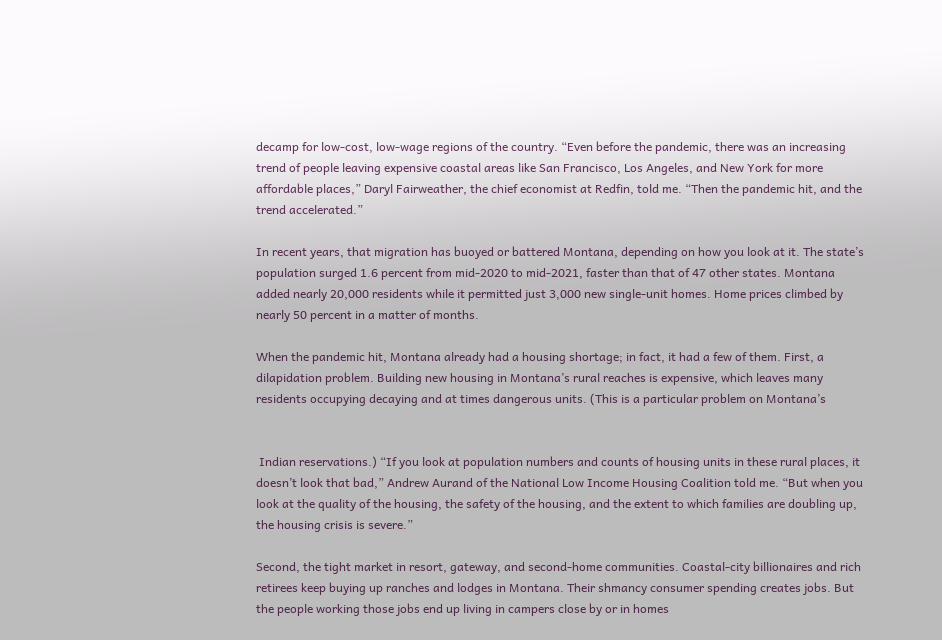decamp for low-cost, low-wage regions of the country. “Even before the pandemic, there was an increasing trend of people leaving expensive coastal areas like San Francisco, Los Angeles, and New York for more affordable places,” Daryl Fairweather, the chief economist at Redfin, told me. “Then the pandemic hit, and the trend accelerated.”

In recent years, that migration has buoyed or battered Montana, depending on how you look at it. The state’s population surged 1.6 percent from mid-2020 to mid-2021, faster than that of 47 other states. Montana added nearly 20,000 residents while it permitted just 3,000 new single-unit homes. Home prices climbed by nearly 50 percent in a matter of months.

When the pandemic hit, Montana already had a housing shortage; in fact, it had a few of them. First, a dilapidation problem. Building new housing in Montana’s rural reaches is expensive, which leaves many residents occupying decaying and at times dangerous units. (This is a particular problem on Montana’s


 Indian reservations.) “If you look at population numbers and counts of housing units in these rural places, it doesn’t look that bad,” Andrew Aurand of the National Low Income Housing Coalition told me. “But when you look at the quality of the housing, the safety of the housing, and the extent to which families are doubling up, the housing crisis is severe.”

Second, the tight market in resort, gateway, and second-home communities. Coastal-city billionaires and rich retirees keep buying up ranches and lodges in Montana. Their shmancy consumer spending creates jobs. But the people working those jobs end up living in campers close by or in homes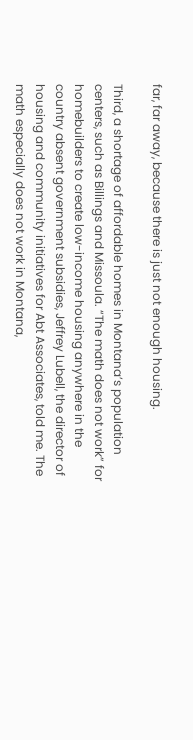far, far away, because there is just not enough housing.

Third, a shortage of affordable homes in Montana’s population centers, such as Billings and Missoula. “The math does not work” for homebuilders to create low-income housing anywhere in the country absent government subsidies, Jeffrey Lubell, the director of housing and community initiatives for Abt Associates, told me. The math especially does not work in Montana,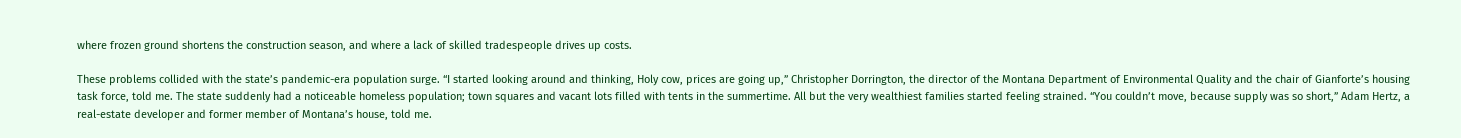where frozen ground shortens the construction season, and where a lack of skilled tradespeople drives up costs.

These problems collided with the state’s pandemic-era population surge. “I started looking around and thinking, Holy cow, prices are going up,” Christopher Dorrington, the director of the Montana Department of Environmental Quality and the chair of Gianforte’s housing task force, told me. The state suddenly had a noticeable homeless population; town squares and vacant lots filled with tents in the summertime. All but the very wealthiest families started feeling strained. “You couldn’t move, because supply was so short,” Adam Hertz, a real-estate developer and former member of Montana’s house, told me.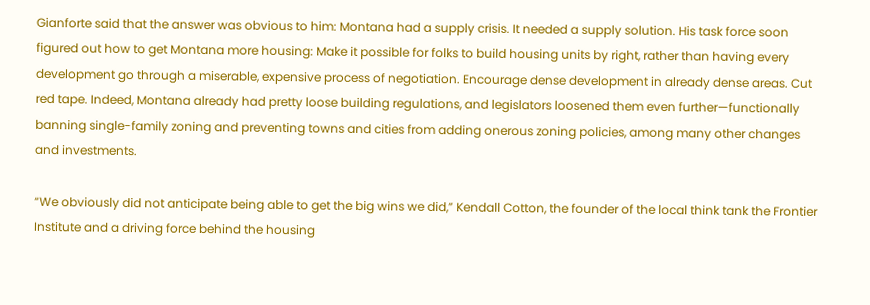Gianforte said that the answer was obvious to him: Montana had a supply crisis. It needed a supply solution. His task force soon figured out how to get Montana more housing: Make it possible for folks to build housing units by right, rather than having every development go through a miserable, expensive process of negotiation. Encourage dense development in already dense areas. Cut red tape. Indeed, Montana already had pretty loose building regulations, and legislators loosened them even further—functionally banning single-family zoning and preventing towns and cities from adding onerous zoning policies, among many other changes and investments.

“We obviously did not anticipate being able to get the big wins we did,” Kendall Cotton, the founder of the local think tank the Frontier Institute and a driving force behind the housing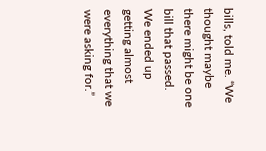bills, told me. “We thought maybe there might be one bill that passed. We ended up getting almost everything that we were asking for.”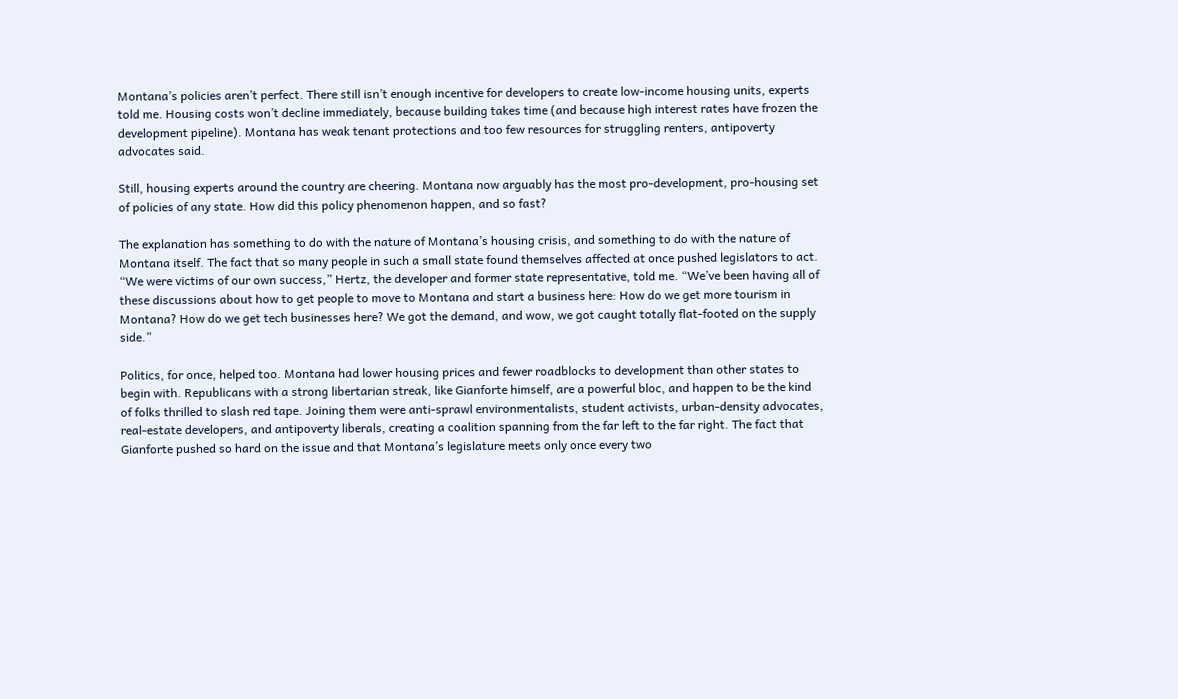Montana’s policies aren’t perfect. There still isn’t enough incentive for developers to create low-income housing units, experts told me. Housing costs won’t decline immediately, because building takes time (and because high interest rates have frozen the development pipeline). Montana has weak tenant protections and too few resources for struggling renters, antipoverty advocates said.

Still, housing experts around the country are cheering. Montana now arguably has the most pro-development, pro-housing set of policies of any state. How did this policy phenomenon happen, and so fast?

The explanation has something to do with the nature of Montana’s housing crisis, and something to do with the nature of Montana itself. The fact that so many people in such a small state found themselves affected at once pushed legislators to act. “We were victims of our own success,” Hertz, the developer and former state representative, told me. “We’ve been having all of these discussions about how to get people to move to Montana and start a business here: How do we get more tourism in Montana? How do we get tech businesses here? We got the demand, and wow, we got caught totally flat-footed on the supply side.”

Politics, for once, helped too. Montana had lower housing prices and fewer roadblocks to development than other states to begin with. Republicans with a strong libertarian streak, like Gianforte himself, are a powerful bloc, and happen to be the kind of folks thrilled to slash red tape. Joining them were anti-sprawl environmentalists, student activists, urban-density advocates, real-estate developers, and antipoverty liberals, creating a coalition spanning from the far left to the far right. The fact that Gianforte pushed so hard on the issue and that Montana’s legislature meets only once every two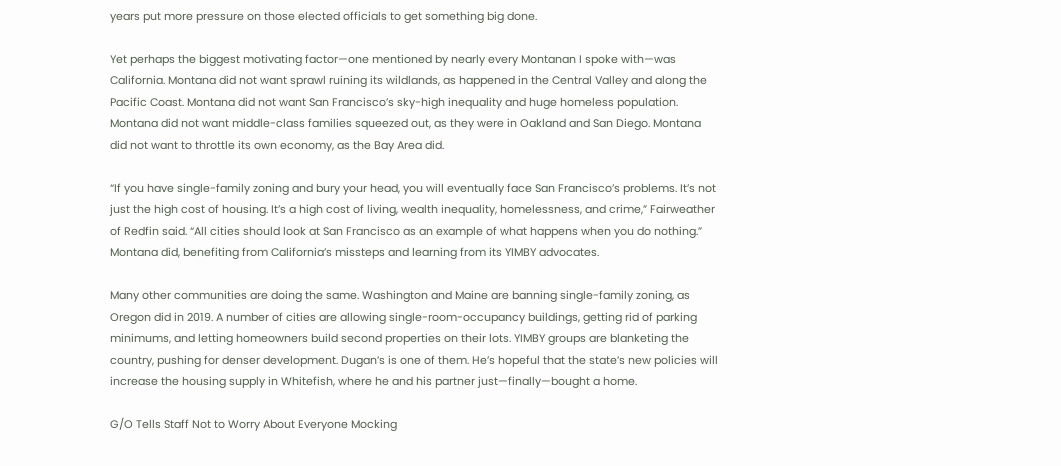years put more pressure on those elected officials to get something big done.

Yet perhaps the biggest motivating factor—one mentioned by nearly every Montanan I spoke with—was California. Montana did not want sprawl ruining its wildlands, as happened in the Central Valley and along the Pacific Coast. Montana did not want San Francisco’s sky-high inequality and huge homeless population. Montana did not want middle-class families squeezed out, as they were in Oakland and San Diego. Montana did not want to throttle its own economy, as the Bay Area did.

“If you have single-family zoning and bury your head, you will eventually face San Francisco’s problems. It’s not just the high cost of housing. It’s a high cost of living, wealth inequality, homelessness, and crime,” Fairweather of Redfin said. “All cities should look at San Francisco as an example of what happens when you do nothing.” Montana did, benefiting from California’s missteps and learning from its YIMBY advocates.

Many other communities are doing the same. Washington and Maine are banning single-family zoning, as Oregon did in 2019. A number of cities are allowing single-room-occupancy buildings, getting rid of parking minimums, and letting homeowners build second properties on their lots. YIMBY groups are blanketing the country, pushing for denser development. Dugan’s is one of them. He’s hopeful that the state’s new policies will increase the housing supply in Whitefish, where he and his partner just—finally—bought a home.

G/O Tells Staff Not to Worry About Everyone Mocking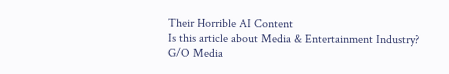Their Horrible AI Content
Is this article about Media & Entertainment Industry?
G/O Media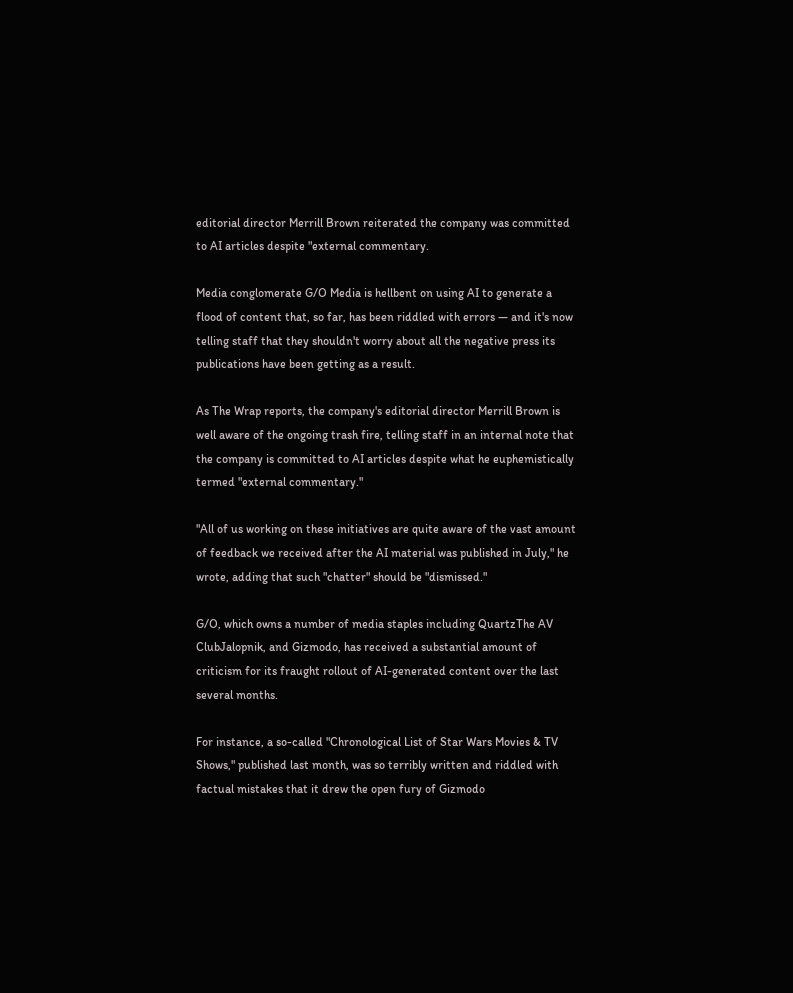editorial director Merrill Brown reiterated the company was committed to AI articles despite "external commentary.

Media conglomerate G/O Media is hellbent on using AI to generate a flood of content that, so far, has been riddled with errors — and it's now telling staff that they shouldn't worry about all the negative press its publications have been getting as a result.

As The Wrap reports, the company's editorial director Merrill Brown is well aware of the ongoing trash fire, telling staff in an internal note that the company is committed to AI articles despite what he euphemistically termed "external commentary."

"All of us working on these initiatives are quite aware of the vast amount of feedback we received after the AI material was published in July," he wrote, adding that such "chatter" should be "dismissed."

G/O, which owns a number of media staples including QuartzThe AV ClubJalopnik, and Gizmodo, has received a substantial amount of criticism for its fraught rollout of AI-generated content over the last several months.

For instance, a so-called "Chronological List of Star Wars Movies & TV Shows," published last month, was so terribly written and riddled with factual mistakes that it drew the open fury of Gizmodo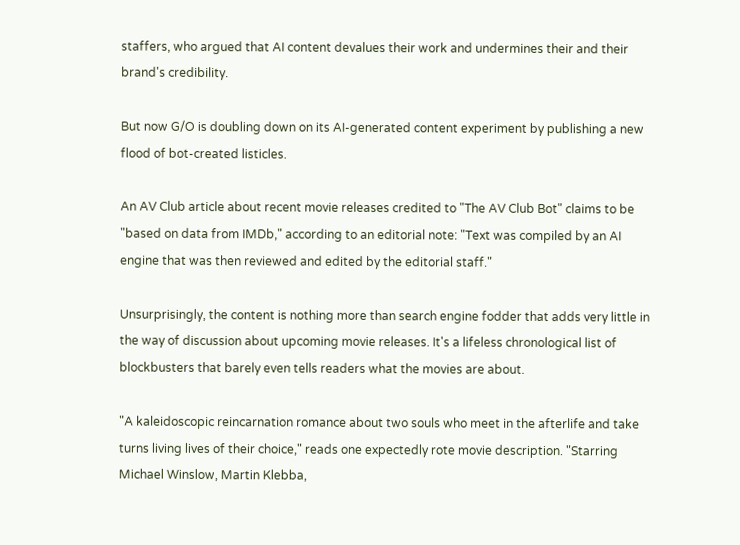staffers, who argued that AI content devalues their work and undermines their and their brand's credibility.

But now G/O is doubling down on its AI-generated content experiment by publishing a new flood of bot-created listicles.

An AV Club article about recent movie releases credited to "The AV Club Bot" claims to be "based on data from IMDb," according to an editorial note: "Text was compiled by an AI engine that was then reviewed and edited by the editorial staff."

Unsurprisingly, the content is nothing more than search engine fodder that adds very little in the way of discussion about upcoming movie releases. It's a lifeless chronological list of blockbusters that barely even tells readers what the movies are about.

"A kaleidoscopic reincarnation romance about two souls who meet in the afterlife and take turns living lives of their choice," reads one expectedly rote movie description. "Starring Michael Winslow, Martin Klebba,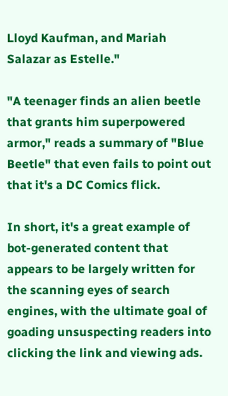Lloyd Kaufman, and Mariah Salazar as Estelle."

"A teenager finds an alien beetle that grants him superpowered armor," reads a summary of "Blue Beetle" that even fails to point out that it's a DC Comics flick.

In short, it's a great example of bot-generated content that appears to be largely written for the scanning eyes of search engines, with the ultimate goal of goading unsuspecting readers into clicking the link and viewing ads.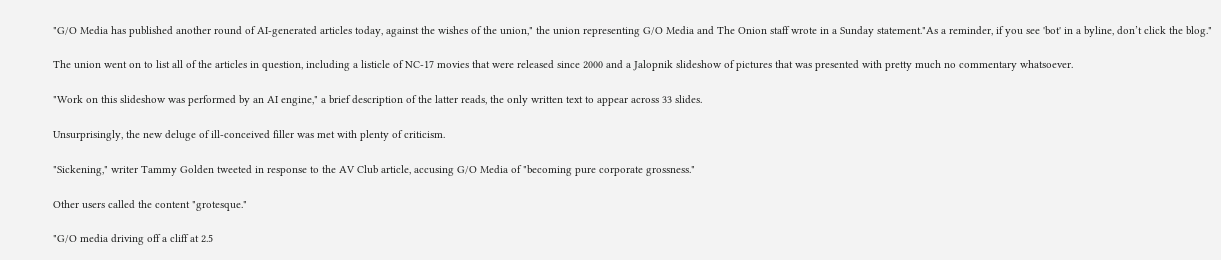"G/O Media has published another round of AI-generated articles today, against the wishes of the union," the union representing G/O Media and The Onion staff wrote in a Sunday statement."As a reminder, if you see 'bot' in a byline, don’t click the blog."

The union went on to list all of the articles in question, including a listicle of NC-17 movies that were released since 2000 and a Jalopnik slideshow of pictures that was presented with pretty much no commentary whatsoever.

"Work on this slideshow was performed by an AI engine," a brief description of the latter reads, the only written text to appear across 33 slides.

Unsurprisingly, the new deluge of ill-conceived filler was met with plenty of criticism.

"Sickening," writer Tammy Golden tweeted in response to the AV Club article, accusing G/O Media of "becoming pure corporate grossness."

Other users called the content "grotesque."

"G/O media driving off a cliff at 2.5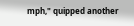mph," quipped another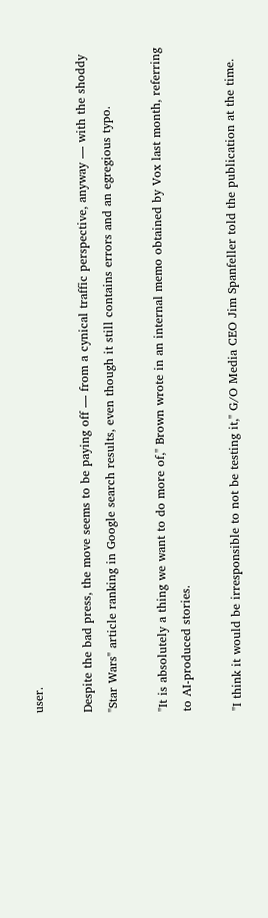user.

Despite the bad press, the move seems to be paying off — from a cynical traffic perspective, anyway — with the shoddy "Star Wars" article ranking in Google search results, even though it still contains errors and an egregious typo.

"It is absolutely a thing we want to do more of," Brown wrote in an internal memo obtained by Vox last month, referring to AI-produced stories.

"I think it would be irresponsible to not be testing it," G/O Media CEO Jim Spanfeller told the publication at the time.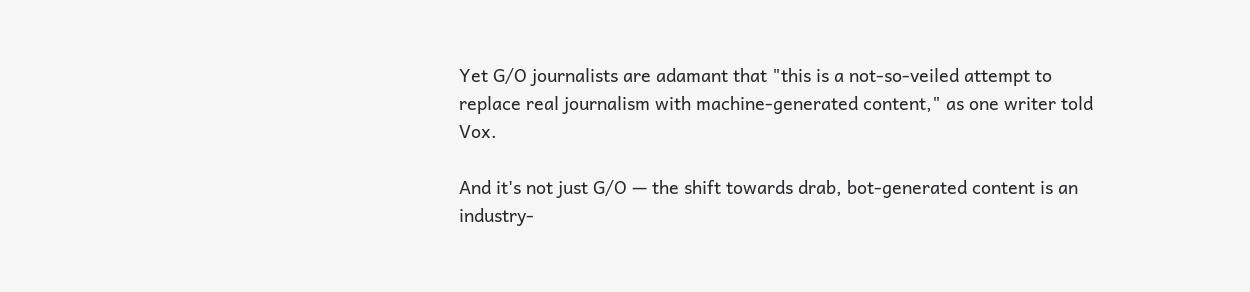Yet G/O journalists are adamant that "this is a not-so-veiled attempt to replace real journalism with machine-generated content," as one writer told Vox.

And it's not just G/O — the shift towards drab, bot-generated content is an industry-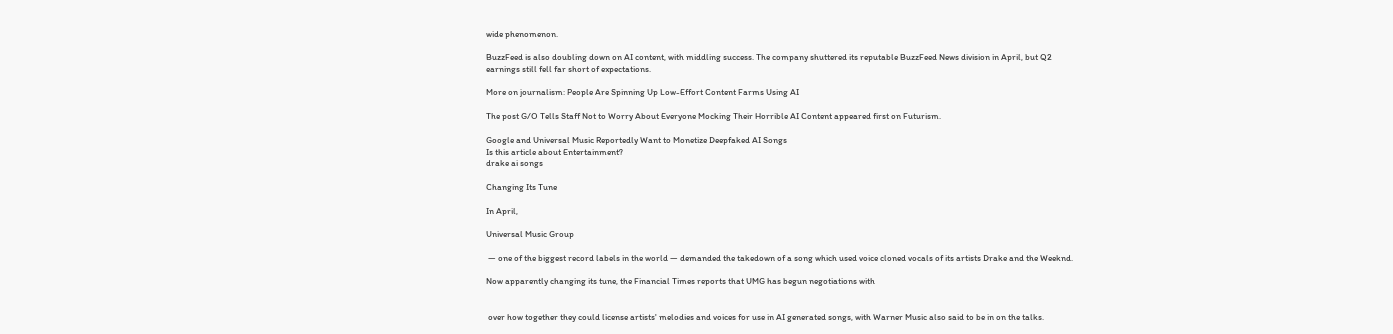wide phenomenon.

BuzzFeed is also doubling down on AI content, with middling success. The company shuttered its reputable BuzzFeed News division in April, but Q2 earnings still fell far short of expectations.

More on journalism: People Are Spinning Up Low-Effort Content Farms Using AI

The post G/O Tells Staff Not to Worry About Everyone Mocking Their Horrible AI Content appeared first on Futurism.

Google and Universal Music Reportedly Want to Monetize Deepfaked AI Songs
Is this article about Entertainment?
drake ai songs

Changing Its Tune

In April,

Universal Music Group

 — one of the biggest record labels in the world — demanded the takedown of a song which used voice cloned vocals of its artists Drake and the Weeknd.

Now apparently changing its tune, the Financial Times reports that UMG has begun negotiations with


 over how together they could license artists' melodies and voices for use in AI generated songs, with Warner Music also said to be in on the talks.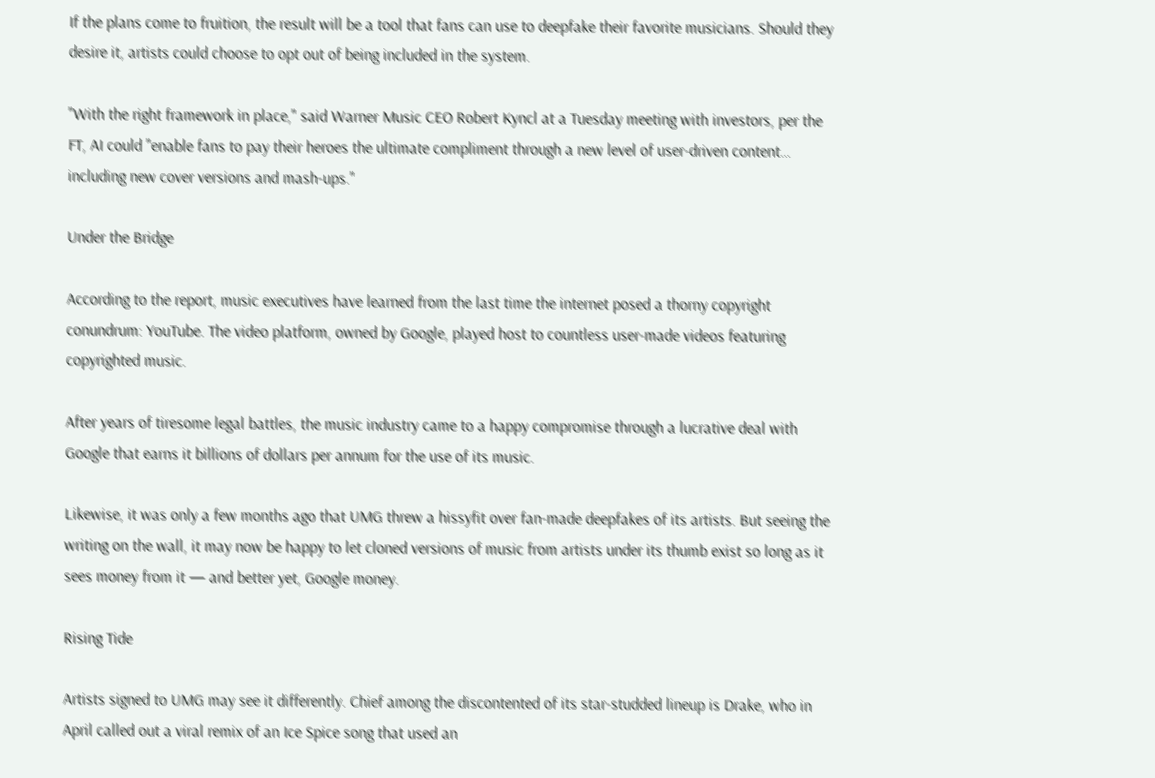If the plans come to fruition, the result will be a tool that fans can use to deepfake their favorite musicians. Should they desire it, artists could choose to opt out of being included in the system.

"With the right framework in place," said Warner Music CEO Robert Kyncl at a Tuesday meeting with investors, per the FT, AI could "enable fans to pay their heroes the ultimate compliment through a new level of user-driven content… including new cover versions and mash-ups."

Under the Bridge

According to the report, music executives have learned from the last time the internet posed a thorny copyright conundrum: YouTube. The video platform, owned by Google, played host to countless user-made videos featuring copyrighted music.

After years of tiresome legal battles, the music industry came to a happy compromise through a lucrative deal with Google that earns it billions of dollars per annum for the use of its music.

Likewise, it was only a few months ago that UMG threw a hissyfit over fan-made deepfakes of its artists. But seeing the writing on the wall, it may now be happy to let cloned versions of music from artists under its thumb exist so long as it sees money from it — and better yet, Google money.

Rising Tide

Artists signed to UMG may see it differently. Chief among the discontented of its star-studded lineup is Drake, who in April called out a viral remix of an Ice Spice song that used an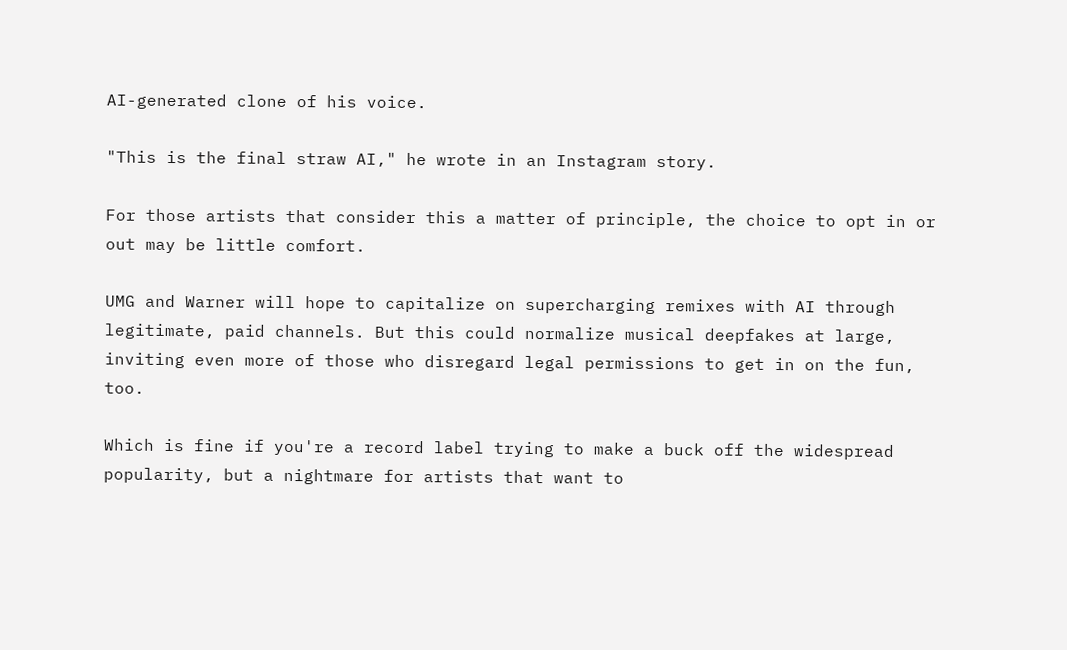AI-generated clone of his voice.

"This is the final straw AI," he wrote in an Instagram story.

For those artists that consider this a matter of principle, the choice to opt in or out may be little comfort.

UMG and Warner will hope to capitalize on supercharging remixes with AI through legitimate, paid channels. But this could normalize musical deepfakes at large, inviting even more of those who disregard legal permissions to get in on the fun, too.

Which is fine if you're a record label trying to make a buck off the widespread popularity, but a nightmare for artists that want to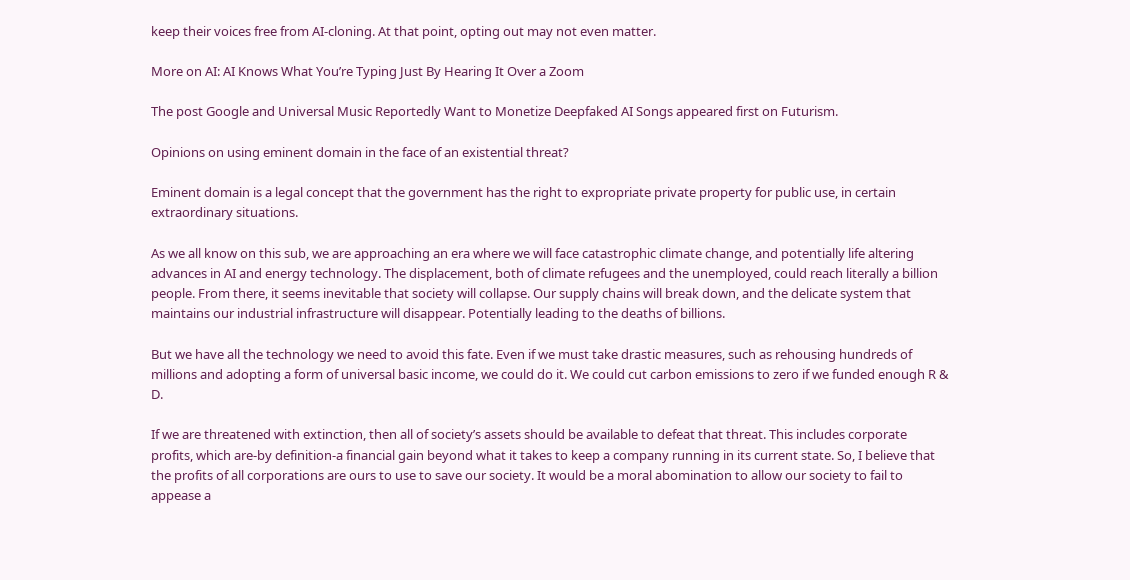keep their voices free from AI-cloning. At that point, opting out may not even matter.

More on AI: AI Knows What You’re Typing Just By Hearing It Over a Zoom

The post Google and Universal Music Reportedly Want to Monetize Deepfaked AI Songs appeared first on Futurism.

Opinions on using eminent domain in the face of an existential threat?

Eminent domain is a legal concept that the government has the right to expropriate private property for public use, in certain extraordinary situations.

As we all know on this sub, we are approaching an era where we will face catastrophic climate change, and potentially life altering advances in AI and energy technology. The displacement, both of climate refugees and the unemployed, could reach literally a billion people. From there, it seems inevitable that society will collapse. Our supply chains will break down, and the delicate system that maintains our industrial infrastructure will disappear. Potentially leading to the deaths of billions.

But we have all the technology we need to avoid this fate. Even if we must take drastic measures, such as rehousing hundreds of millions and adopting a form of universal basic income, we could do it. We could cut carbon emissions to zero if we funded enough R & D.

If we are threatened with extinction, then all of society’s assets should be available to defeat that threat. This includes corporate profits, which are-by definition-a financial gain beyond what it takes to keep a company running in its current state. So, I believe that the profits of all corporations are ours to use to save our society. It would be a moral abomination to allow our society to fail to appease a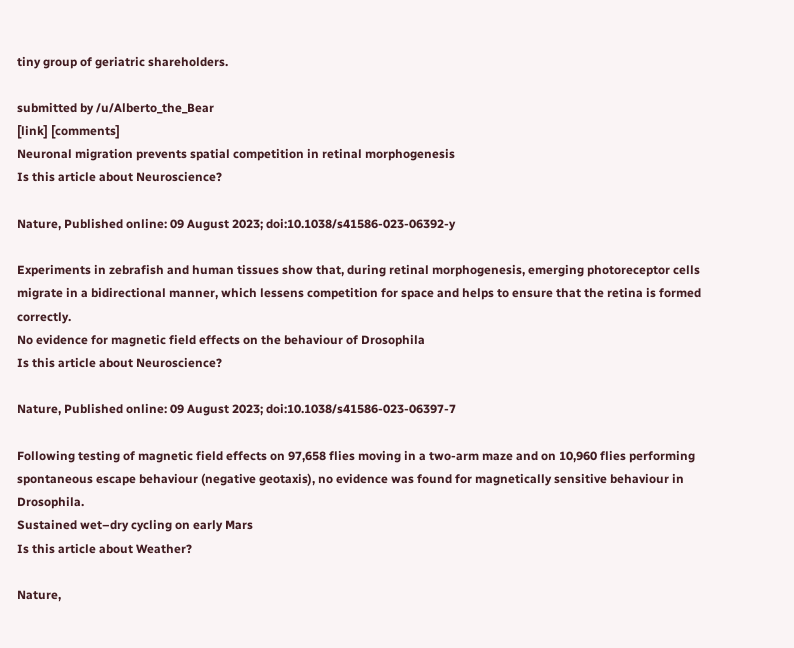tiny group of geriatric shareholders.

submitted by /u/Alberto_the_Bear
[link] [comments]
Neuronal migration prevents spatial competition in retinal morphogenesis
Is this article about Neuroscience?

Nature, Published online: 09 August 2023; doi:10.1038/s41586-023-06392-y

Experiments in zebrafish and human tissues show that, during retinal morphogenesis, emerging photoreceptor cells migrate in a bidirectional manner, which lessens competition for space and helps to ensure that the retina is formed correctly.
No evidence for magnetic field effects on the behaviour of Drosophila
Is this article about Neuroscience?

Nature, Published online: 09 August 2023; doi:10.1038/s41586-023-06397-7

Following testing of magnetic field effects on 97,658 flies moving in a two-arm maze and on 10,960 flies performing spontaneous escape behaviour (negative geotaxis), no evidence was found for magnetically sensitive behaviour in Drosophila.
Sustained wet–dry cycling on early Mars
Is this article about Weather?

Nature,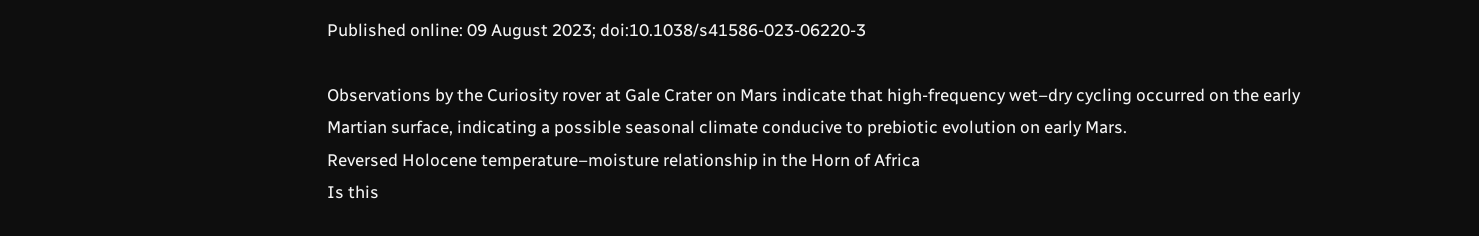Published online: 09 August 2023; doi:10.1038/s41586-023-06220-3

Observations by the Curiosity rover at Gale Crater on Mars indicate that high-frequency wet–dry cycling occurred on the early Martian surface, indicating a possible seasonal climate conducive to prebiotic evolution on early Mars.
Reversed Holocene temperature–moisture relationship in the Horn of Africa
Is this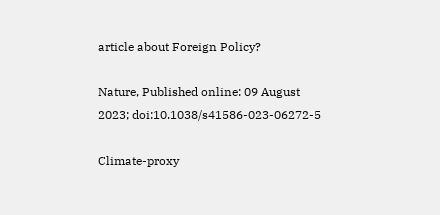article about Foreign Policy?

Nature, Published online: 09 August 2023; doi:10.1038/s41586-023-06272-5

Climate-proxy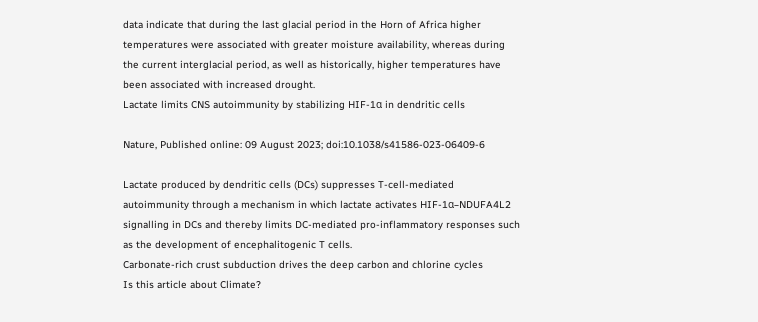data indicate that during the last glacial period in the Horn of Africa higher temperatures were associated with greater moisture availability, whereas during the current interglacial period, as well as historically, higher temperatures have been associated with increased drought.
Lactate limits CNS autoimmunity by stabilizing HIF-1α in dendritic cells

Nature, Published online: 09 August 2023; doi:10.1038/s41586-023-06409-6

Lactate produced by dendritic cells (DCs) suppresses T-cell-mediated autoimmunity through a mechanism in which lactate activates HIF-1α–NDUFA4L2 signalling in DCs and thereby limits DC-mediated pro-inflammatory responses such as the development of encephalitogenic T cells.
Carbonate-rich crust subduction drives the deep carbon and chlorine cycles
Is this article about Climate?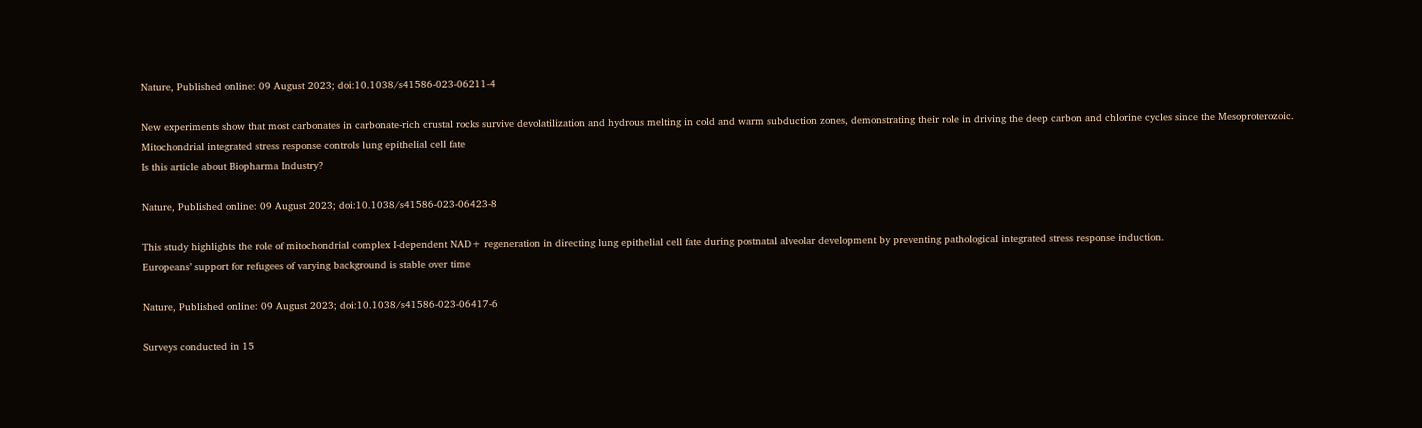Nature, Published online: 09 August 2023; doi:10.1038/s41586-023-06211-4

New experiments show that most carbonates in carbonate-rich crustal rocks survive devolatilization and hydrous melting in cold and warm subduction zones, demonstrating their role in driving the deep carbon and chlorine cycles since the Mesoproterozoic.
Mitochondrial integrated stress response controls lung epithelial cell fate
Is this article about Biopharma Industry?

Nature, Published online: 09 August 2023; doi:10.1038/s41586-023-06423-8

This study highlights the role of mitochondrial complex I-dependent NAD+ regeneration in directing lung epithelial cell fate during postnatal alveolar development by preventing pathological integrated stress response induction.
Europeans’ support for refugees of varying background is stable over time

Nature, Published online: 09 August 2023; doi:10.1038/s41586-023-06417-6

Surveys conducted in 15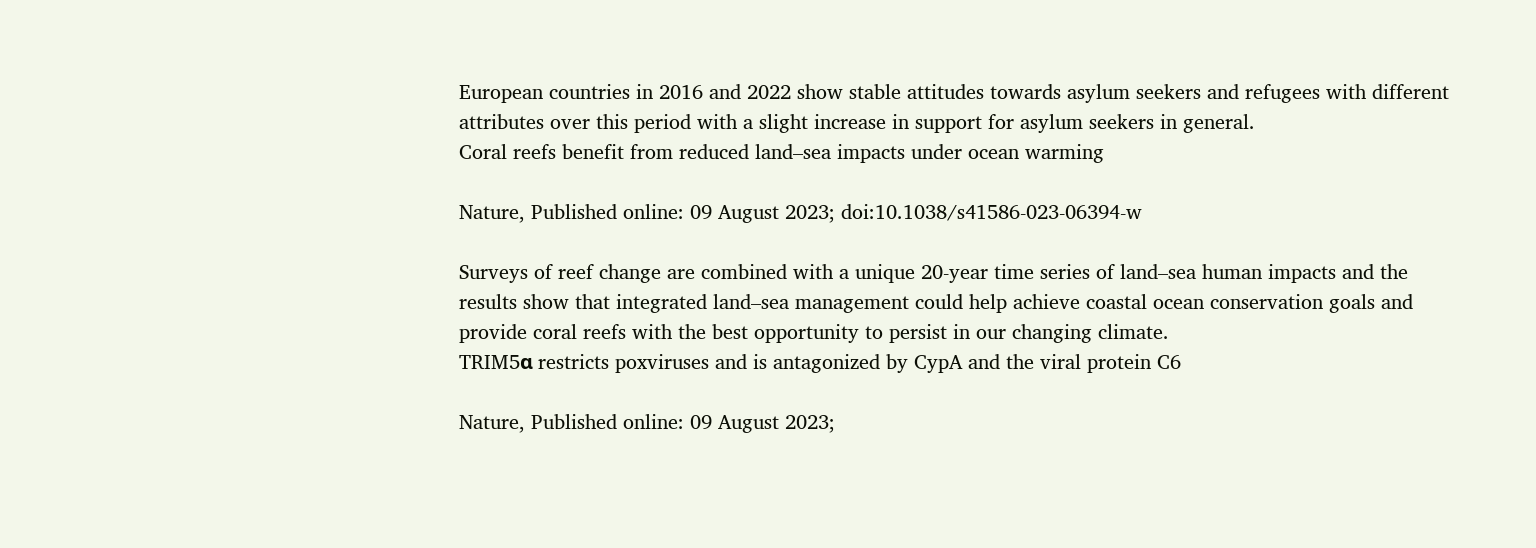European countries in 2016 and 2022 show stable attitudes towards asylum seekers and refugees with different attributes over this period with a slight increase in support for asylum seekers in general.
Coral reefs benefit from reduced land–sea impacts under ocean warming

Nature, Published online: 09 August 2023; doi:10.1038/s41586-023-06394-w

Surveys of reef change are combined with a unique 20-year time series of land–sea human impacts and the results show that integrated land–sea management could help achieve coastal ocean conservation goals and provide coral reefs with the best opportunity to persist in our changing climate.
TRIM5α restricts poxviruses and is antagonized by CypA and the viral protein C6

Nature, Published online: 09 August 2023;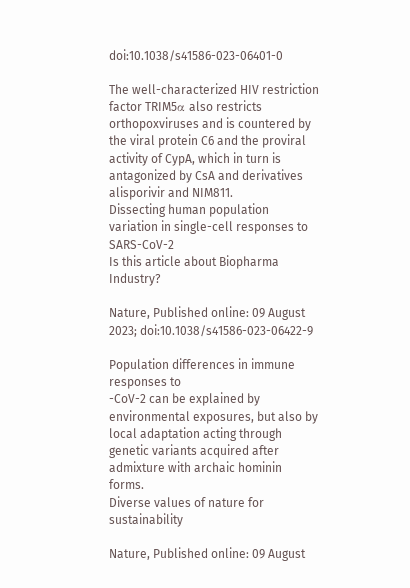doi:10.1038/s41586-023-06401-0

The well-characterized HIV restriction factor TRIM5α also restricts orthopoxviruses and is countered by the viral protein C6 and the proviral activity of CypA, which in turn is antagonized by CsA and derivatives alisporivir and NIM811.
Dissecting human population variation in single-cell responses to SARS-CoV-2
Is this article about Biopharma Industry?

Nature, Published online: 09 August 2023; doi:10.1038/s41586-023-06422-9

Population differences in immune responses to
-CoV-2 can be explained by environmental exposures, but also by local adaptation acting through genetic variants acquired after admixture with archaic hominin forms.
Diverse values of nature for sustainability

Nature, Published online: 09 August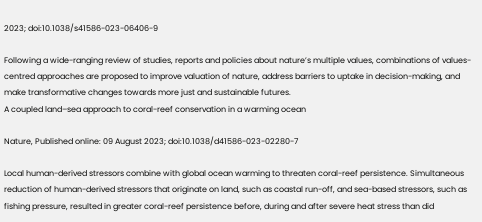2023; doi:10.1038/s41586-023-06406-9

Following a wide-ranging review of studies, reports and policies about nature’s multiple values, combinations of values-centred approaches are proposed to improve valuation of nature, address barriers to uptake in decision-making, and make transformative changes towards more just and sustainable futures.
A coupled land–sea approach to coral-reef conservation in a warming ocean

Nature, Published online: 09 August 2023; doi:10.1038/d41586-023-02280-7

Local human-derived stressors combine with global ocean warming to threaten coral-reef persistence. Simultaneous reduction of human-derived stressors that originate on land, such as coastal run-off, and sea-based stressors, such as fishing pressure, resulted in greater coral-reef persistence before, during and after severe heat stress than did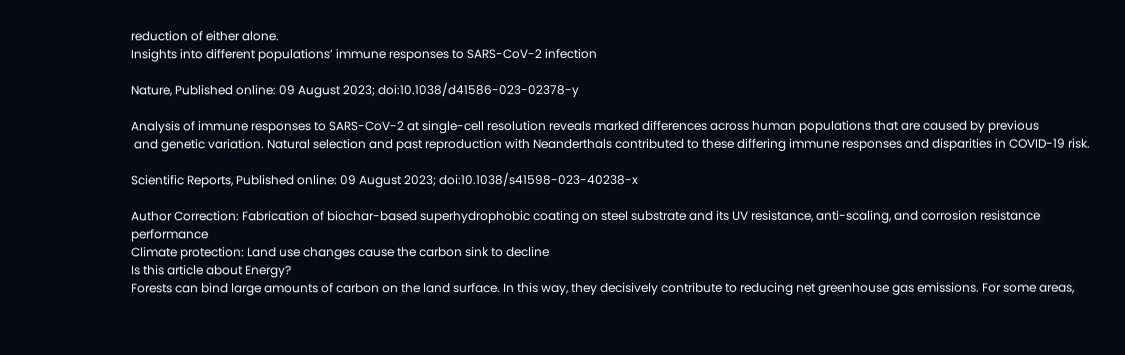reduction of either alone.
Insights into different populations’ immune responses to SARS-CoV-2 infection

Nature, Published online: 09 August 2023; doi:10.1038/d41586-023-02378-y

Analysis of immune responses to SARS-CoV-2 at single-cell resolution reveals marked differences across human populations that are caused by previous
 and genetic variation. Natural selection and past reproduction with Neanderthals contributed to these differing immune responses and disparities in COVID-19 risk.

Scientific Reports, Published online: 09 August 2023; doi:10.1038/s41598-023-40238-x

Author Correction: Fabrication of biochar-based superhydrophobic coating on steel substrate and its UV resistance, anti-scaling, and corrosion resistance performance
Climate protection: Land use changes cause the carbon sink to decline
Is this article about Energy?
Forests can bind large amounts of carbon on the land surface. In this way, they decisively contribute to reducing net greenhouse gas emissions. For some areas,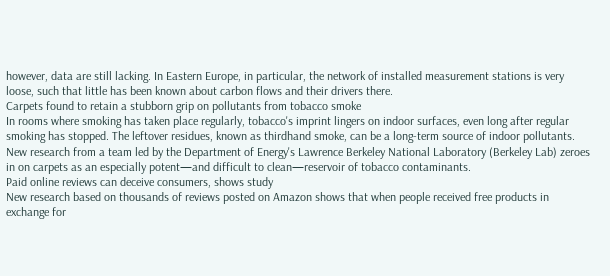however, data are still lacking. In Eastern Europe, in particular, the network of installed measurement stations is very loose, such that little has been known about carbon flows and their drivers there.
Carpets found to retain a stubborn grip on pollutants from tobacco smoke
In rooms where smoking has taken place regularly, tobacco's imprint lingers on indoor surfaces, even long after regular smoking has stopped. The leftover residues, known as thirdhand smoke, can be a long-term source of indoor pollutants. New research from a team led by the Department of Energy's Lawrence Berkeley National Laboratory (Berkeley Lab) zeroes in on carpets as an especially potent—and difficult to clean—reservoir of tobacco contaminants.
Paid online reviews can deceive consumers, shows study
New research based on thousands of reviews posted on Amazon shows that when people received free products in exchange for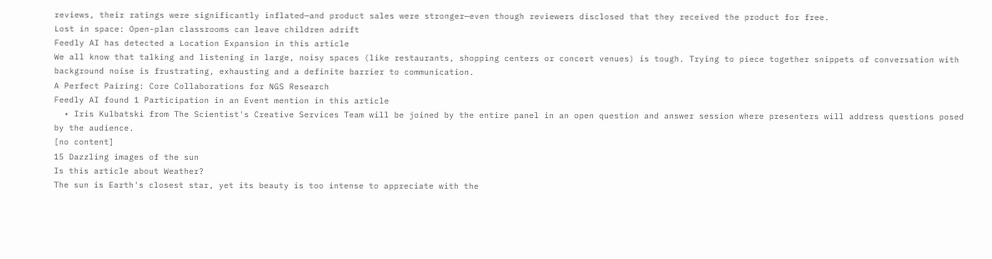reviews, their ratings were significantly inflated—and product sales were stronger—even though reviewers disclosed that they received the product for free.
Lost in space: Open-plan classrooms can leave children adrift
Feedly AI has detected a Location Expansion in this article
We all know that talking and listening in large, noisy spaces (like restaurants, shopping centers or concert venues) is tough. Trying to piece together snippets of conversation with background noise is frustrating, exhausting and a definite barrier to communication.
A Perfect Pairing: Core Collaborations for NGS Research
Feedly AI found 1 Participation in an Event mention in this article
  • Iris Kulbatski from The Scientist's Creative Services Team will be joined by the entire panel in an open question and answer session where presenters will address questions posed by the audience.
[no content]
15 Dazzling images of the sun
Is this article about Weather?
The sun is Earth's closest star, yet its beauty is too intense to appreciate with the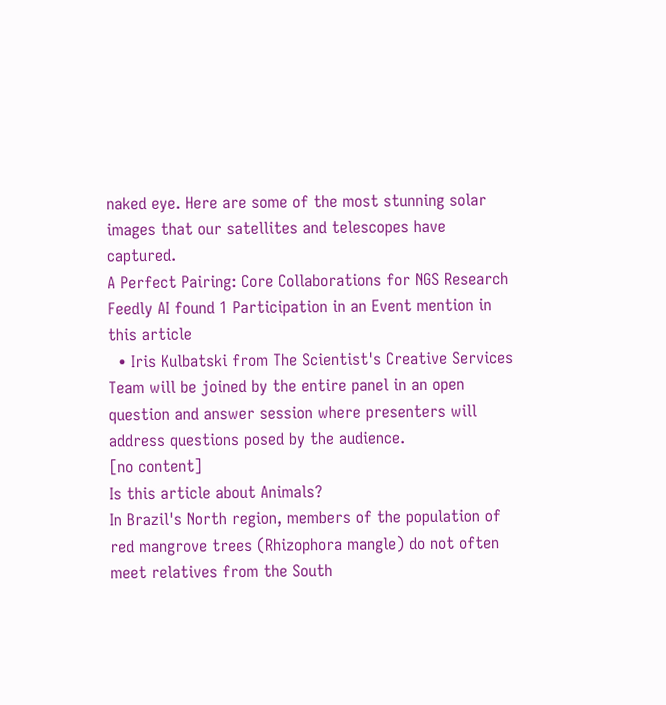naked eye. Here are some of the most stunning solar images that our satellites and telescopes have captured.
A Perfect Pairing: Core Collaborations for NGS Research
Feedly AI found 1 Participation in an Event mention in this article
  • Iris Kulbatski from The Scientist's Creative Services Team will be joined by the entire panel in an open question and answer session where presenters will address questions posed by the audience.
[no content]
Is this article about Animals?
In Brazil's North region, members of the population of red mangrove trees (Rhizophora mangle) do not often meet relatives from the South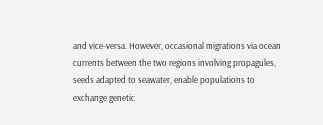and vice-versa. However, occasional migrations via ocean currents between the two regions involving propagules, seeds adapted to seawater, enable populations to exchange genetic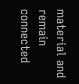material and remain connected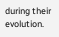during their evolution.